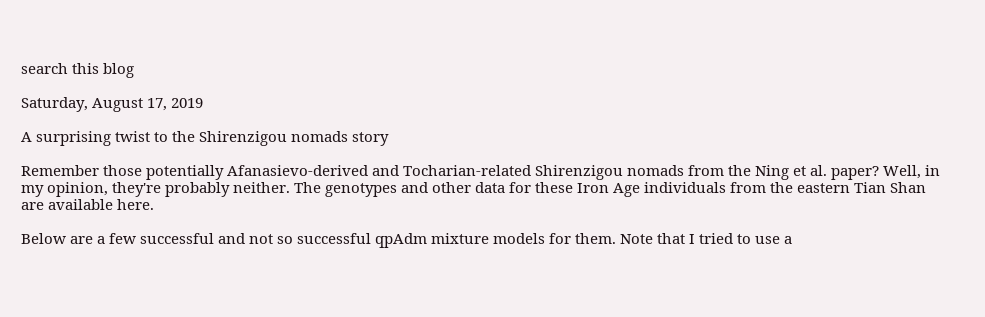search this blog

Saturday, August 17, 2019

A surprising twist to the Shirenzigou nomads story

Remember those potentially Afanasievo-derived and Tocharian-related Shirenzigou nomads from the Ning et al. paper? Well, in my opinion, they're probably neither. The genotypes and other data for these Iron Age individuals from the eastern Tian Shan are available here.

Below are a few successful and not so successful qpAdm mixture models for them. Note that I tried to use a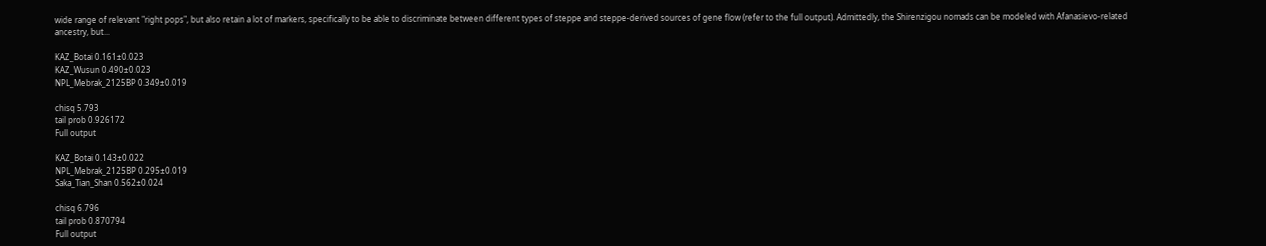wide range of relevant "right pops", but also retain a lot of markers, specifically to be able to discriminate between different types of steppe and steppe-derived sources of gene flow (refer to the full output). Admittedly, the Shirenzigou nomads can be modeled with Afanasievo-related ancestry, but...

KAZ_Botai 0.161±0.023
KAZ_Wusun 0.490±0.023
NPL_Mebrak_2125BP 0.349±0.019

chisq 5.793
tail prob 0.926172
Full output

KAZ_Botai 0.143±0.022
NPL_Mebrak_2125BP 0.295±0.019
Saka_Tian_Shan 0.562±0.024

chisq 6.796
tail prob 0.870794
Full output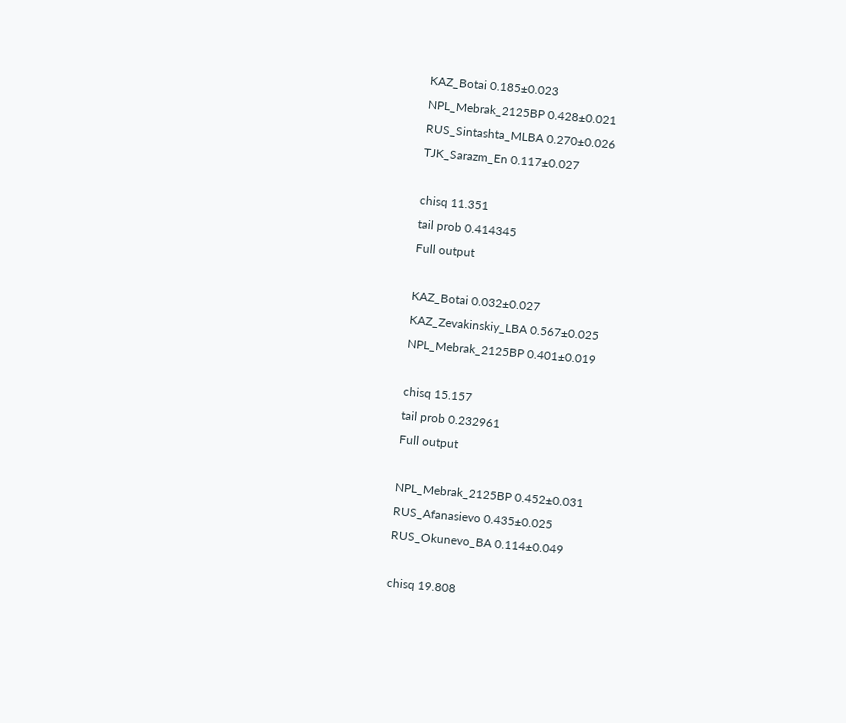KAZ_Botai 0.185±0.023
NPL_Mebrak_2125BP 0.428±0.021
RUS_Sintashta_MLBA 0.270±0.026
TJK_Sarazm_En 0.117±0.027

chisq 11.351
tail prob 0.414345
Full output

KAZ_Botai 0.032±0.027
KAZ_Zevakinskiy_LBA 0.567±0.025
NPL_Mebrak_2125BP 0.401±0.019

chisq 15.157
tail prob 0.232961
Full output

NPL_Mebrak_2125BP 0.452±0.031
RUS_Afanasievo 0.435±0.025
RUS_Okunevo_BA 0.114±0.049

chisq 19.808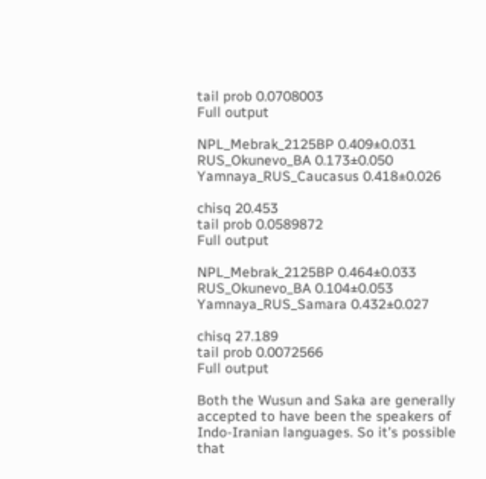tail prob 0.0708003
Full output

NPL_Mebrak_2125BP 0.409±0.031
RUS_Okunevo_BA 0.173±0.050
Yamnaya_RUS_Caucasus 0.418±0.026

chisq 20.453
tail prob 0.0589872
Full output

NPL_Mebrak_2125BP 0.464±0.033
RUS_Okunevo_BA 0.104±0.053
Yamnaya_RUS_Samara 0.432±0.027

chisq 27.189
tail prob 0.0072566
Full output

Both the Wusun and Saka are generally accepted to have been the speakers of Indo-Iranian languages. So it's possible that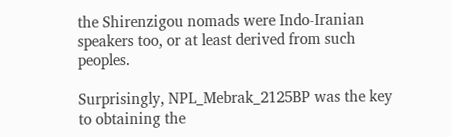the Shirenzigou nomads were Indo-Iranian speakers too, or at least derived from such peoples.

Surprisingly, NPL_Mebrak_2125BP was the key to obtaining the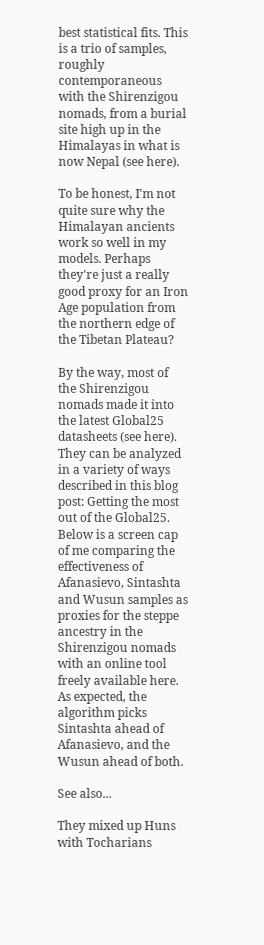best statistical fits. This is a trio of samples, roughly contemporaneous with the Shirenzigou nomads, from a burial site high up in the Himalayas in what is now Nepal (see here).

To be honest, I'm not quite sure why the Himalayan ancients work so well in my models. Perhaps they're just a really good proxy for an Iron Age population from the northern edge of the Tibetan Plateau?

By the way, most of the Shirenzigou nomads made it into the latest Global25 datasheets (see here). They can be analyzed in a variety of ways described in this blog post: Getting the most out of the Global25. Below is a screen cap of me comparing the effectiveness of Afanasievo, Sintashta and Wusun samples as proxies for the steppe ancestry in the Shirenzigou nomads with an online tool freely available here. As expected, the algorithm picks Sintashta ahead of Afanasievo, and the Wusun ahead of both.

See also...

They mixed up Huns with Tocharians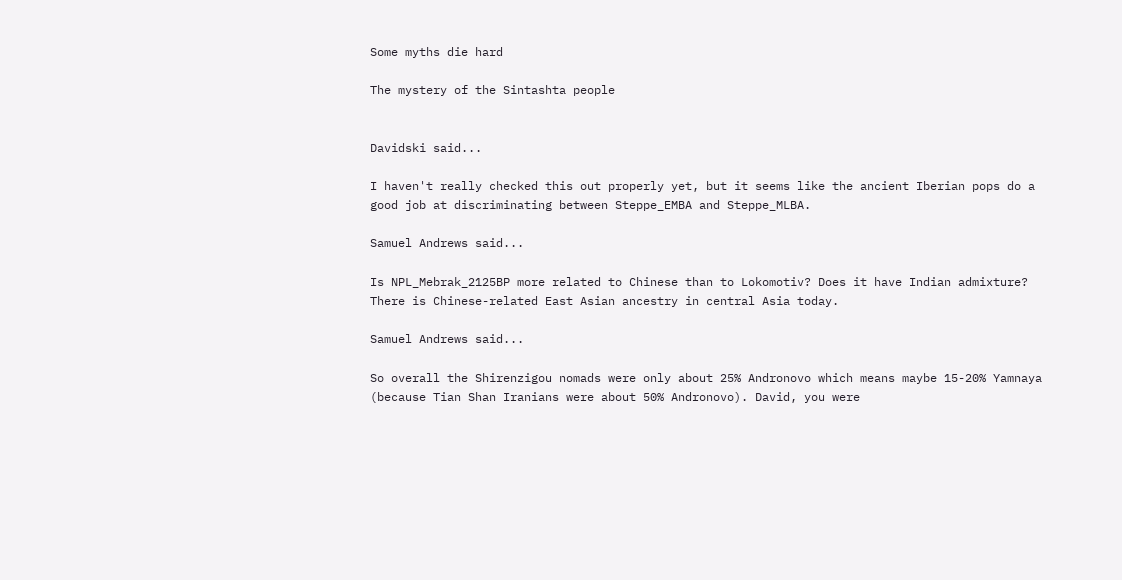Some myths die hard

The mystery of the Sintashta people


Davidski said...

I haven't really checked this out properly yet, but it seems like the ancient Iberian pops do a good job at discriminating between Steppe_EMBA and Steppe_MLBA.

Samuel Andrews said...

Is NPL_Mebrak_2125BP more related to Chinese than to Lokomotiv? Does it have Indian admixture? There is Chinese-related East Asian ancestry in central Asia today.

Samuel Andrews said...

So overall the Shirenzigou nomads were only about 25% Andronovo which means maybe 15-20% Yamnaya (because Tian Shan Iranians were about 50% Andronovo). David, you were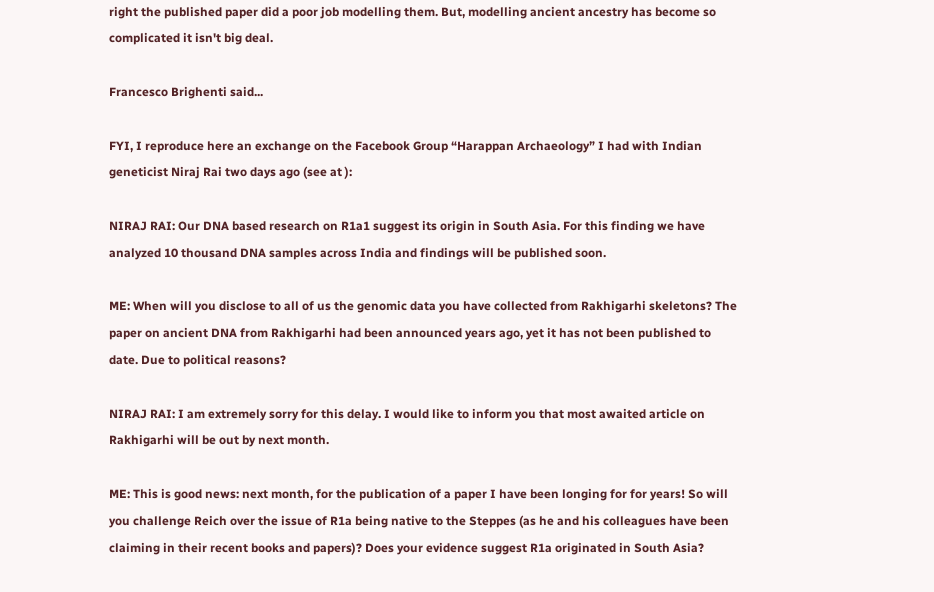right the published paper did a poor job modelling them. But, modelling ancient ancestry has become so complicated it isn't big deal.

Francesco Brighenti said...

FYI, I reproduce here an exchange on the Facebook Group “Harappan Archaeology” I had with Indian geneticist Niraj Rai two days ago (see at ):

NIRAJ RAI: Our DNA based research on R1a1 suggest its origin in South Asia. For this finding we have analyzed 10 thousand DNA samples across India and findings will be published soon.

ME: When will you disclose to all of us the genomic data you have collected from Rakhigarhi skeletons? The paper on ancient DNA from Rakhigarhi had been announced years ago, yet it has not been published to date. Due to political reasons?

NIRAJ RAI: I am extremely sorry for this delay. I would like to inform you that most awaited article on Rakhigarhi will be out by next month.

ME: This is good news: next month, for the publication of a paper I have been longing for for years! So will you challenge Reich over the issue of R1a being native to the Steppes (as he and his colleagues have been claiming in their recent books and papers)? Does your evidence suggest R1a originated in South Asia?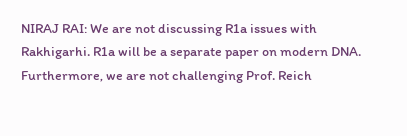NIRAJ RAI: We are not discussing R1a issues with Rakhigarhi. R1a will be a separate paper on modern DNA. Furthermore, we are not challenging Prof. Reich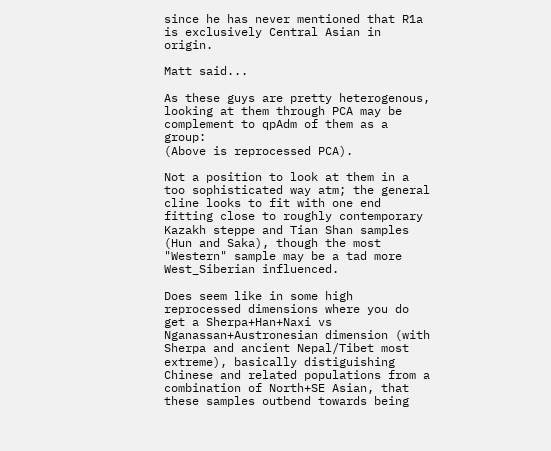since he has never mentioned that R1a is exclusively Central Asian in origin.

Matt said...

As these guys are pretty heterogenous, looking at them through PCA may be complement to qpAdm of them as a group:
(Above is reprocessed PCA).

Not a position to look at them in a too sophisticated way atm; the general cline looks to fit with one end fitting close to roughly contemporary Kazakh steppe and Tian Shan samples (Hun and Saka), though the most "Western" sample may be a tad more West_Siberian influenced.

Does seem like in some high reprocessed dimensions where you do get a Sherpa+Han+Naxi vs Nganassan+Austronesian dimension (with Sherpa and ancient Nepal/Tibet most extreme), basically distiguishing Chinese and related populations from a combination of North+SE Asian, that these samples outbend towards being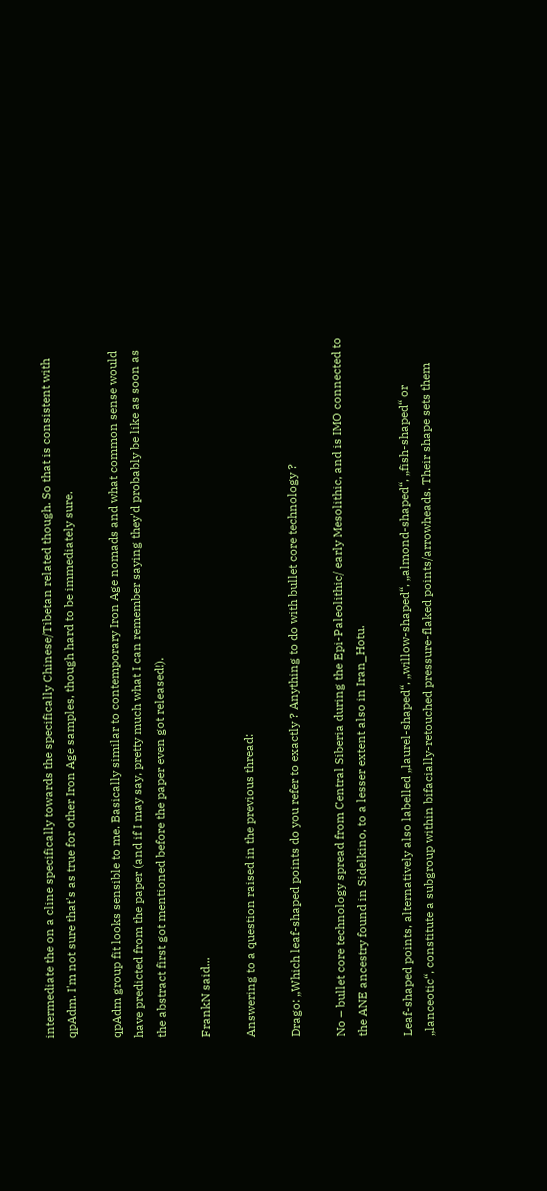intermediate the on a cline specifically towards the specifically Chinese/Tibetan related though. So that is consistent with qpAdm. I'm not sure that's as true for other Iron Age samples, though hard to be immediately sure.

qpAdm group fit looks sensible to me. Basically similar to contemporary Iron Age nomads and what common sense would have predicted from the paper (and if I may say, pretty much what I can remember saying they'd probably be like as soon as the abstract first got mentioned before the paper even got released!).

FrankN said...

Answering to a question raised in the previous thread:

Drago: „Which leaf-shaped points do you refer to exactly ? Anything to do with bullet core technology ?

No – bullet core technology spread from Central Siberia during the Epi-Paleolithic/ early Mesolithic, and is IMO connected to the ANE ancestry found in Sidelkino, to a lesser extent also in Iran_Hotu.

Leaf-shaped points, alternatively also labelled „laurel-shaped“, „willow-shaped“, „almond-shaped“, „fish-shaped“ or „lanceotic“, constitute a subgroup within bifacially-retouched pressure-flaked points/arrowheads. Their shape sets them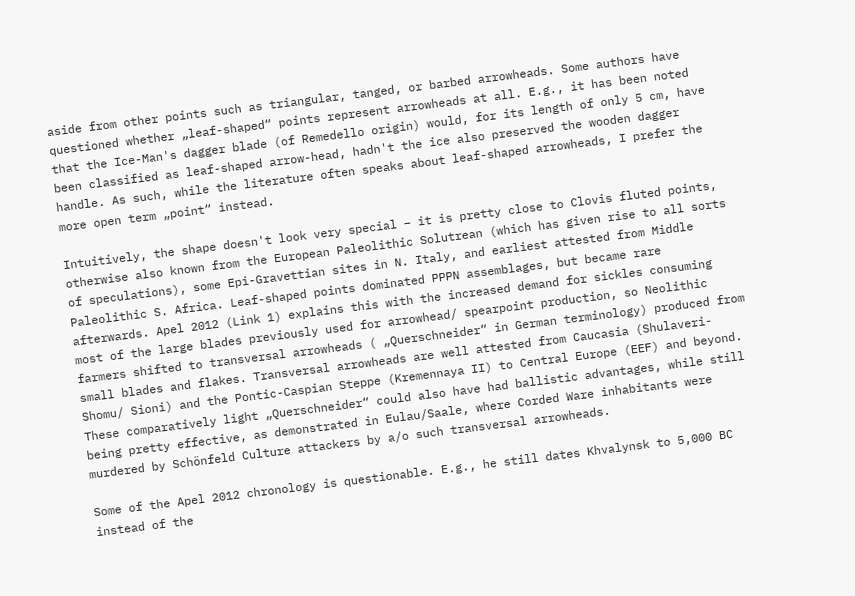aside from other points such as triangular, tanged, or barbed arrowheads. Some authors have questioned whether „leaf-shaped“ points represent arrowheads at all. E.g., it has been noted that the Ice-Man's dagger blade (of Remedello origin) would, for its length of only 5 cm, have been classified as leaf-shaped arrow-head, hadn't the ice also preserved the wooden dagger handle. As such, while the literature often speaks about leaf-shaped arrowheads, I prefer the more open term „point“ instead.

Intuitively, the shape doesn't look very special – it is pretty close to Clovis fluted points, otherwise also known from the European Paleolithic Solutrean (which has given rise to all sorts of speculations), some Epi-Gravettian sites in N. Italy, and earliest attested from Middle Paleolithic S. Africa. Leaf-shaped points dominated PPPN assemblages, but became rare afterwards. Apel 2012 (Link 1) explains this with the increased demand for sickles consuming most of the large blades previously used for arrowhead/ spearpoint production, so Neolithic farmers shifted to transversal arrowheads ( „Querschneider“ in German terminology) produced from small blades and flakes. Transversal arrowheads are well attested from Caucasia (Shulaveri-Shomu/ Sioni) and the Pontic-Caspian Steppe (Kremennaya II) to Central Europe (EEF) and beyond. These comparatively light „Querschneider“ could also have had ballistic advantages, while still being pretty effective, as demonstrated in Eulau/Saale, where Corded Ware inhabitants were murdered by Schönfeld Culture attackers by a/o such transversal arrowheads.

Some of the Apel 2012 chronology is questionable. E.g., he still dates Khvalynsk to 5,000 BC instead of the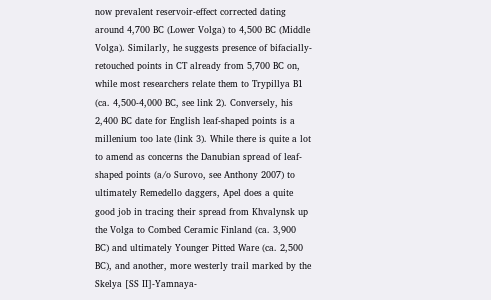now prevalent reservoir-effect corrected dating around 4,700 BC (Lower Volga) to 4,500 BC (Middle Volga). Similarly, he suggests presence of bifacially-retouched points in CT already from 5,700 BC on, while most researchers relate them to Trypillya B1 (ca. 4,500-4,000 BC, see link 2). Conversely, his 2,400 BC date for English leaf-shaped points is a millenium too late (link 3). While there is quite a lot to amend as concerns the Danubian spread of leaf-shaped points (a/o Surovo, see Anthony 2007) to ultimately Remedello daggers, Apel does a quite good job in tracing their spread from Khvalynsk up the Volga to Combed Ceramic Finland (ca. 3,900 BC) and ultimately Younger Pitted Ware (ca. 2,500 BC), and another, more westerly trail marked by the Skelya [SS II]-Yamnaya-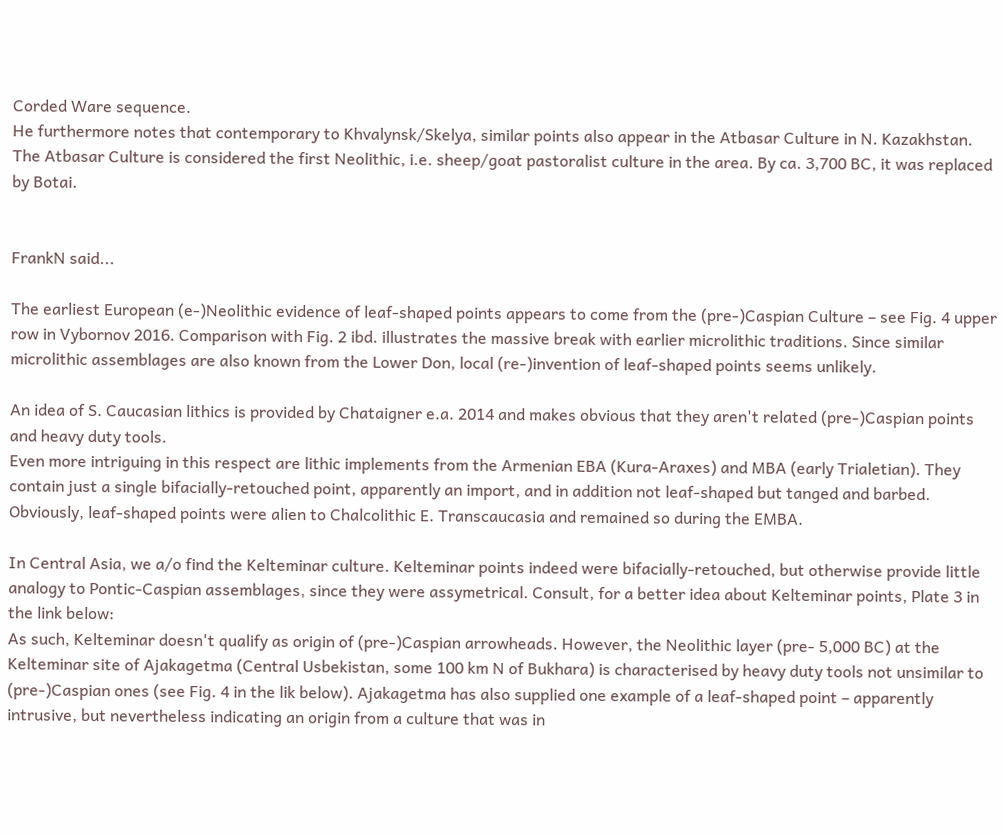Corded Ware sequence.
He furthermore notes that contemporary to Khvalynsk/Skelya, similar points also appear in the Atbasar Culture in N. Kazakhstan. The Atbasar Culture is considered the first Neolithic, i.e. sheep/goat pastoralist culture in the area. By ca. 3,700 BC, it was replaced by Botai.


FrankN said...

The earliest European (e-)Neolithic evidence of leaf-shaped points appears to come from the (pre-)Caspian Culture – see Fig. 4 upper row in Vybornov 2016. Comparison with Fig. 2 ibd. illustrates the massive break with earlier microlithic traditions. Since similar microlithic assemblages are also known from the Lower Don, local (re-)invention of leaf-shaped points seems unlikely.

An idea of S. Caucasian lithics is provided by Chataigner e.a. 2014 and makes obvious that they aren't related (pre-)Caspian points and heavy duty tools.
Even more intriguing in this respect are lithic implements from the Armenian EBA (Kura-Araxes) and MBA (early Trialetian). They contain just a single bifacially-retouched point, apparently an import, and in addition not leaf-shaped but tanged and barbed. Obviously, leaf-shaped points were alien to Chalcolithic E. Transcaucasia and remained so during the EMBA.

In Central Asia, we a/o find the Kelteminar culture. Kelteminar points indeed were bifacially-retouched, but otherwise provide little analogy to Pontic-Caspian assemblages, since they were assymetrical. Consult, for a better idea about Kelteminar points, Plate 3 in the link below:
As such, Kelteminar doesn't qualify as origin of (pre-)Caspian arrowheads. However, the Neolithic layer (pre- 5,000 BC) at the Kelteminar site of Ajakagetma (Central Usbekistan, some 100 km N of Bukhara) is characterised by heavy duty tools not unsimilar to (pre-)Caspian ones (see Fig. 4 in the lik below). Ajakagetma has also supplied one example of a leaf-shaped point – apparently intrusive, but nevertheless indicating an origin from a culture that was in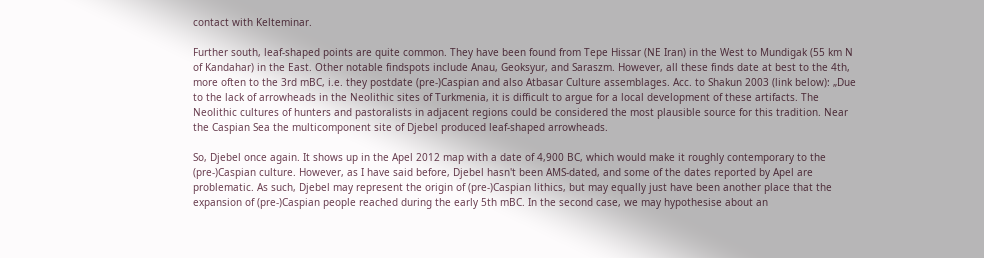contact with Kelteminar.

Further south, leaf-shaped points are quite common. They have been found from Tepe Hissar (NE Iran) in the West to Mundigak (55 km N of Kandahar) in the East. Other notable findspots include Anau, Geoksyur, and Saraszm. However, all these finds date at best to the 4th, more often to the 3rd mBC, i.e. they postdate (pre-)Caspian and also Atbasar Culture assemblages. Acc. to Shakun 2003 (link below): „Due to the lack of arrowheads in the Neolithic sites of Turkmenia, it is difficult to argue for a local development of these artifacts. The Neolithic cultures of hunters and pastoralists in adjacent regions could be considered the most plausible source for this tradition. Near the Caspian Sea the multicomponent site of Djebel produced leaf-shaped arrowheads.

So, Djebel once again. It shows up in the Apel 2012 map with a date of 4,900 BC, which would make it roughly contemporary to the (pre-)Caspian culture. However, as I have said before, Djebel hasn't been AMS-dated, and some of the dates reported by Apel are problematic. As such, Djebel may represent the origin of (pre-)Caspian lithics, but may equally just have been another place that the expansion of (pre-)Caspian people reached during the early 5th mBC. In the second case, we may hypothesise about an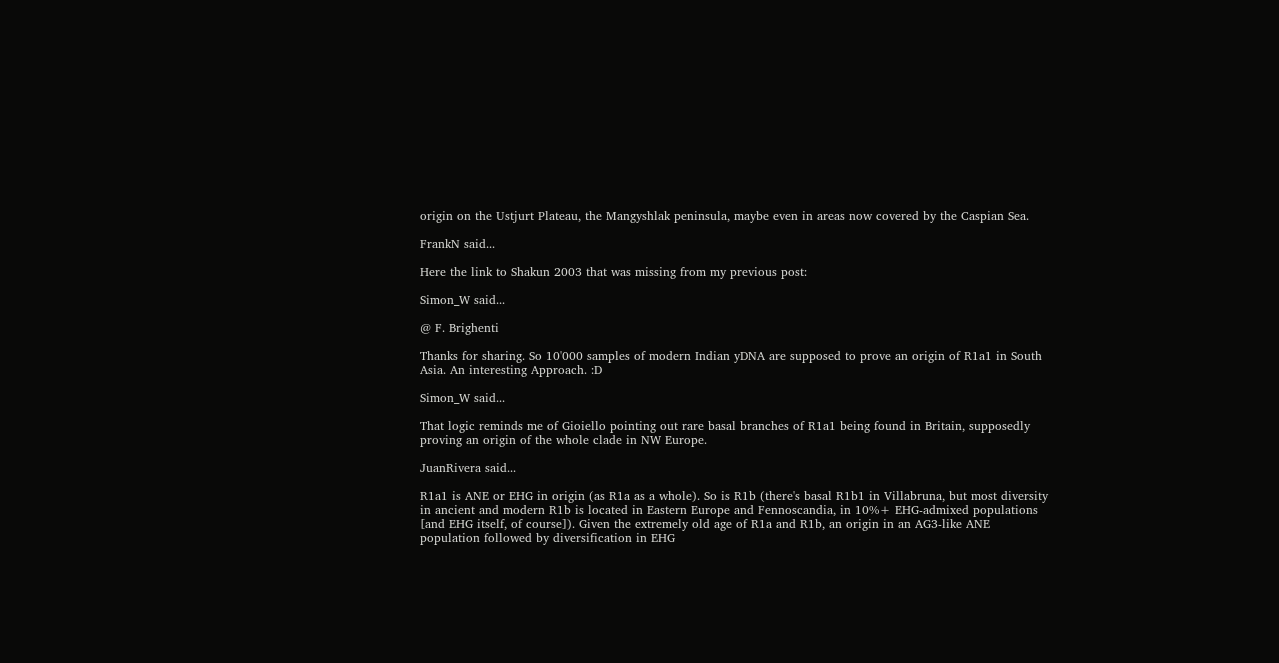origin on the Ustjurt Plateau, the Mangyshlak peninsula, maybe even in areas now covered by the Caspian Sea.

FrankN said...

Here the link to Shakun 2003 that was missing from my previous post:

Simon_W said...

@ F. Brighenti

Thanks for sharing. So 10'000 samples of modern Indian yDNA are supposed to prove an origin of R1a1 in South Asia. An interesting Approach. :D

Simon_W said...

That logic reminds me of Gioiello pointing out rare basal branches of R1a1 being found in Britain, supposedly proving an origin of the whole clade in NW Europe.

JuanRivera said...

R1a1 is ANE or EHG in origin (as R1a as a whole). So is R1b (there's basal R1b1 in Villabruna, but most diversity in ancient and modern R1b is located in Eastern Europe and Fennoscandia, in 10%+ EHG-admixed populations [and EHG itself, of course]). Given the extremely old age of R1a and R1b, an origin in an AG3-like ANE population followed by diversification in EHG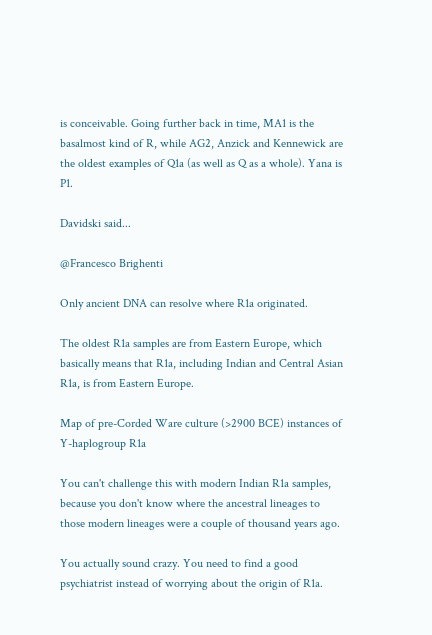is conceivable. Going further back in time, MA1 is the basalmost kind of R, while AG2, Anzick and Kennewick are the oldest examples of Q1a (as well as Q as a whole). Yana is P1.

Davidski said...

@Francesco Brighenti

Only ancient DNA can resolve where R1a originated.

The oldest R1a samples are from Eastern Europe, which basically means that R1a, including Indian and Central Asian R1a, is from Eastern Europe.

Map of pre-Corded Ware culture (>2900 BCE) instances of Y-haplogroup R1a

You can't challenge this with modern Indian R1a samples, because you don't know where the ancestral lineages to those modern lineages were a couple of thousand years ago.

You actually sound crazy. You need to find a good psychiatrist instead of worrying about the origin of R1a.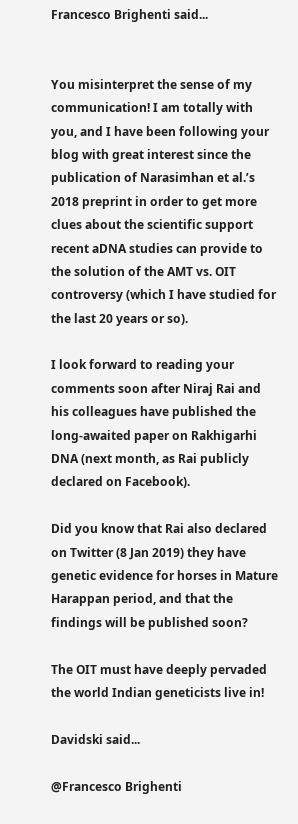Francesco Brighenti said...


You misinterpret the sense of my communication! I am totally with you, and I have been following your blog with great interest since the publication of Narasimhan et al.’s 2018 preprint in order to get more clues about the scientific support recent aDNA studies can provide to the solution of the AMT vs. OIT controversy (which I have studied for the last 20 years or so).

I look forward to reading your comments soon after Niraj Rai and his colleagues have published the long-awaited paper on Rakhigarhi DNA (next month, as Rai publicly declared on Facebook).

Did you know that Rai also declared on Twitter (8 Jan 2019) they have genetic evidence for horses in Mature Harappan period, and that the findings will be published soon?

The OIT must have deeply pervaded the world Indian geneticists live in!

Davidski said...

@Francesco Brighenti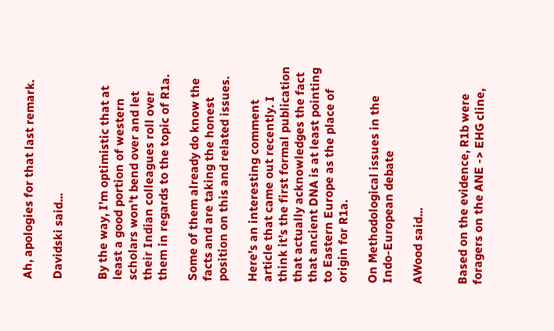Ah, apologies for that last remark.

Davidski said...


By the way, I'm optimistic that at least a good portion of western scholars won't bend over and let their Indian colleagues roll over them in regards to the topic of R1a.

Some of them already do know the facts and are taking the honest position on this and related issues.

Here's an interesting comment article that came out recently. I think it's the first formal publication that actually acknowledges the fact that ancient DNA is at least pointing to Eastern Europe as the place of origin for R1a.

On Methodological issues in the Indo-European debate

AWood said...


Based on the evidence, R1b were foragers on the ANE -> EHG cline,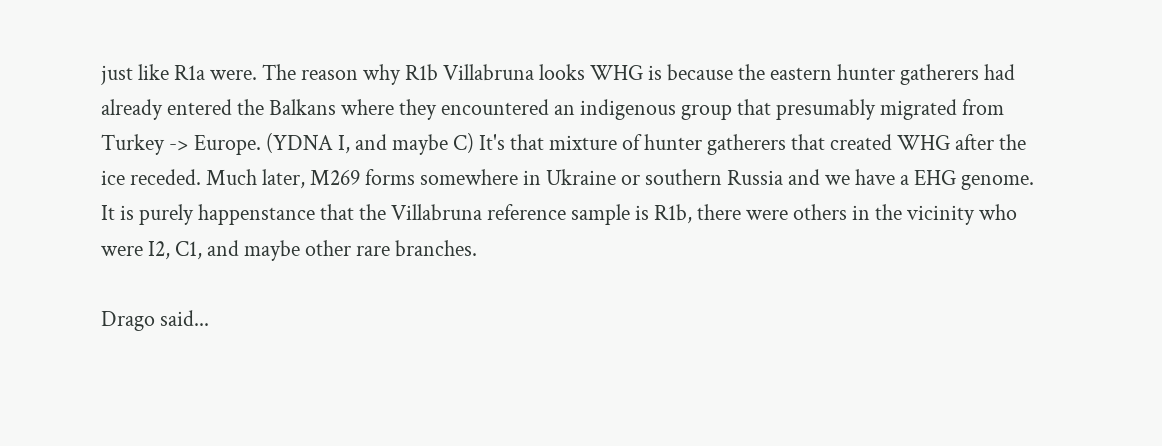just like R1a were. The reason why R1b Villabruna looks WHG is because the eastern hunter gatherers had already entered the Balkans where they encountered an indigenous group that presumably migrated from Turkey -> Europe. (YDNA I, and maybe C) It's that mixture of hunter gatherers that created WHG after the ice receded. Much later, M269 forms somewhere in Ukraine or southern Russia and we have a EHG genome. It is purely happenstance that the Villabruna reference sample is R1b, there were others in the vicinity who were I2, C1, and maybe other rare branches.

Drago said...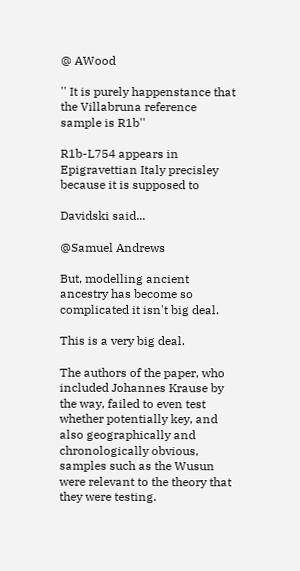@ AWood

'' It is purely happenstance that the Villabruna reference sample is R1b''

R1b-L754 appears in Epigravettian Italy precisley because it is supposed to

Davidski said...

@Samuel Andrews

But, modelling ancient ancestry has become so complicated it isn't big deal.

This is a very big deal.

The authors of the paper, who included Johannes Krause by the way, failed to even test whether potentially key, and also geographically and chronologically obvious, samples such as the Wusun were relevant to the theory that they were testing.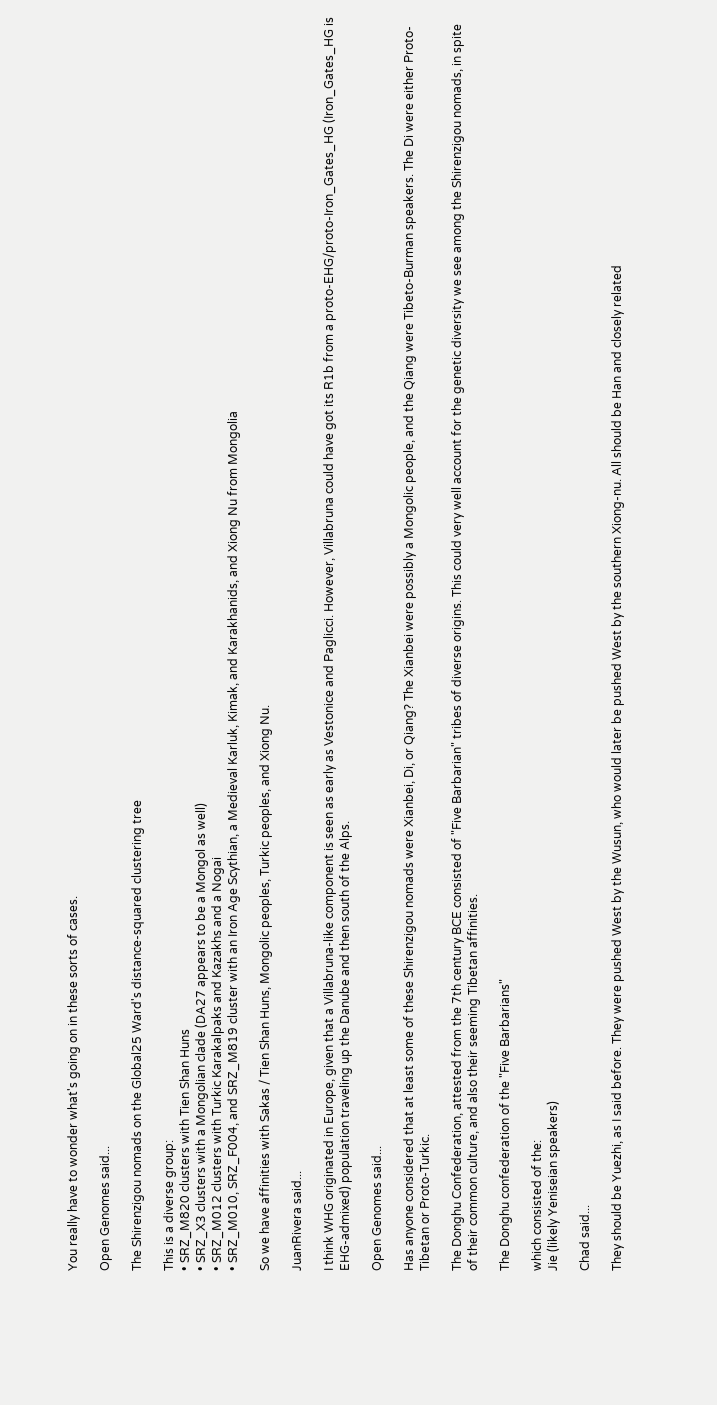You really have to wonder what's going on in these sorts of cases.

Open Genomes said...

The Shirenzigou nomads on the Global25 Ward's distance-squared clustering tree

This is a diverse group:
• SRZ_M820 clusters with Tien Shan Huns
• SRZ_X3 clusters with a Mongolian clade (DA27 appears to be a Mongol as well)
• SRZ_M012 clusters with Turkic Karakalpaks and Kazakhs and a Nogai
• SRZ_M010, SRZ_F004, and SRZ_M819 cluster with an Iron Age Scythian, a Medieval Karluk, Kimak, and Karakhanids, and Xiong Nu from Mongolia

So we have affinities with Sakas / Tien Shan Huns, Mongolic peoples, Turkic peoples, and Xiong Nu.

JuanRivera said...

I think WHG originated in Europe, given that a Villabruna-like component is seen as early as Vestonice and Paglicci. However, Villabruna could have got its R1b from a proto-EHG/proto-Iron_Gates_HG (Iron_Gates_HG is EHG-admixed) population traveling up the Danube and then south of the Alps.

Open Genomes said...

Has anyone considered that at least some of these Shirenzigou nomads were Xianbei, Di, or Qiang? The Xianbei were possibly a Mongolic people, and the Qiang were Tibeto-Burman speakers. The Di were either Proto-Tibetan or Proto-Turkic.

The Donghu Confederation, attested from the 7th century BCE consisted of "Five Barbarian" tribes of diverse origins. This could very well account for the genetic diversity we see among the Shirenzigou nomads, in spite of their common culture, and also their seeming Tibetan affinities.

The Donghu confederation of the "Five Barbarians"

which consisted of the:
Jie (likely Yeniseian speakers)

Chad said...

They should be Yuezhi, as I said before. They were pushed West by the Wusun, who would later be pushed West by the southern Xiong-nu. All should be Han and closely related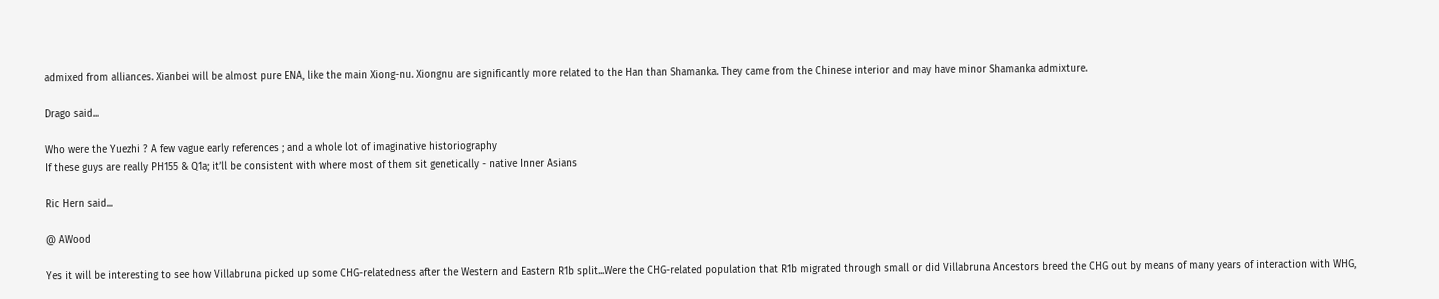admixed from alliances. Xianbei will be almost pure ENA, like the main Xiong-nu. Xiongnu are significantly more related to the Han than Shamanka. They came from the Chinese interior and may have minor Shamanka admixture.

Drago said...

Who were the Yuezhi ? A few vague early references ; and a whole lot of imaginative historiography
If these guys are really PH155 & Q1a; it’ll be consistent with where most of them sit genetically - native Inner Asians

Ric Hern said...

@ AWood

Yes it will be interesting to see how Villabruna picked up some CHG-relatedness after the Western and Eastern R1b split...Were the CHG-related population that R1b migrated through small or did Villabruna Ancestors breed the CHG out by means of many years of interaction with WHG,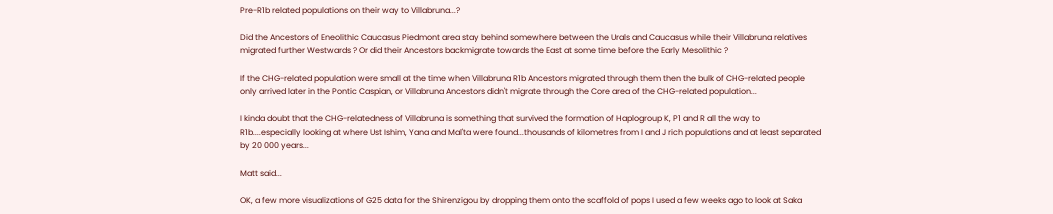Pre-R1b related populations on their way to Villabruna...?

Did the Ancestors of Eneolithic Caucasus Piedmont area stay behind somewhere between the Urals and Caucasus while their Villabruna relatives migrated further Westwards ? Or did their Ancestors backmigrate towards the East at some time before the Early Mesolithic ?

If the CHG-related population were small at the time when Villabruna R1b Ancestors migrated through them then the bulk of CHG-related people only arrived later in the Pontic Caspian, or Villabruna Ancestors didn't migrate through the Core area of the CHG-related population...

I kinda doubt that the CHG-relatedness of Villabruna is something that survived the formation of Haplogroup K, P1 and R all the way to R1b....especially looking at where Ust Ishim, Yana and Mal'ta were found...thousands of kilometres from I and J rich populations and at least separated by 20 000 years...

Matt said...

OK, a few more visualizations of G25 data for the Shirenzigou by dropping them onto the scaffold of pops I used a few weeks ago to look at Saka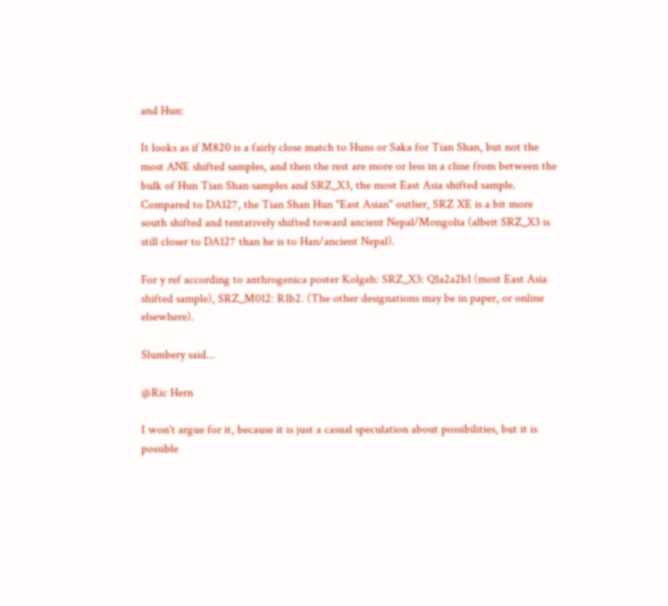and Hun:

It looks as if M820 is a fairly close match to Huns or Saka for Tian Shan, but not the most ANE shifted samples, and then the rest are more or less in a cline from between the bulk of Hun Tian Shan samples and SRZ_X3, the most East Asia shifted sample. Compared to DA127, the Tian Shan Hun "East Asian" outlier, SRZ XE is a bit more south shifted and tentatively shifted toward ancient Nepal/Mongolia (albeit SRZ_X3 is still closer to DA127 than he is to Han/ancient Nepal).

For y ref according to anthrogenica poster Kolgeh: SRZ_X3: Q1a2a2b1 (most East Asia shifted sample), SRZ_M012: R1b2. (The other designations may be in paper, or online elsewhere).

Slumbery said...

@Ric Hern

I won't argue for it, because it is just a casual speculation about possibilities, but it is possible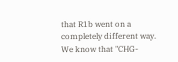that R1b went on a completely different way. We know that "CHG-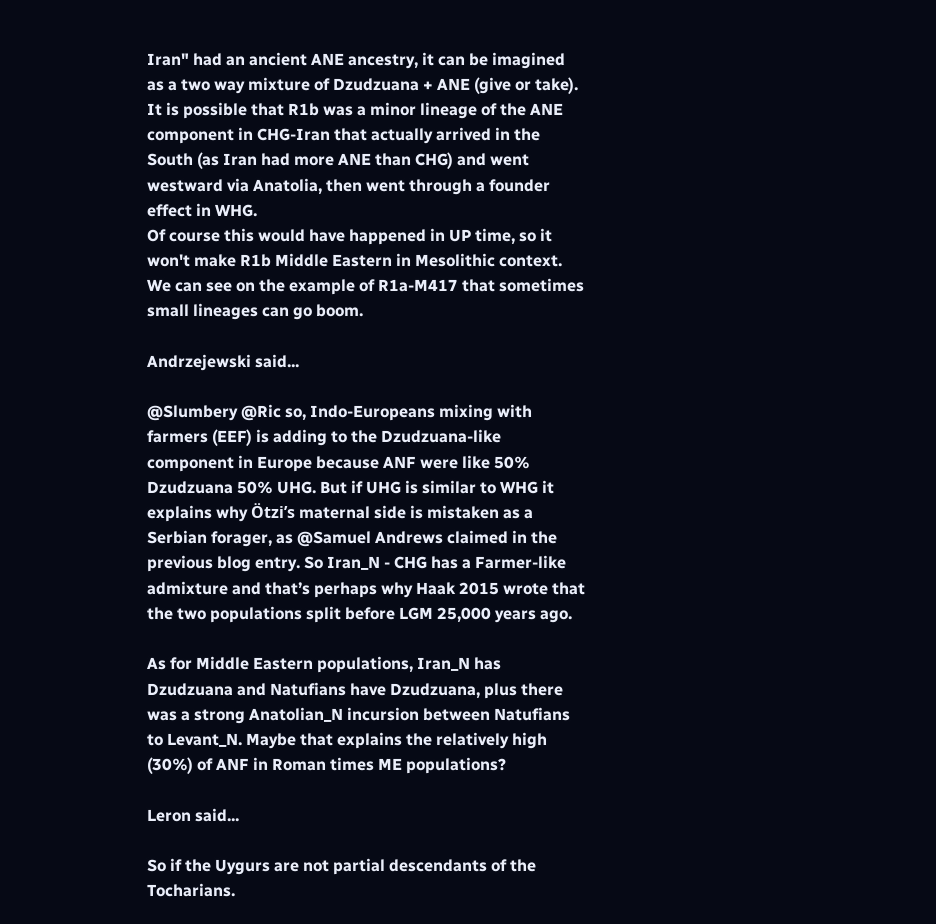Iran" had an ancient ANE ancestry, it can be imagined as a two way mixture of Dzudzuana + ANE (give or take). It is possible that R1b was a minor lineage of the ANE component in CHG-Iran that actually arrived in the South (as Iran had more ANE than CHG) and went westward via Anatolia, then went through a founder effect in WHG.
Of course this would have happened in UP time, so it won't make R1b Middle Eastern in Mesolithic context.
We can see on the example of R1a-M417 that sometimes small lineages can go boom.

Andrzejewski said...

@Slumbery @Ric so, Indo-Europeans mixing with farmers (EEF) is adding to the Dzudzuana-like component in Europe because ANF were like 50% Dzudzuana 50% UHG. But if UHG is similar to WHG it explains why Ötzi’s maternal side is mistaken as a Serbian forager, as @Samuel Andrews claimed in the previous blog entry. So Iran_N - CHG has a Farmer-like admixture and that’s perhaps why Haak 2015 wrote that the two populations split before LGM 25,000 years ago.

As for Middle Eastern populations, Iran_N has Dzudzuana and Natufians have Dzudzuana, plus there was a strong Anatolian_N incursion between Natufians to Levant_N. Maybe that explains the relatively high (30%) of ANF in Roman times ME populations?

Leron said...

So if the Uygurs are not partial descendants of the Tocharians.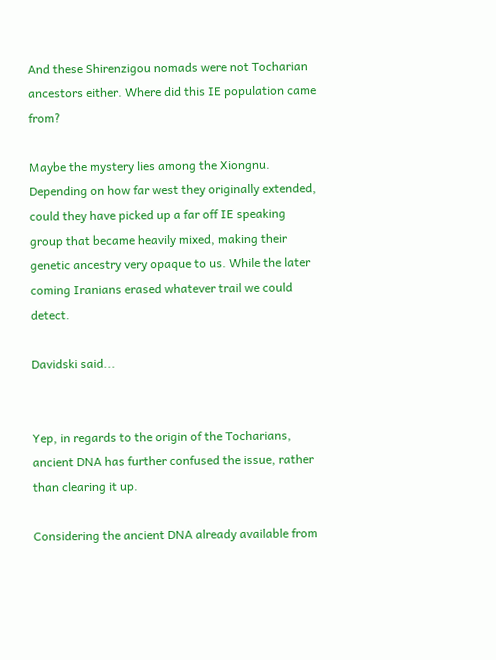And these Shirenzigou nomads were not Tocharian ancestors either. Where did this IE population came from?

Maybe the mystery lies among the Xiongnu. Depending on how far west they originally extended, could they have picked up a far off IE speaking group that became heavily mixed, making their genetic ancestry very opaque to us. While the later coming Iranians erased whatever trail we could detect.

Davidski said...


Yep, in regards to the origin of the Tocharians, ancient DNA has further confused the issue, rather than clearing it up.

Considering the ancient DNA already available from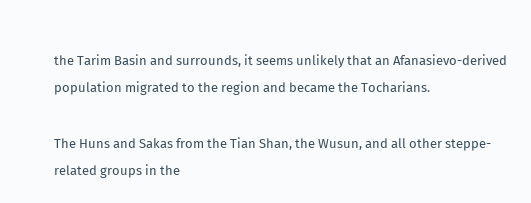the Tarim Basin and surrounds, it seems unlikely that an Afanasievo-derived population migrated to the region and became the Tocharians.

The Huns and Sakas from the Tian Shan, the Wusun, and all other steppe-related groups in the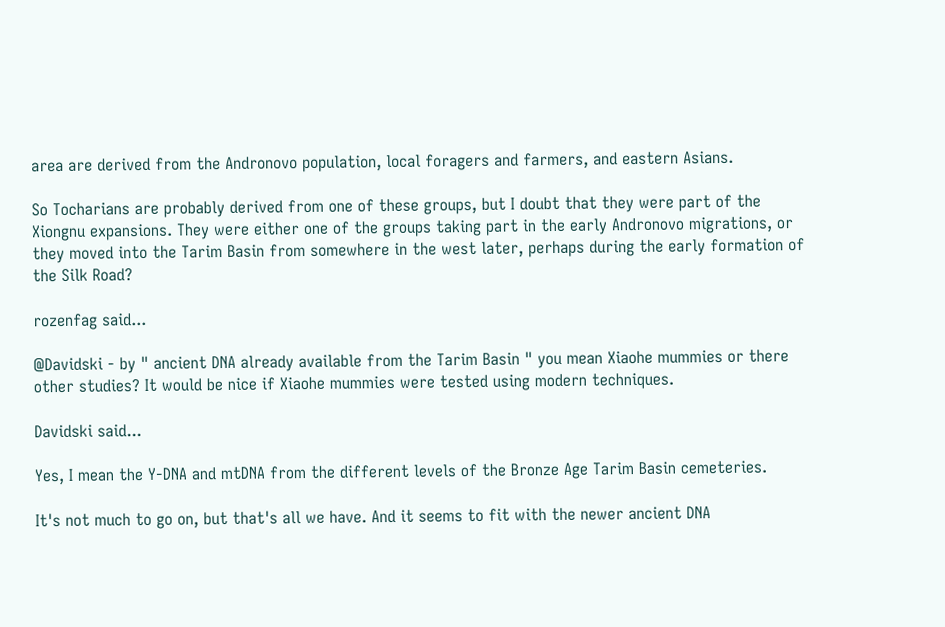area are derived from the Andronovo population, local foragers and farmers, and eastern Asians.

So Tocharians are probably derived from one of these groups, but I doubt that they were part of the Xiongnu expansions. They were either one of the groups taking part in the early Andronovo migrations, or they moved into the Tarim Basin from somewhere in the west later, perhaps during the early formation of the Silk Road?

rozenfag said...

@Davidski - by " ancient DNA already available from the Tarim Basin " you mean Xiaohe mummies or there other studies? It would be nice if Xiaohe mummies were tested using modern techniques.

Davidski said...

Yes, I mean the Y-DNA and mtDNA from the different levels of the Bronze Age Tarim Basin cemeteries.

It's not much to go on, but that's all we have. And it seems to fit with the newer ancient DNA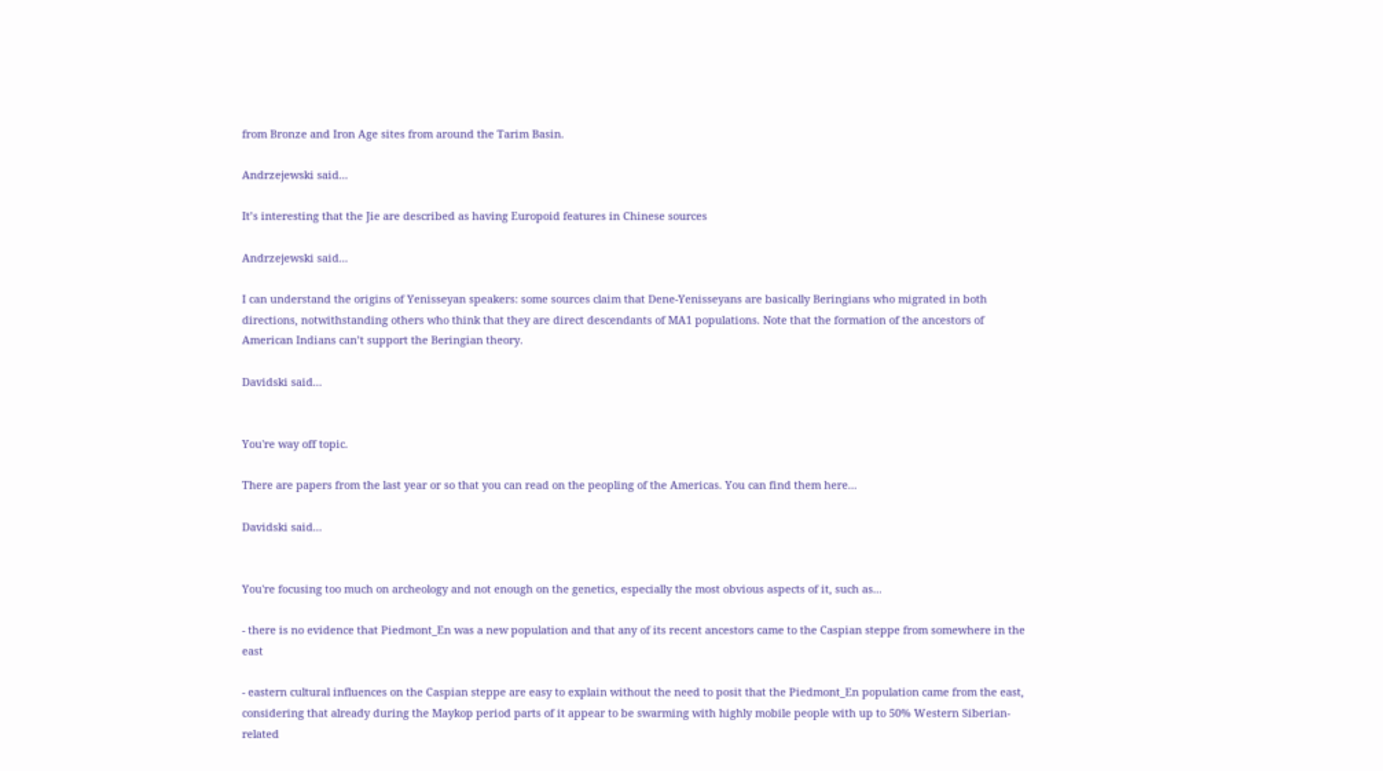from Bronze and Iron Age sites from around the Tarim Basin.

Andrzejewski said...

It’s interesting that the Jie are described as having Europoid features in Chinese sources

Andrzejewski said...

I can understand the origins of Yenisseyan speakers: some sources claim that Dene-Yenisseyans are basically Beringians who migrated in both directions, notwithstanding others who think that they are direct descendants of MA1 populations. Note that the formation of the ancestors of American Indians can’t support the Beringian theory.

Davidski said...


You're way off topic.

There are papers from the last year or so that you can read on the peopling of the Americas. You can find them here...

Davidski said...


You're focusing too much on archeology and not enough on the genetics, especially the most obvious aspects of it, such as...

- there is no evidence that Piedmont_En was a new population and that any of its recent ancestors came to the Caspian steppe from somewhere in the east

- eastern cultural influences on the Caspian steppe are easy to explain without the need to posit that the Piedmont_En population came from the east, considering that already during the Maykop period parts of it appear to be swarming with highly mobile people with up to 50% Western Siberian-related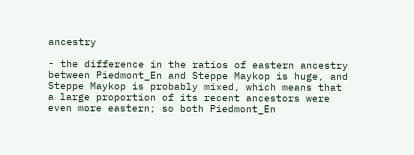ancestry

- the difference in the ratios of eastern ancestry between Piedmont_En and Steppe Maykop is huge, and Steppe Maykop is probably mixed, which means that a large proportion of its recent ancestors were even more eastern; so both Piedmont_En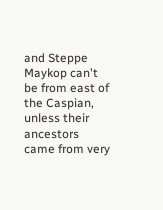and Steppe Maykop can't be from east of the Caspian, unless their ancestors came from very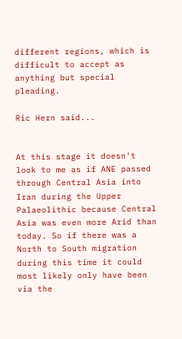different regions, which is difficult to accept as anything but special pleading.

Ric Hern said...


At this stage it doesn't look to me as if ANE passed through Central Asia into Iran during the Upper Palaeolithic because Central Asia was even more Arid than today. So if there was a North to South migration during this time it could most likely only have been via the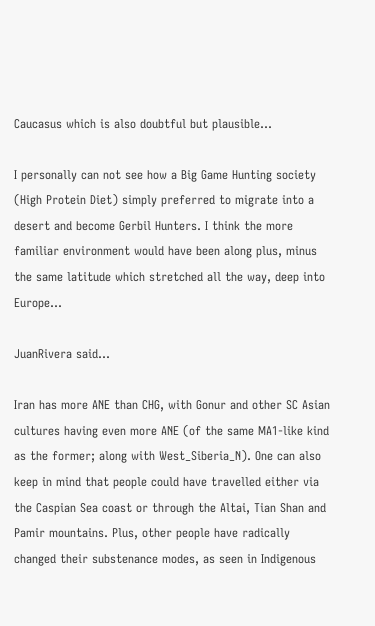Caucasus which is also doubtful but plausible...

I personally can not see how a Big Game Hunting society (High Protein Diet) simply preferred to migrate into a desert and become Gerbil Hunters. I think the more familiar environment would have been along plus, minus the same latitude which stretched all the way, deep into Europe...

JuanRivera said...

Iran has more ANE than CHG, with Gonur and other SC Asian cultures having even more ANE (of the same MA1-like kind as the former; along with West_Siberia_N). One can also keep in mind that people could have travelled either via the Caspian Sea coast or through the Altai, Tian Shan and Pamir mountains. Plus, other people have radically changed their substenance modes, as seen in Indigenous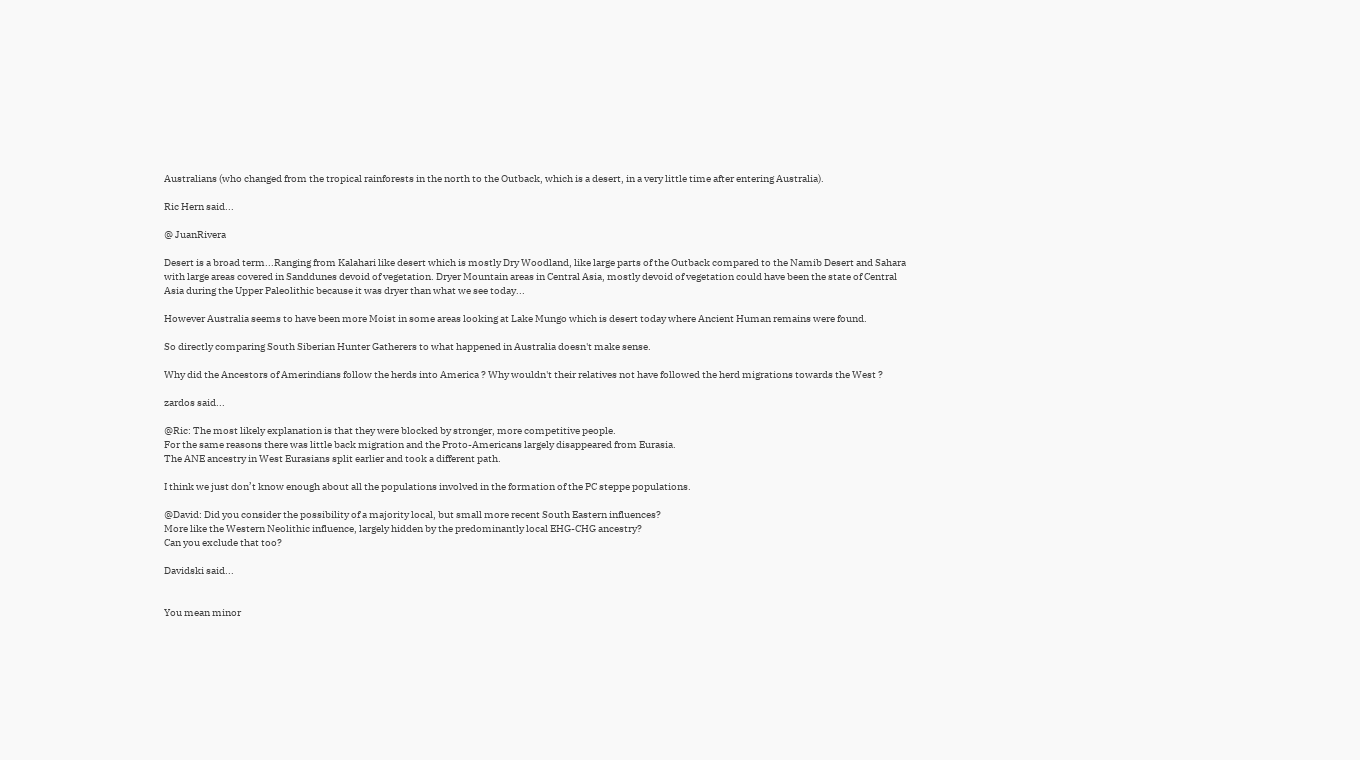Australians (who changed from the tropical rainforests in the north to the Outback, which is a desert, in a very little time after entering Australia).

Ric Hern said...

@ JuanRivera

Desert is a broad term...Ranging from Kalahari like desert which is mostly Dry Woodland, like large parts of the Outback compared to the Namib Desert and Sahara with large areas covered in Sanddunes devoid of vegetation. Dryer Mountain areas in Central Asia, mostly devoid of vegetation could have been the state of Central Asia during the Upper Paleolithic because it was dryer than what we see today...

However Australia seems to have been more Moist in some areas looking at Lake Mungo which is desert today where Ancient Human remains were found.

So directly comparing South Siberian Hunter Gatherers to what happened in Australia doesn't make sense.

Why did the Ancestors of Amerindians follow the herds into America ? Why wouldn't their relatives not have followed the herd migrations towards the West ?

zardos said...

@Ric: The most likely explanation is that they were blocked by stronger, more competitive people.
For the same reasons there was little back migration and the Proto-Americans largely disappeared from Eurasia.
The ANE ancestry in West Eurasians split earlier and took a different path.

I think we just don’t know enough about all the populations involved in the formation of the PC steppe populations.

@David: Did you consider the possibility of a majority local, but small more recent South Eastern influences?
More like the Western Neolithic influence, largely hidden by the predominantly local EHG-CHG ancestry?
Can you exclude that too?

Davidski said...


You mean minor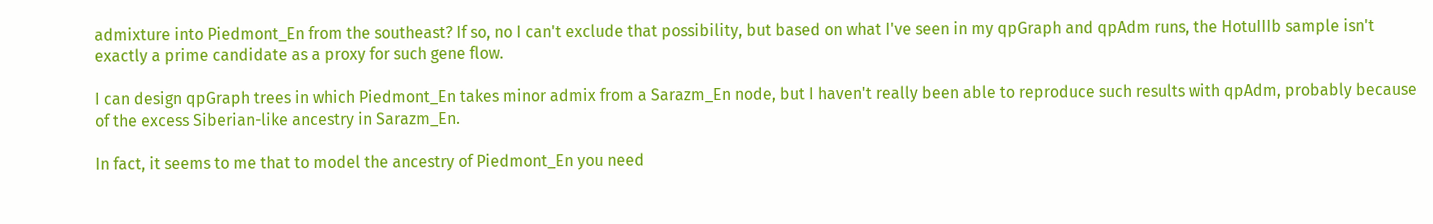admixture into Piedmont_En from the southeast? If so, no I can't exclude that possibility, but based on what I've seen in my qpGraph and qpAdm runs, the HotuIIIb sample isn't exactly a prime candidate as a proxy for such gene flow.

I can design qpGraph trees in which Piedmont_En takes minor admix from a Sarazm_En node, but I haven't really been able to reproduce such results with qpAdm, probably because of the excess Siberian-like ancestry in Sarazm_En.

In fact, it seems to me that to model the ancestry of Piedmont_En you need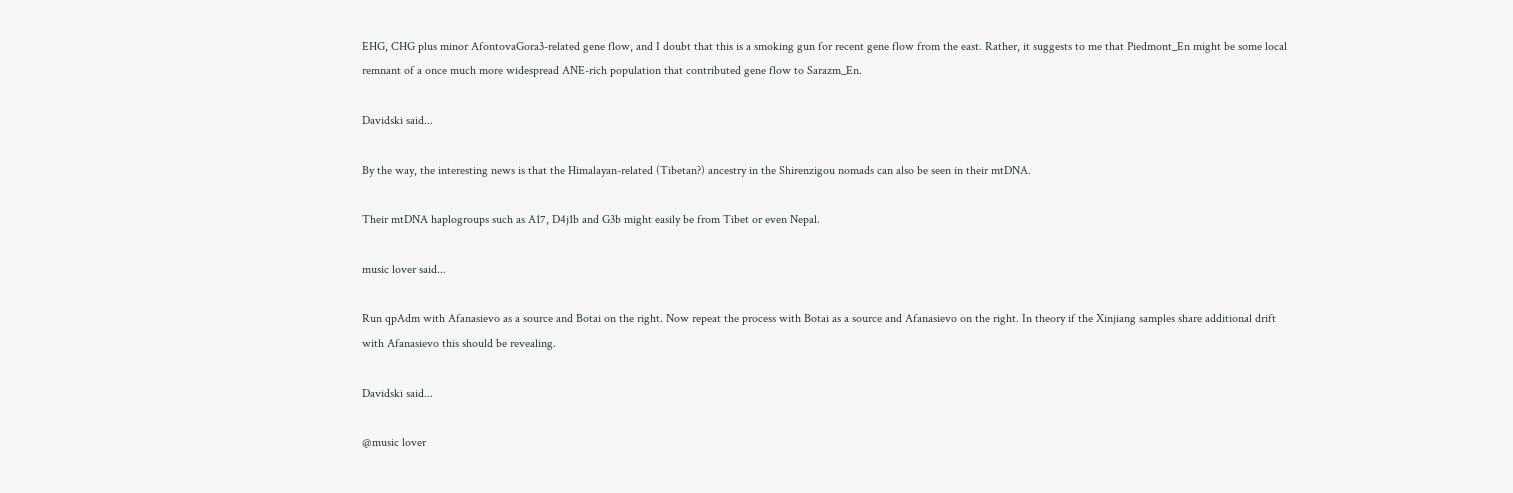EHG, CHG plus minor AfontovaGora3-related gene flow, and I doubt that this is a smoking gun for recent gene flow from the east. Rather, it suggests to me that Piedmont_En might be some local remnant of a once much more widespread ANE-rich population that contributed gene flow to Sarazm_En.

Davidski said...

By the way, the interesting news is that the Himalayan-related (Tibetan?) ancestry in the Shirenzigou nomads can also be seen in their mtDNA.

Their mtDNA haplogroups such as A17, D4j1b and G3b might easily be from Tibet or even Nepal.

music lover said...

Run qpAdm with Afanasievo as a source and Botai on the right. Now repeat the process with Botai as a source and Afanasievo on the right. In theory if the Xinjiang samples share additional drift with Afanasievo this should be revealing.

Davidski said...

@music lover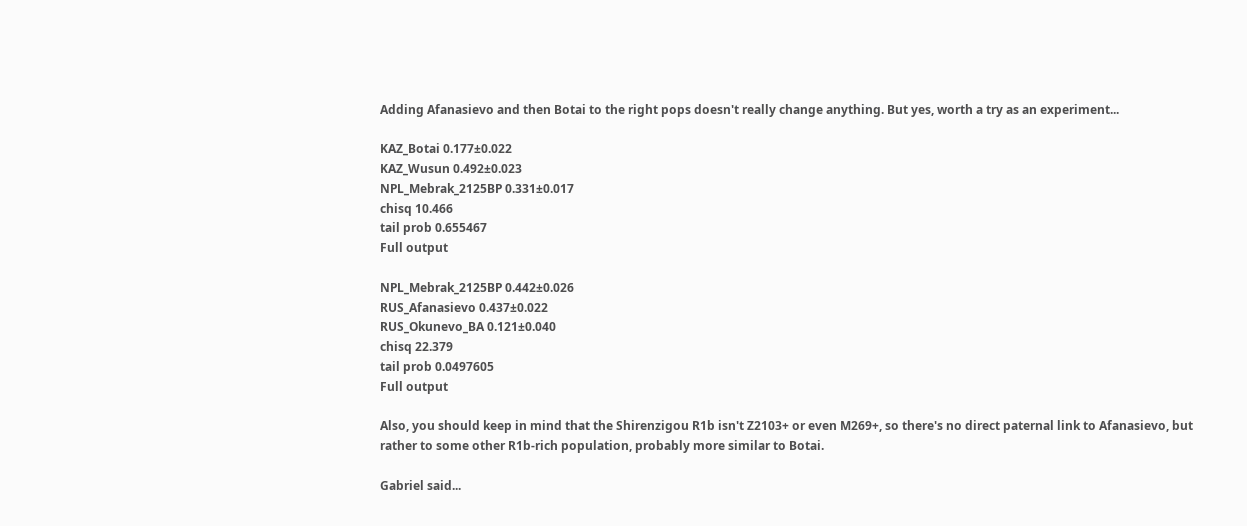Adding Afanasievo and then Botai to the right pops doesn't really change anything. But yes, worth a try as an experiment...

KAZ_Botai 0.177±0.022
KAZ_Wusun 0.492±0.023
NPL_Mebrak_2125BP 0.331±0.017
chisq 10.466
tail prob 0.655467
Full output

NPL_Mebrak_2125BP 0.442±0.026
RUS_Afanasievo 0.437±0.022
RUS_Okunevo_BA 0.121±0.040
chisq 22.379
tail prob 0.0497605
Full output

Also, you should keep in mind that the Shirenzigou R1b isn't Z2103+ or even M269+, so there's no direct paternal link to Afanasievo, but rather to some other R1b-rich population, probably more similar to Botai.

Gabriel said...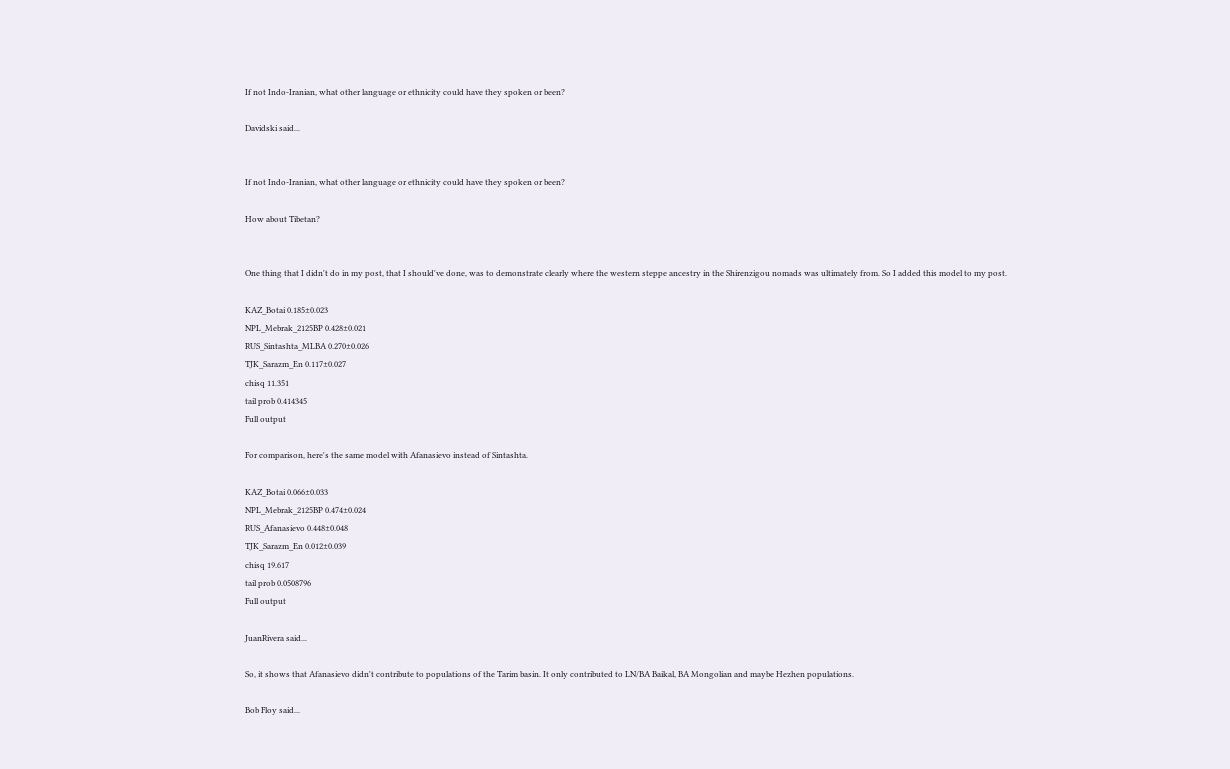If not Indo-Iranian, what other language or ethnicity could have they spoken or been?

Davidski said...


If not Indo-Iranian, what other language or ethnicity could have they spoken or been?

How about Tibetan?


One thing that I didn't do in my post, that I should've done, was to demonstrate clearly where the western steppe ancestry in the Shirenzigou nomads was ultimately from. So I added this model to my post.

KAZ_Botai 0.185±0.023
NPL_Mebrak_2125BP 0.428±0.021
RUS_Sintashta_MLBA 0.270±0.026
TJK_Sarazm_En 0.117±0.027
chisq 11.351
tail prob 0.414345
Full output

For comparison, here's the same model with Afanasievo instead of Sintashta.

KAZ_Botai 0.066±0.033
NPL_Mebrak_2125BP 0.474±0.024
RUS_Afanasievo 0.448±0.048
TJK_Sarazm_En 0.012±0.039
chisq 19.617
tail prob 0.0508796
Full output

JuanRivera said...

So, it shows that Afanasievo didn't contribute to populations of the Tarim basin. It only contributed to LN/BA Baikal, BA Mongolian and maybe Hezhen populations.

Bob Floy said...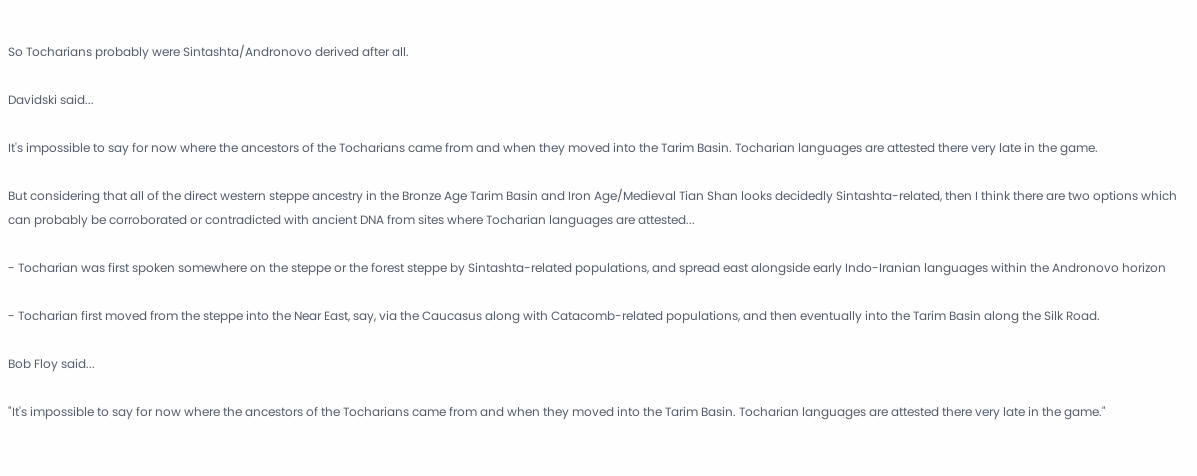So Tocharians probably were Sintashta/Andronovo derived after all.

Davidski said...

It's impossible to say for now where the ancestors of the Tocharians came from and when they moved into the Tarim Basin. Tocharian languages are attested there very late in the game.

But considering that all of the direct western steppe ancestry in the Bronze Age Tarim Basin and Iron Age/Medieval Tian Shan looks decidedly Sintashta-related, then I think there are two options which can probably be corroborated or contradicted with ancient DNA from sites where Tocharian languages are attested...

- Tocharian was first spoken somewhere on the steppe or the forest steppe by Sintashta-related populations, and spread east alongside early Indo-Iranian languages within the Andronovo horizon

- Tocharian first moved from the steppe into the Near East, say, via the Caucasus along with Catacomb-related populations, and then eventually into the Tarim Basin along the Silk Road.

Bob Floy said...

"It's impossible to say for now where the ancestors of the Tocharians came from and when they moved into the Tarim Basin. Tocharian languages are attested there very late in the game."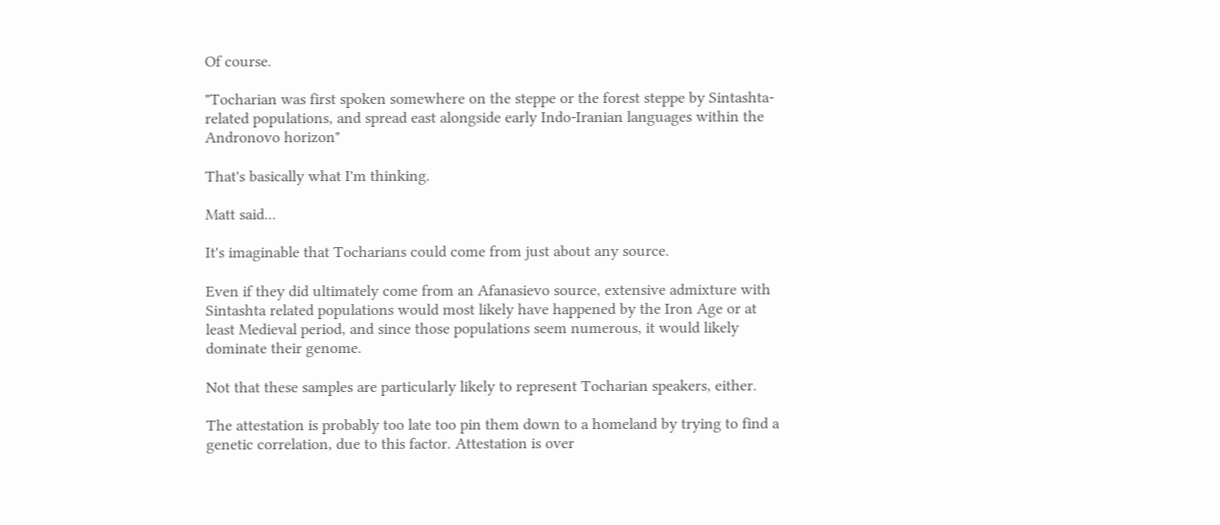Of course.

"Tocharian was first spoken somewhere on the steppe or the forest steppe by Sintashta-related populations, and spread east alongside early Indo-Iranian languages within the Andronovo horizon"

That's basically what I'm thinking.

Matt said...

It's imaginable that Tocharians could come from just about any source.

Even if they did ultimately come from an Afanasievo source, extensive admixture with Sintashta related populations would most likely have happened by the Iron Age or at least Medieval period, and since those populations seem numerous, it would likely dominate their genome.

Not that these samples are particularly likely to represent Tocharian speakers, either.

The attestation is probably too late too pin them down to a homeland by trying to find a genetic correlation, due to this factor. Attestation is over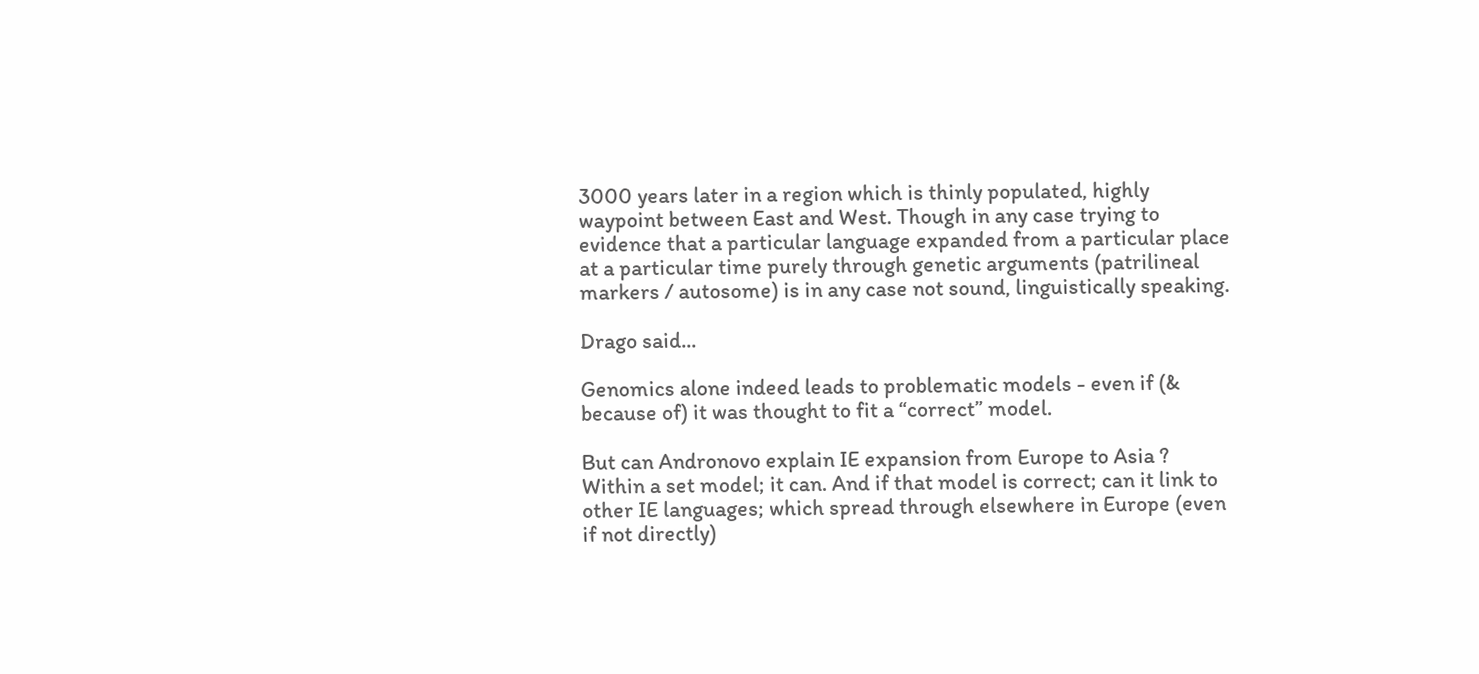3000 years later in a region which is thinly populated, highly waypoint between East and West. Though in any case trying to evidence that a particular language expanded from a particular place at a particular time purely through genetic arguments (patrilineal markers / autosome) is in any case not sound, linguistically speaking.

Drago said...

Genomics alone indeed leads to problematic models - even if (& because of) it was thought to fit a “correct” model.

But can Andronovo explain IE expansion from Europe to Asia ? Within a set model; it can. And if that model is correct; can it link to other IE languages; which spread through elsewhere in Europe (even if not directly)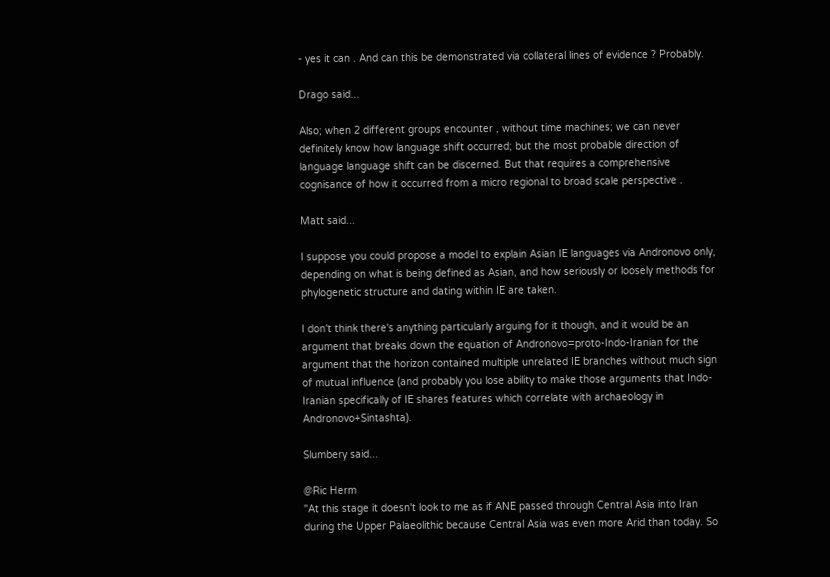- yes it can . And can this be demonstrated via collateral lines of evidence ? Probably.

Drago said...

Also; when 2 different groups encounter , without time machines; we can never definitely know how language shift occurred; but the most probable direction of language language shift can be discerned. But that requires a comprehensive cognisance of how it occurred from a micro regional to broad scale perspective .

Matt said...

I suppose you could propose a model to explain Asian IE languages via Andronovo only, depending on what is being defined as Asian, and how seriously or loosely methods for phylogenetic structure and dating within IE are taken.

I don't think there's anything particularly arguing for it though, and it would be an argument that breaks down the equation of Andronovo=proto-Indo-Iranian for the argument that the horizon contained multiple unrelated IE branches without much sign of mutual influence (and probably you lose ability to make those arguments that Indo-Iranian specifically of IE shares features which correlate with archaeology in Andronovo+Sintashta).

Slumbery said...

@Ric Herm
"At this stage it doesn't look to me as if ANE passed through Central Asia into Iran during the Upper Palaeolithic because Central Asia was even more Arid than today. So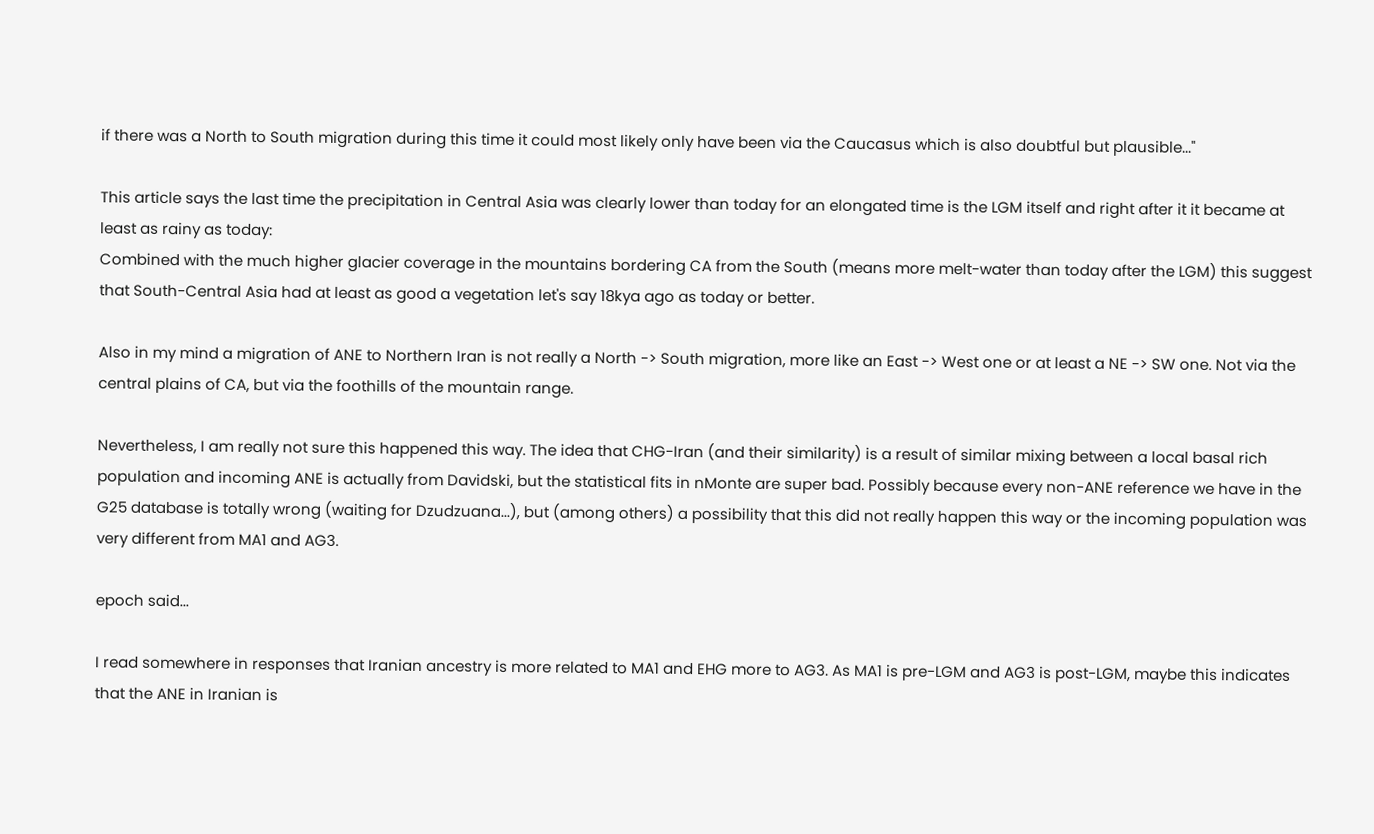if there was a North to South migration during this time it could most likely only have been via the Caucasus which is also doubtful but plausible..."

This article says the last time the precipitation in Central Asia was clearly lower than today for an elongated time is the LGM itself and right after it it became at least as rainy as today:
Combined with the much higher glacier coverage in the mountains bordering CA from the South (means more melt-water than today after the LGM) this suggest that South-Central Asia had at least as good a vegetation let's say 18kya ago as today or better.

Also in my mind a migration of ANE to Northern Iran is not really a North -> South migration, more like an East -> West one or at least a NE -> SW one. Not via the central plains of CA, but via the foothills of the mountain range.

Nevertheless, I am really not sure this happened this way. The idea that CHG-Iran (and their similarity) is a result of similar mixing between a local basal rich population and incoming ANE is actually from Davidski, but the statistical fits in nMonte are super bad. Possibly because every non-ANE reference we have in the G25 database is totally wrong (waiting for Dzudzuana...), but (among others) a possibility that this did not really happen this way or the incoming population was very different from MA1 and AG3.

epoch said...

I read somewhere in responses that Iranian ancestry is more related to MA1 and EHG more to AG3. As MA1 is pre-LGM and AG3 is post-LGM, maybe this indicates that the ANE in Iranian is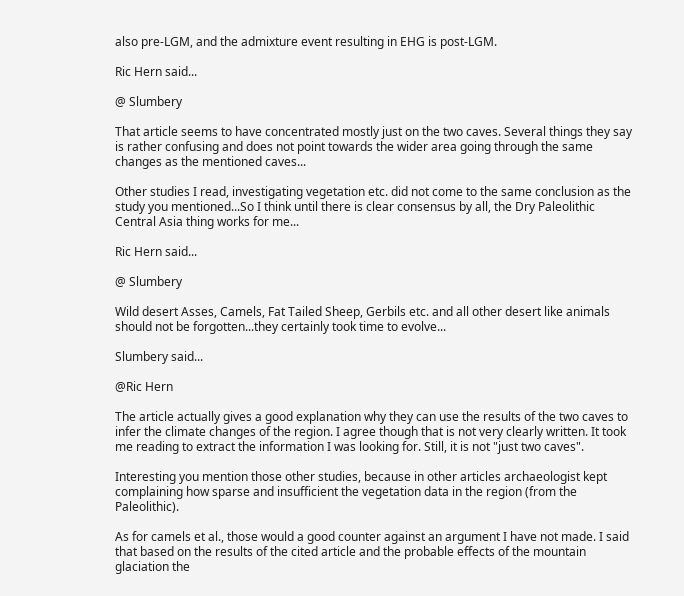also pre-LGM, and the admixture event resulting in EHG is post-LGM.

Ric Hern said...

@ Slumbery

That article seems to have concentrated mostly just on the two caves. Several things they say is rather confusing and does not point towards the wider area going through the same changes as the mentioned caves...

Other studies I read, investigating vegetation etc. did not come to the same conclusion as the study you mentioned...So I think until there is clear consensus by all, the Dry Paleolithic Central Asia thing works for me...

Ric Hern said...

@ Slumbery

Wild desert Asses, Camels, Fat Tailed Sheep, Gerbils etc. and all other desert like animals should not be forgotten...they certainly took time to evolve...

Slumbery said...

@Ric Hern

The article actually gives a good explanation why they can use the results of the two caves to infer the climate changes of the region. I agree though that is not very clearly written. It took me reading to extract the information I was looking for. Still, it is not "just two caves".

Interesting you mention those other studies, because in other articles archaeologist kept complaining how sparse and insufficient the vegetation data in the region (from the Paleolithic).

As for camels et al., those would a good counter against an argument I have not made. I said that based on the results of the cited article and the probable effects of the mountain glaciation the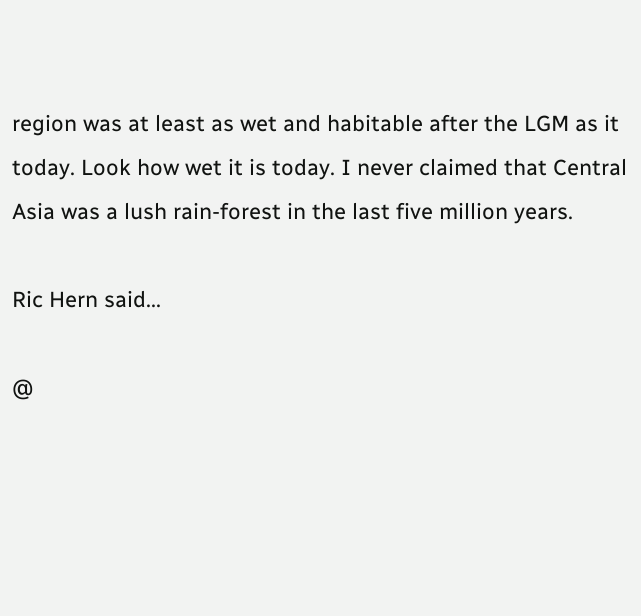region was at least as wet and habitable after the LGM as it today. Look how wet it is today. I never claimed that Central Asia was a lush rain-forest in the last five million years.

Ric Hern said...

@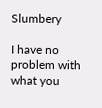Slumbery

I have no problem with what you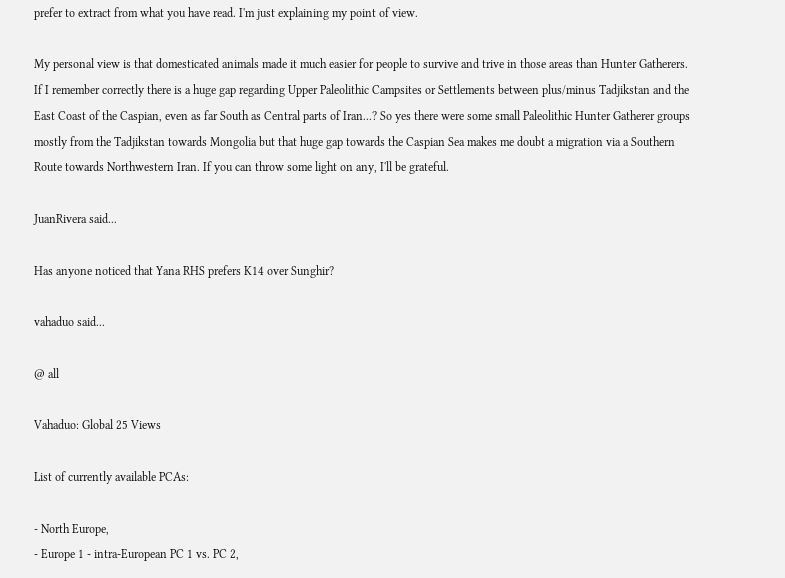prefer to extract from what you have read. I'm just explaining my point of view.

My personal view is that domesticated animals made it much easier for people to survive and trive in those areas than Hunter Gatherers. If I remember correctly there is a huge gap regarding Upper Paleolithic Campsites or Settlements between plus/minus Tadjikstan and the East Coast of the Caspian, even as far South as Central parts of Iran...? So yes there were some small Paleolithic Hunter Gatherer groups mostly from the Tadjikstan towards Mongolia but that huge gap towards the Caspian Sea makes me doubt a migration via a Southern Route towards Northwestern Iran. If you can throw some light on any, I'll be grateful.

JuanRivera said...

Has anyone noticed that Yana RHS prefers K14 over Sunghir?

vahaduo said...

@ all

Vahaduo: Global 25 Views

List of currently available PCAs:

- North Europe,
- Europe 1 - intra-European PC 1 vs. PC 2,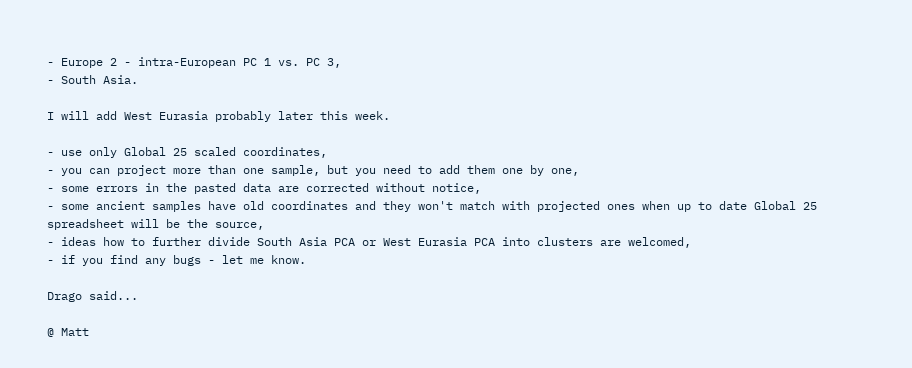- Europe 2 - intra-European PC 1 vs. PC 3,
- South Asia.

I will add West Eurasia probably later this week.

- use only Global 25 scaled coordinates,
- you can project more than one sample, but you need to add them one by one,
- some errors in the pasted data are corrected without notice,
- some ancient samples have old coordinates and they won't match with projected ones when up to date Global 25 spreadsheet will be the source,
- ideas how to further divide South Asia PCA or West Eurasia PCA into clusters are welcomed,
- if you find any bugs - let me know.

Drago said...

@ Matt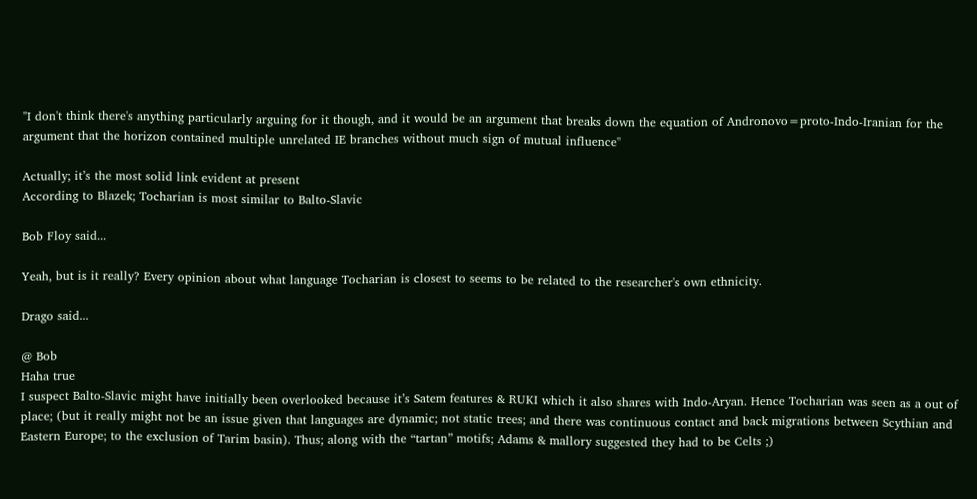''I don't think there's anything particularly arguing for it though, and it would be an argument that breaks down the equation of Andronovo=proto-Indo-Iranian for the argument that the horizon contained multiple unrelated IE branches without much sign of mutual influence''

Actually; it’s the most solid link evident at present
According to Blazek; Tocharian is most similar to Balto-Slavic

Bob Floy said...

Yeah, but is it really? Every opinion about what language Tocharian is closest to seems to be related to the researcher's own ethnicity.

Drago said...

@ Bob
Haha true
I suspect Balto-Slavic might have initially been overlooked because it’s Satem features & RUKI which it also shares with Indo-Aryan. Hence Tocharian was seen as a out of place; (but it really might not be an issue given that languages are dynamic; not static trees; and there was continuous contact and back migrations between Scythian and Eastern Europe; to the exclusion of Tarim basin). Thus; along with the “tartan” motifs; Adams & mallory suggested they had to be Celts ;)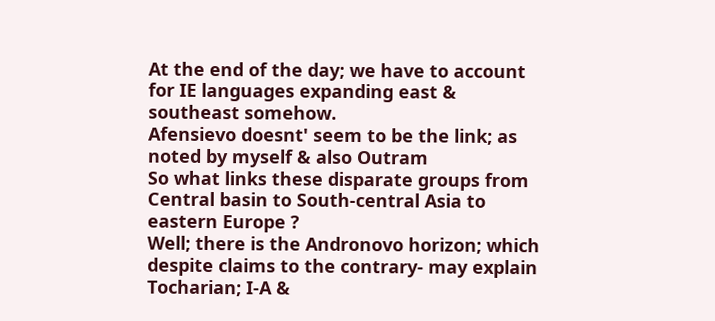At the end of the day; we have to account for IE languages expanding east & southeast somehow.
Afensievo doesnt' seem to be the link; as noted by myself & also Outram
So what links these disparate groups from Central basin to South-central Asia to eastern Europe ?
Well; there is the Andronovo horizon; which despite claims to the contrary- may explain Tocharian; I-A &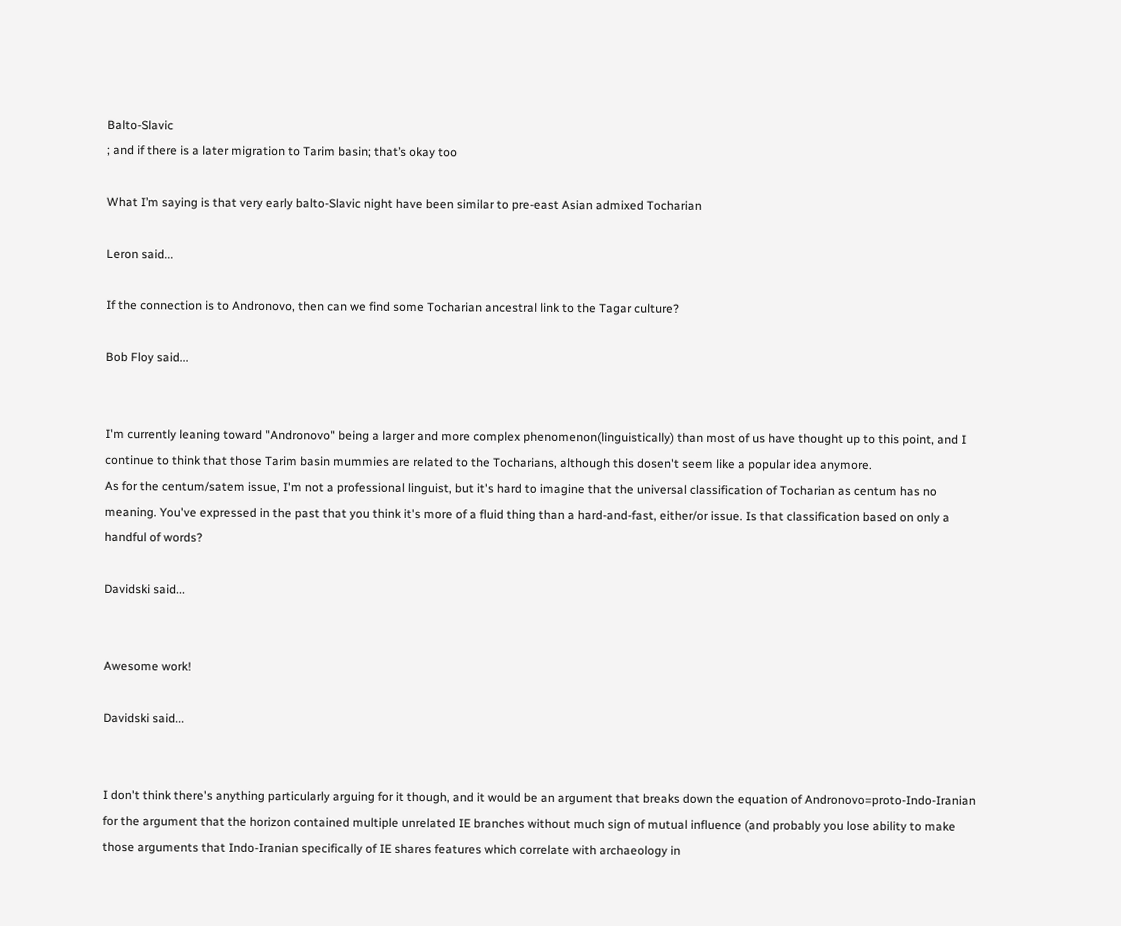Balto-Slavic
; and if there is a later migration to Tarim basin; that’s okay too

What I’m saying is that very early balto-Slavic night have been similar to pre-east Asian admixed Tocharian

Leron said...

If the connection is to Andronovo, then can we find some Tocharian ancestral link to the Tagar culture?

Bob Floy said...


I'm currently leaning toward "Andronovo" being a larger and more complex phenomenon(linguistically) than most of us have thought up to this point, and I continue to think that those Tarim basin mummies are related to the Tocharians, although this dosen't seem like a popular idea anymore.
As for the centum/satem issue, I'm not a professional linguist, but it's hard to imagine that the universal classification of Tocharian as centum has no meaning. You've expressed in the past that you think it's more of a fluid thing than a hard-and-fast, either/or issue. Is that classification based on only a handful of words?

Davidski said...


Awesome work!

Davidski said...


I don't think there's anything particularly arguing for it though, and it would be an argument that breaks down the equation of Andronovo=proto-Indo-Iranian for the argument that the horizon contained multiple unrelated IE branches without much sign of mutual influence (and probably you lose ability to make those arguments that Indo-Iranian specifically of IE shares features which correlate with archaeology in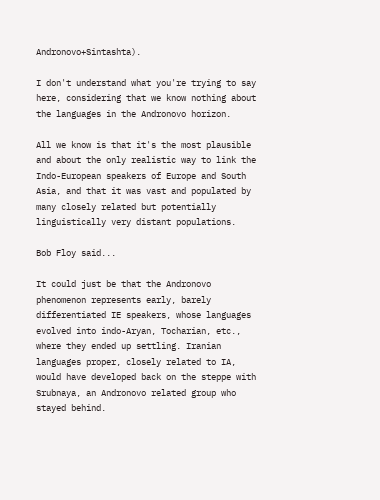Andronovo+Sintashta).

I don't understand what you're trying to say here, considering that we know nothing about the languages in the Andronovo horizon.

All we know is that it's the most plausible and about the only realistic way to link the Indo-European speakers of Europe and South Asia, and that it was vast and populated by many closely related but potentially linguistically very distant populations.

Bob Floy said...

It could just be that the Andronovo phenomenon represents early, barely differentiated IE speakers, whose languages evolved into indo-Aryan, Tocharian, etc., where they ended up settling. Iranian languages proper, closely related to IA, would have developed back on the steppe with Srubnaya, an Andronovo related group who stayed behind.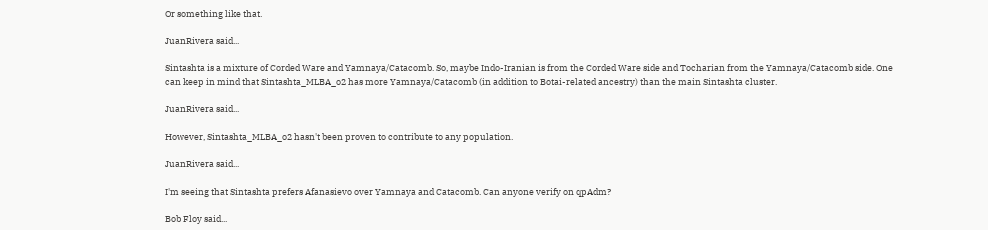Or something like that.

JuanRivera said...

Sintashta is a mixture of Corded Ware and Yamnaya/Catacomb. So, maybe Indo-Iranian is from the Corded Ware side and Tocharian from the Yamnaya/Catacomb side. One can keep in mind that Sintashta_MLBA_o2 has more Yamnaya/Catacomb (in addition to Botai-related ancestry) than the main Sintashta cluster.

JuanRivera said...

However, Sintashta_MLBA_o2 hasn't been proven to contribute to any population.

JuanRivera said...

I'm seeing that Sintashta prefers Afanasievo over Yamnaya and Catacomb. Can anyone verify on qpAdm?

Bob Floy said...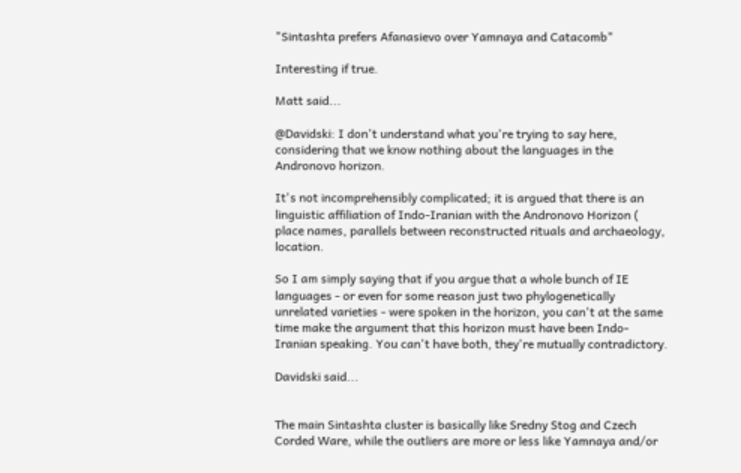"Sintashta prefers Afanasievo over Yamnaya and Catacomb"

Interesting if true.

Matt said...

@Davidski: I don't understand what you're trying to say here, considering that we know nothing about the languages in the Andronovo horizon.

It's not incomprehensibly complicated; it is argued that there is an linguistic affiliation of Indo-Iranian with the Andronovo Horizon ( place names, parallels between reconstructed rituals and archaeology, location.

So I am simply saying that if you argue that a whole bunch of IE languages - or even for some reason just two phylogenetically unrelated varieties - were spoken in the horizon, you can't at the same time make the argument that this horizon must have been Indo-Iranian speaking. You can't have both, they're mutually contradictory.

Davidski said...


The main Sintashta cluster is basically like Sredny Stog and Czech Corded Ware, while the outliers are more or less like Yamnaya and/or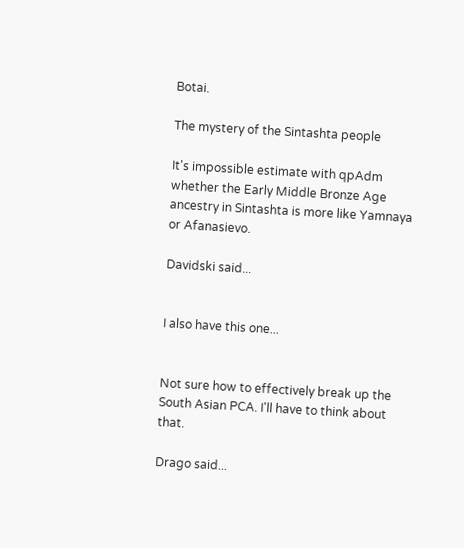Botai.

The mystery of the Sintashta people

It's impossible estimate with qpAdm whether the Early Middle Bronze Age ancestry in Sintashta is more like Yamnaya or Afanasievo.

Davidski said...


I also have this one...


Not sure how to effectively break up the South Asian PCA. I'll have to think about that.

Drago said...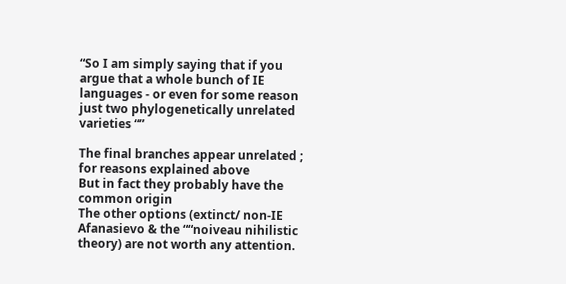“So I am simply saying that if you argue that a whole bunch of IE languages - or even for some reason just two phylogenetically unrelated varieties “”

The final branches appear unrelated ; for reasons explained above
But in fact they probably have the common origin
The other options (extinct/ non-IE Afanasievo & the ““noiveau nihilistic theory) are not worth any attention.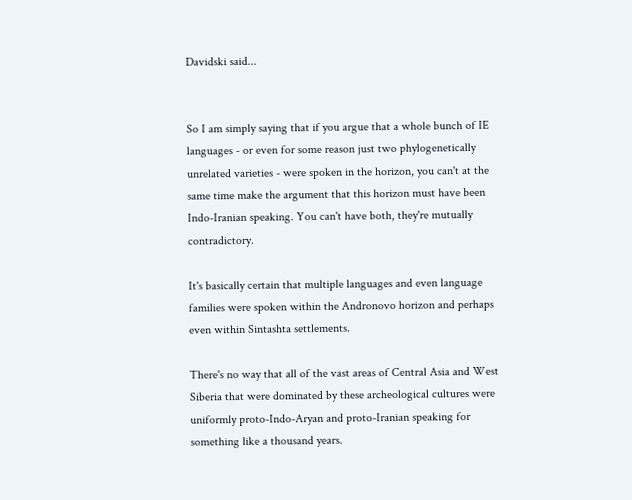Davidski said...


So I am simply saying that if you argue that a whole bunch of IE languages - or even for some reason just two phylogenetically unrelated varieties - were spoken in the horizon, you can't at the same time make the argument that this horizon must have been Indo-Iranian speaking. You can't have both, they're mutually contradictory.

It's basically certain that multiple languages and even language families were spoken within the Andronovo horizon and perhaps even within Sintashta settlements.

There's no way that all of the vast areas of Central Asia and West Siberia that were dominated by these archeological cultures were uniformly proto-Indo-Aryan and proto-Iranian speaking for something like a thousand years.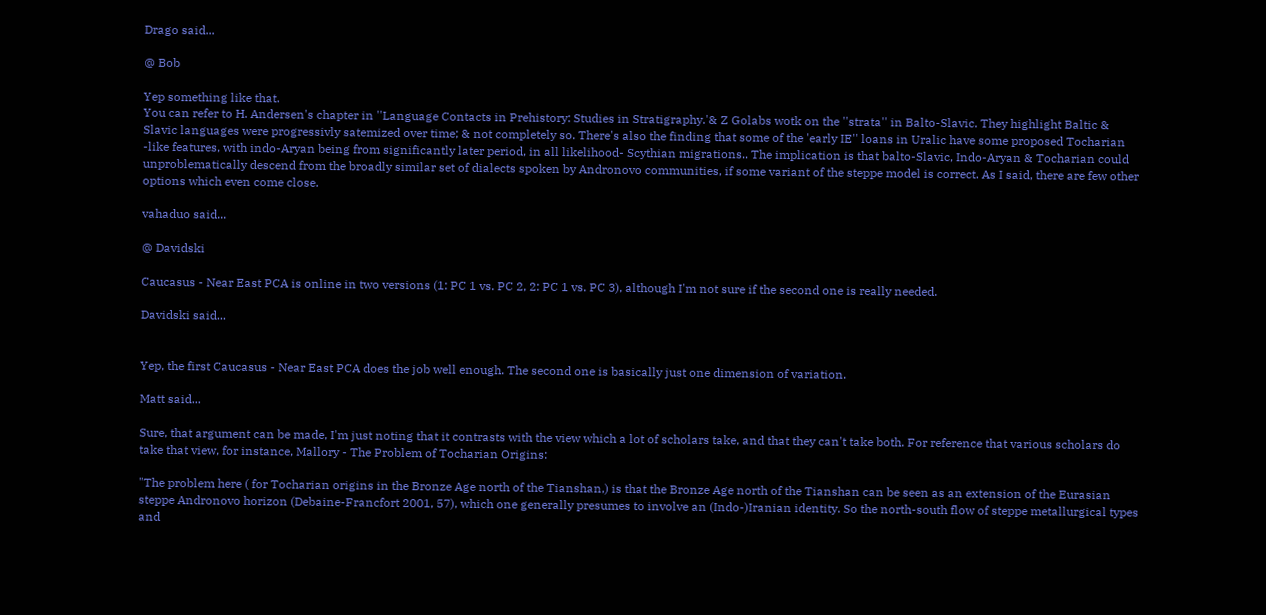Drago said...

@ Bob

Yep something like that.
You can refer to H. Andersen's chapter in ''Language Contacts in Prehistory: Studies in Stratigraphy.'& Z Golabs wotk on the ''strata'' in Balto-Slavic. They highlight Baltic & Slavic languages were progressivly satemized over time; & not completely so. There's also the finding that some of the 'early IE'' loans in Uralic have some proposed Tocharian -like features, with indo-Aryan being from significantly later period, in all likelihood- Scythian migrations.. The implication is that balto-Slavic, Indo-Aryan & Tocharian could unproblematically descend from the broadly similar set of dialects spoken by Andronovo communities, if some variant of the steppe model is correct. As I said, there are few other options which even come close.

vahaduo said...

@ Davidski

Caucasus - Near East PCA is online in two versions (1: PC 1 vs. PC 2, 2: PC 1 vs. PC 3), although I'm not sure if the second one is really needed.

Davidski said...


Yep, the first Caucasus - Near East PCA does the job well enough. The second one is basically just one dimension of variation.

Matt said...

Sure, that argument can be made, I'm just noting that it contrasts with the view which a lot of scholars take, and that they can't take both. For reference that various scholars do take that view, for instance, Mallory - The Problem of Tocharian Origins:

"The problem here ( for Tocharian origins in the Bronze Age north of the Tianshan,) is that the Bronze Age north of the Tianshan can be seen as an extension of the Eurasian steppe Andronovo horizon (Debaine-Francfort 2001, 57), which one generally presumes to involve an (Indo-)Iranian identity. So the north-south flow of steppe metallurgical types and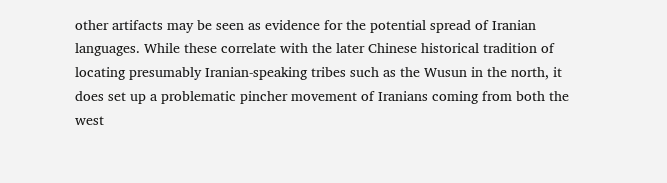other artifacts may be seen as evidence for the potential spread of Iranian languages. While these correlate with the later Chinese historical tradition of locating presumably Iranian-speaking tribes such as the Wusun in the north, it does set up a problematic pincher movement of Iranians coming from both the west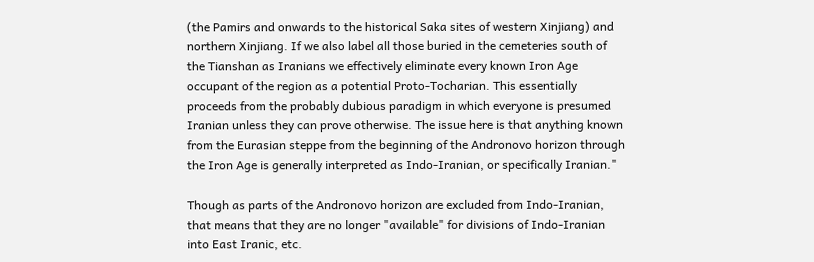(the Pamirs and onwards to the historical Saka sites of western Xinjiang) and northern Xinjiang. If we also label all those buried in the cemeteries south of the Tianshan as Iranians we effectively eliminate every known Iron Age occupant of the region as a potential Proto-Tocharian. This essentially proceeds from the probably dubious paradigm in which everyone is presumed Iranian unless they can prove otherwise. The issue here is that anything known from the Eurasian steppe from the beginning of the Andronovo horizon through the Iron Age is generally interpreted as Indo-Iranian, or specifically Iranian."

Though as parts of the Andronovo horizon are excluded from Indo-Iranian, that means that they are no longer "available" for divisions of Indo-Iranian into East Iranic, etc.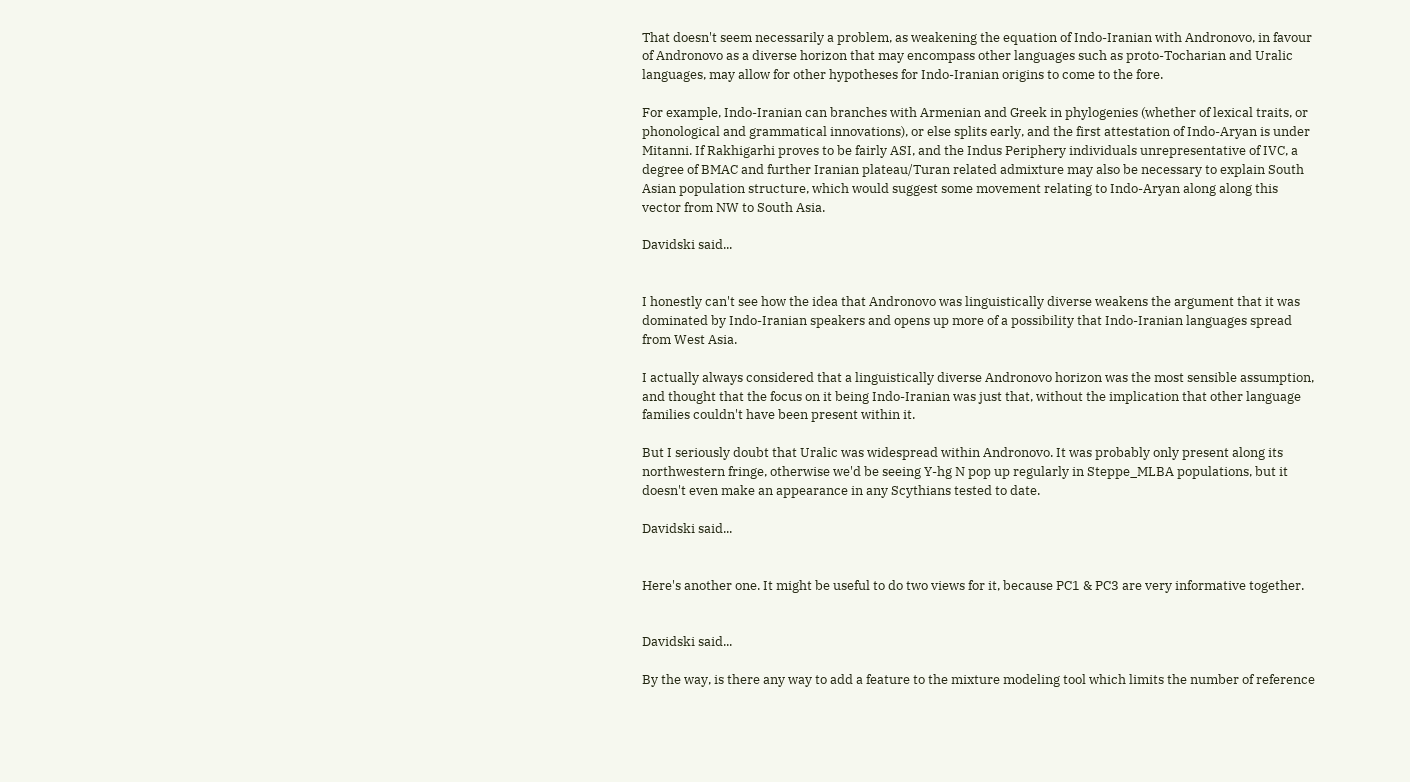That doesn't seem necessarily a problem, as weakening the equation of Indo-Iranian with Andronovo, in favour of Andronovo as a diverse horizon that may encompass other languages such as proto-Tocharian and Uralic languages, may allow for other hypotheses for Indo-Iranian origins to come to the fore.

For example, Indo-Iranian can branches with Armenian and Greek in phylogenies (whether of lexical traits, or phonological and grammatical innovations), or else splits early, and the first attestation of Indo-Aryan is under Mitanni. If Rakhigarhi proves to be fairly ASI, and the Indus Periphery individuals unrepresentative of IVC, a degree of BMAC and further Iranian plateau/Turan related admixture may also be necessary to explain South Asian population structure, which would suggest some movement relating to Indo-Aryan along along this vector from NW to South Asia.

Davidski said...


I honestly can't see how the idea that Andronovo was linguistically diverse weakens the argument that it was dominated by Indo-Iranian speakers and opens up more of a possibility that Indo-Iranian languages spread from West Asia.

I actually always considered that a linguistically diverse Andronovo horizon was the most sensible assumption, and thought that the focus on it being Indo-Iranian was just that, without the implication that other language families couldn't have been present within it.

But I seriously doubt that Uralic was widespread within Andronovo. It was probably only present along its northwestern fringe, otherwise we'd be seeing Y-hg N pop up regularly in Steppe_MLBA populations, but it doesn't even make an appearance in any Scythians tested to date.

Davidski said...


Here's another one. It might be useful to do two views for it, because PC1 & PC3 are very informative together.


Davidski said...

By the way, is there any way to add a feature to the mixture modeling tool which limits the number of reference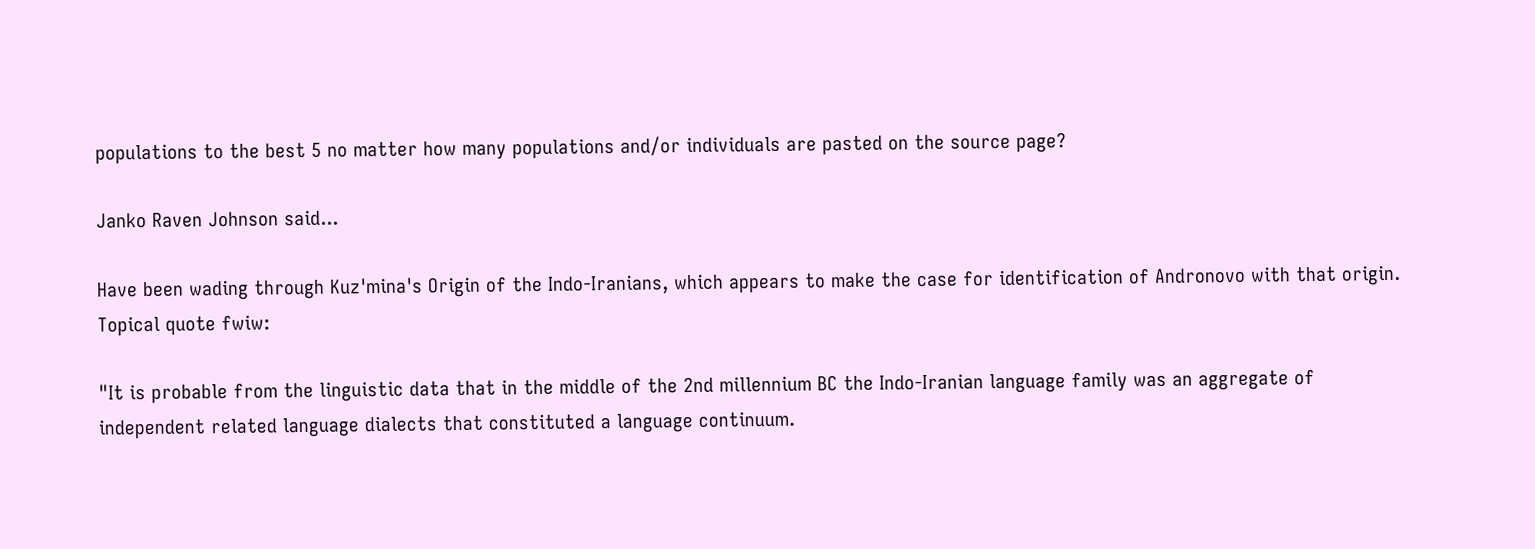populations to the best 5 no matter how many populations and/or individuals are pasted on the source page?

Janko Raven Johnson said...

Have been wading through Kuz'mina's Origin of the Indo-Iranians, which appears to make the case for identification of Andronovo with that origin. Topical quote fwiw:

"It is probable from the linguistic data that in the middle of the 2nd millennium BC the Indo-Iranian language family was an aggregate of independent related language dialects that constituted a language continuum.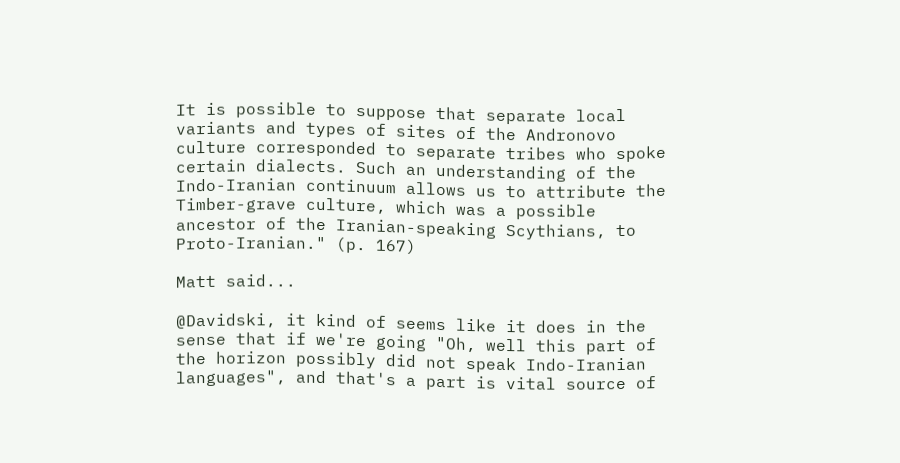It is possible to suppose that separate local variants and types of sites of the Andronovo culture corresponded to separate tribes who spoke certain dialects. Such an understanding of the Indo-Iranian continuum allows us to attribute the Timber-grave culture, which was a possible ancestor of the Iranian-speaking Scythians, to Proto-Iranian." (p. 167)

Matt said...

@Davidski, it kind of seems like it does in the sense that if we're going "Oh, well this part of the horizon possibly did not speak Indo-Iranian languages", and that's a part is vital source of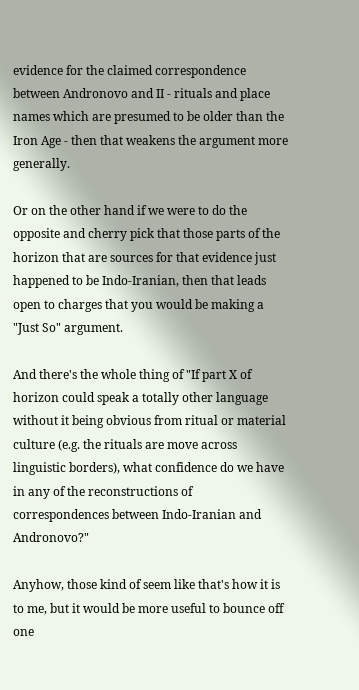evidence for the claimed correspondence between Andronovo and II - rituals and place names which are presumed to be older than the Iron Age - then that weakens the argument more generally.

Or on the other hand if we were to do the opposite and cherry pick that those parts of the horizon that are sources for that evidence just happened to be Indo-Iranian, then that leads open to charges that you would be making a "Just So" argument.

And there's the whole thing of "If part X of horizon could speak a totally other language without it being obvious from ritual or material culture (e.g. the rituals are move across linguistic borders), what confidence do we have in any of the reconstructions of correspondences between Indo-Iranian and Andronovo?"

Anyhow, those kind of seem like that's how it is to me, but it would be more useful to bounce off one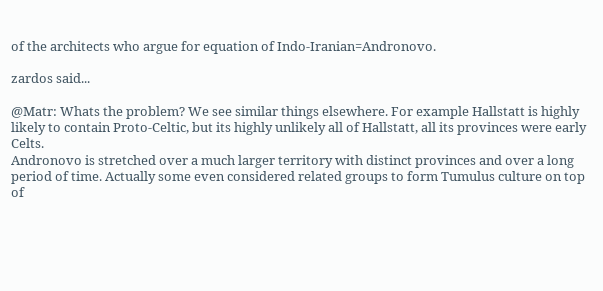of the architects who argue for equation of Indo-Iranian=Andronovo.

zardos said...

@Matr: Whats the problem? We see similar things elsewhere. For example Hallstatt is highly likely to contain Proto-Celtic, but its highly unlikely all of Hallstatt, all its provinces were early Celts.
Andronovo is stretched over a much larger territory with distinct provinces and over a long period of time. Actually some even considered related groups to form Tumulus culture on top of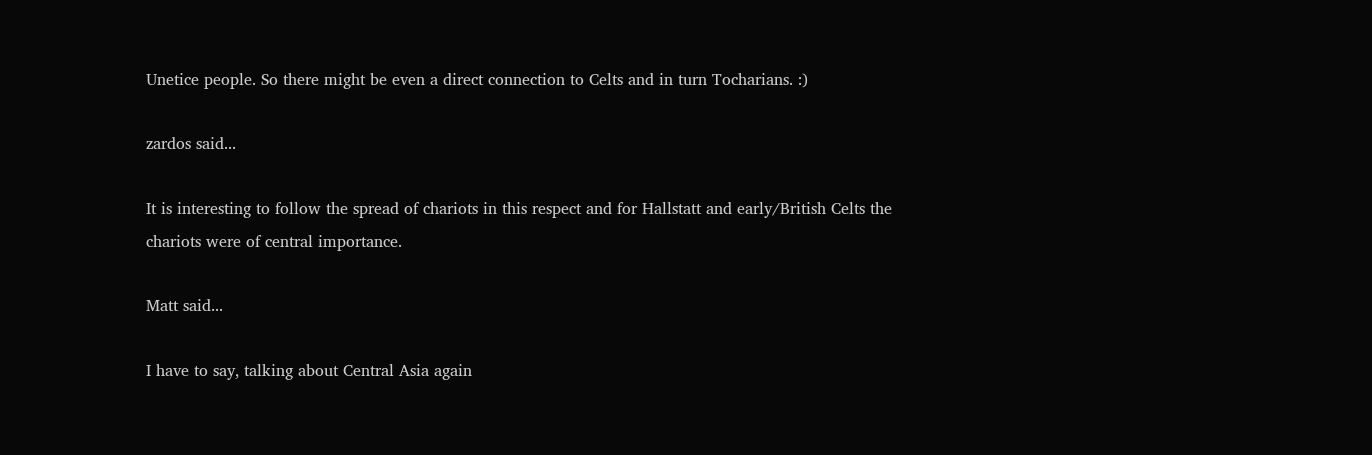Unetice people. So there might be even a direct connection to Celts and in turn Tocharians. :)

zardos said...

It is interesting to follow the spread of chariots in this respect and for Hallstatt and early/British Celts the chariots were of central importance.

Matt said...

I have to say, talking about Central Asia again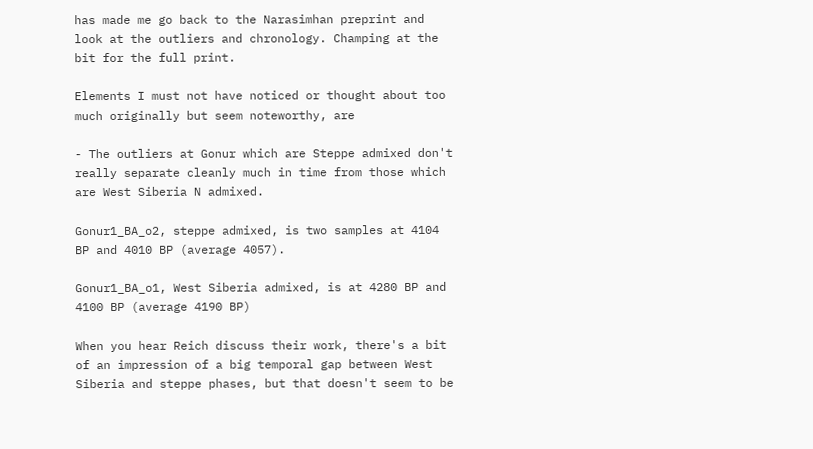has made me go back to the Narasimhan preprint and look at the outliers and chronology. Champing at the bit for the full print.

Elements I must not have noticed or thought about too much originally but seem noteworthy, are

- The outliers at Gonur which are Steppe admixed don't really separate cleanly much in time from those which are West Siberia N admixed.

Gonur1_BA_o2, steppe admixed, is two samples at 4104 BP and 4010 BP (average 4057).

Gonur1_BA_o1, West Siberia admixed, is at 4280 BP and 4100 BP (average 4190 BP)

When you hear Reich discuss their work, there's a bit of an impression of a big temporal gap between West Siberia and steppe phases, but that doesn't seem to be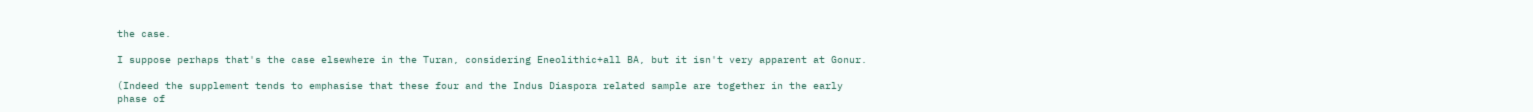the case.

I suppose perhaps that's the case elsewhere in the Turan, considering Eneolithic+all BA, but it isn't very apparent at Gonur.

(Indeed the supplement tends to emphasise that these four and the Indus Diaspora related sample are together in the early phase of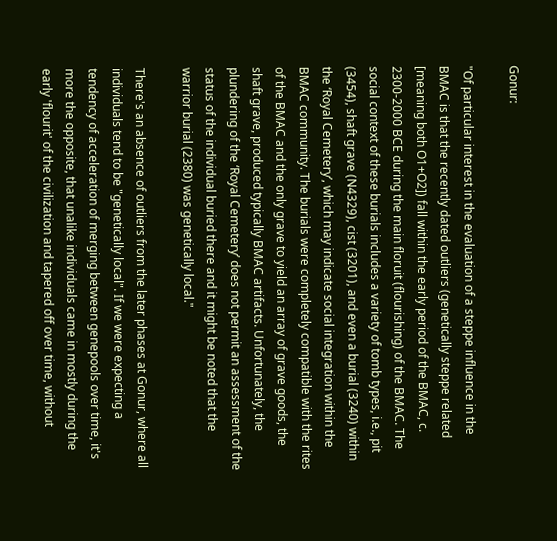Gonur:

"Of particular interest in the evaluation of a steppe influence in the BMAC is that the recently dated outliers (genetically steppe related [meaning both O1+O2]) fall within the early period of the BMAC, c. 2300-2000 BCE during the main floruit (flourishing) of the BMAC. The social context of these burials includes a variety of tomb types, i.e., pit (3454), shaft grave (N4329), cist (3201), and even a burial (3240) within the ‘Royal Cemetery’, which may indicate social integration within the BMAC community. The burials were completely compatible with the rites of the BMAC and the only grave to yield an array of grave goods, the shaft grave, produced typically BMAC artifacts. Unfortunately, the plundering of the ‘Royal Cemetery’ does not permit an assessment of the status of the individual buried there and it might be noted that the warrior burial (2380) was genetically local."

There's an absence of outliers from the later phases at Gonur, where all individuals tend to be "genetically local". If we were expecting a tendency of acceleration of merging between genepools over time, it's more the opposite, that unalike individuals came in mostly during the early 'flourit' of the civilization and tapered off over time, without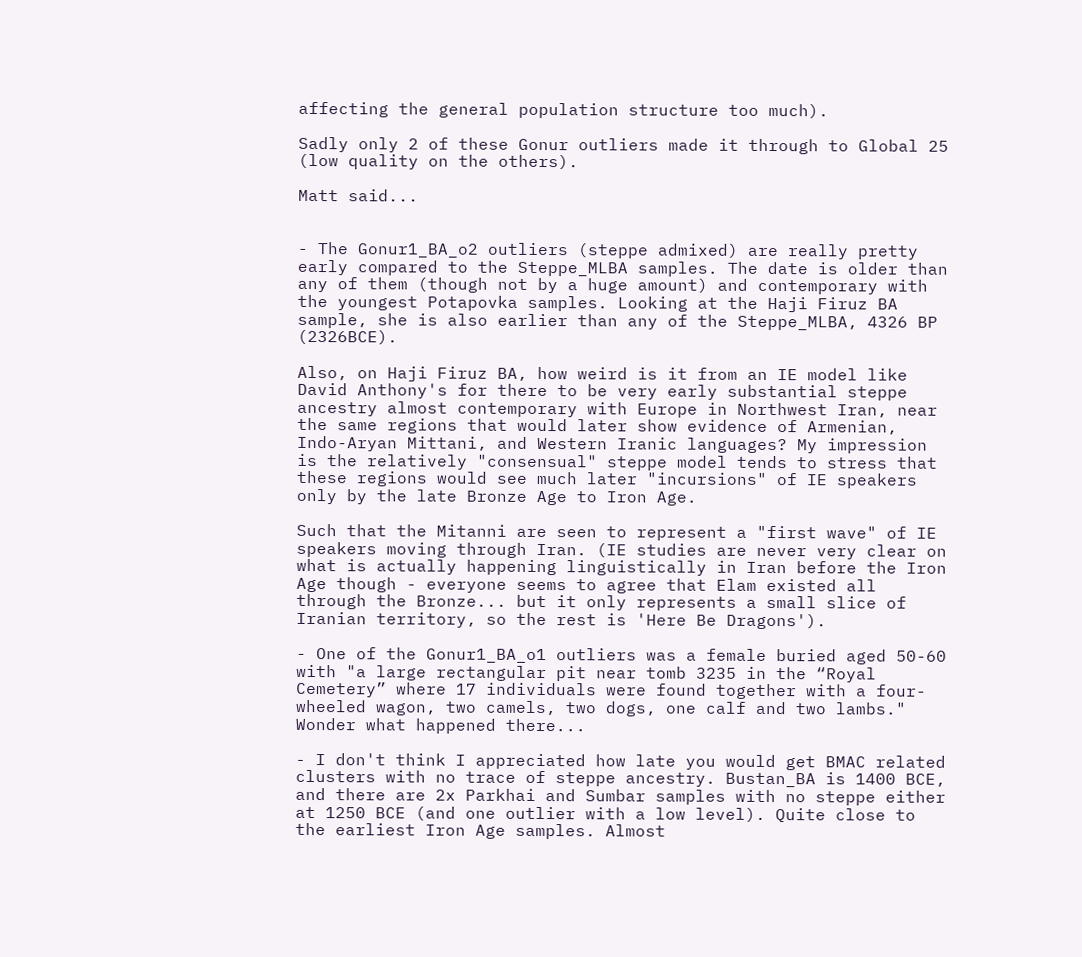affecting the general population structure too much).

Sadly only 2 of these Gonur outliers made it through to Global 25 (low quality on the others).

Matt said...


- The Gonur1_BA_o2 outliers (steppe admixed) are really pretty early compared to the Steppe_MLBA samples. The date is older than any of them (though not by a huge amount) and contemporary with the youngest Potapovka samples. Looking at the Haji Firuz BA sample, she is also earlier than any of the Steppe_MLBA, 4326 BP (2326BCE).

Also, on Haji Firuz BA, how weird is it from an IE model like David Anthony's for there to be very early substantial steppe ancestry almost contemporary with Europe in Northwest Iran, near the same regions that would later show evidence of Armenian, Indo-Aryan Mittani, and Western Iranic languages? My impression is the relatively "consensual" steppe model tends to stress that these regions would see much later "incursions" of IE speakers only by the late Bronze Age to Iron Age.

Such that the Mitanni are seen to represent a "first wave" of IE speakers moving through Iran. (IE studies are never very clear on what is actually happening linguistically in Iran before the Iron Age though - everyone seems to agree that Elam existed all through the Bronze... but it only represents a small slice of Iranian territory, so the rest is 'Here Be Dragons').

- One of the Gonur1_BA_o1 outliers was a female buried aged 50-60 with "a large rectangular pit near tomb 3235 in the “Royal Cemetery” where 17 individuals were found together with a four-wheeled wagon, two camels, two dogs, one calf and two lambs." Wonder what happened there...

- I don't think I appreciated how late you would get BMAC related clusters with no trace of steppe ancestry. Bustan_BA is 1400 BCE, and there are 2x Parkhai and Sumbar samples with no steppe either at 1250 BCE (and one outlier with a low level). Quite close to the earliest Iron Age samples. Almost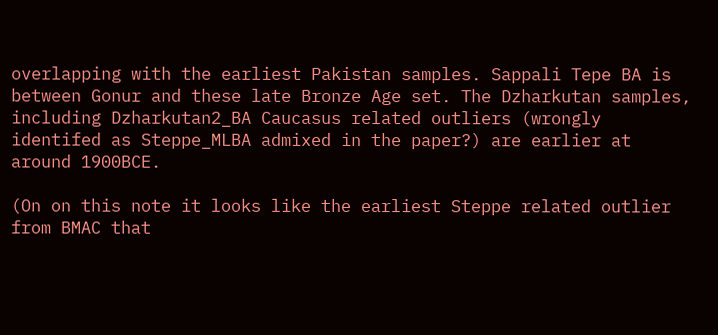overlapping with the earliest Pakistan samples. Sappali Tepe BA is between Gonur and these late Bronze Age set. The Dzharkutan samples, including Dzharkutan2_BA Caucasus related outliers (wrongly identifed as Steppe_MLBA admixed in the paper?) are earlier at around 1900BCE.

(On on this note it looks like the earliest Steppe related outlier from BMAC that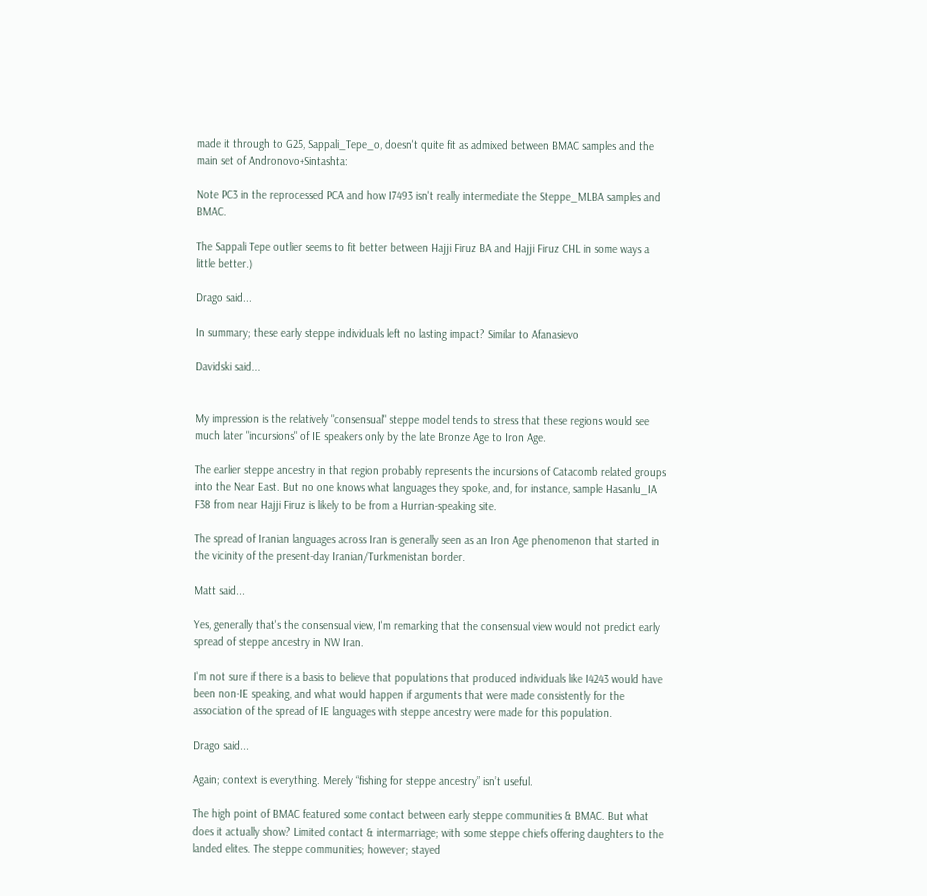made it through to G25, Sappali_Tepe_o, doesn't quite fit as admixed between BMAC samples and the main set of Andronovo+Sintashta:

Note PC3 in the reprocessed PCA and how I7493 isn't really intermediate the Steppe_MLBA samples and BMAC.

The Sappali Tepe outlier seems to fit better between Hajji Firuz BA and Hajji Firuz CHL in some ways a little better.)

Drago said...

In summary; these early steppe individuals left no lasting impact? Similar to Afanasievo

Davidski said...


My impression is the relatively "consensual" steppe model tends to stress that these regions would see much later "incursions" of IE speakers only by the late Bronze Age to Iron Age.

The earlier steppe ancestry in that region probably represents the incursions of Catacomb related groups into the Near East. But no one knows what languages they spoke, and, for instance, sample Hasanlu_IA F38 from near Hajji Firuz is likely to be from a Hurrian-speaking site.

The spread of Iranian languages across Iran is generally seen as an Iron Age phenomenon that started in the vicinity of the present-day Iranian/Turkmenistan border.

Matt said...

Yes, generally that's the consensual view, I'm remarking that the consensual view would not predict early spread of steppe ancestry in NW Iran.

I'm not sure if there is a basis to believe that populations that produced individuals like I4243 would have been non-IE speaking, and what would happen if arguments that were made consistently for the association of the spread of IE languages with steppe ancestry were made for this population.

Drago said...

Again; context is everything. Merely “fishing for steppe ancestry” isn’t useful.

The high point of BMAC featured some contact between early steppe communities & BMAC. But what does it actually show? Limited contact & intermarriage; with some steppe chiefs offering daughters to the landed elites. The steppe communities; however; stayed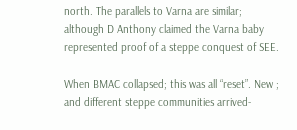north. The parallels to Varna are similar; although D Anthony claimed the Varna baby represented proof of a steppe conquest of SEE.

When BMAC collapsed; this was all “reset”. New ; and different steppe communities arrived-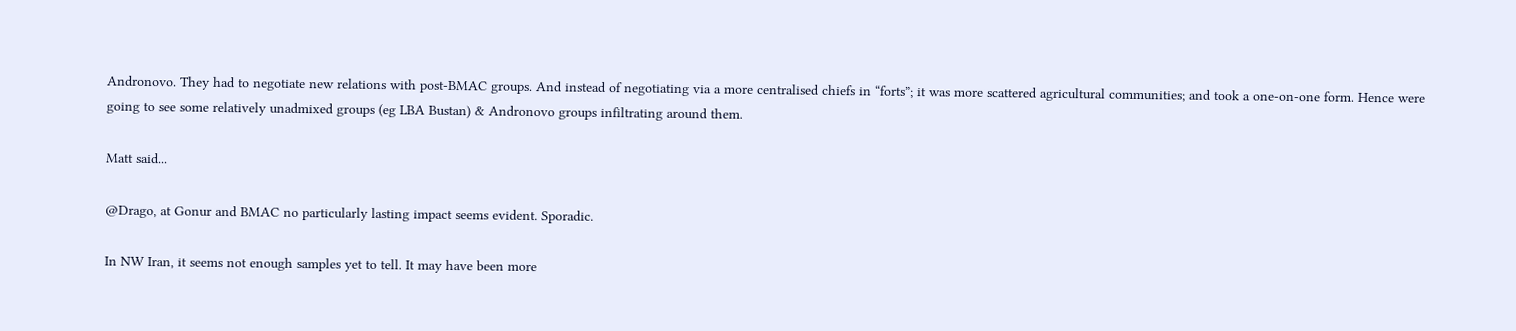Andronovo. They had to negotiate new relations with post-BMAC groups. And instead of negotiating via a more centralised chiefs in “forts”; it was more scattered agricultural communities; and took a one-on-one form. Hence were going to see some relatively unadmixed groups (eg LBA Bustan) & Andronovo groups infiltrating around them.

Matt said...

@Drago, at Gonur and BMAC no particularly lasting impact seems evident. Sporadic.

In NW Iran, it seems not enough samples yet to tell. It may have been more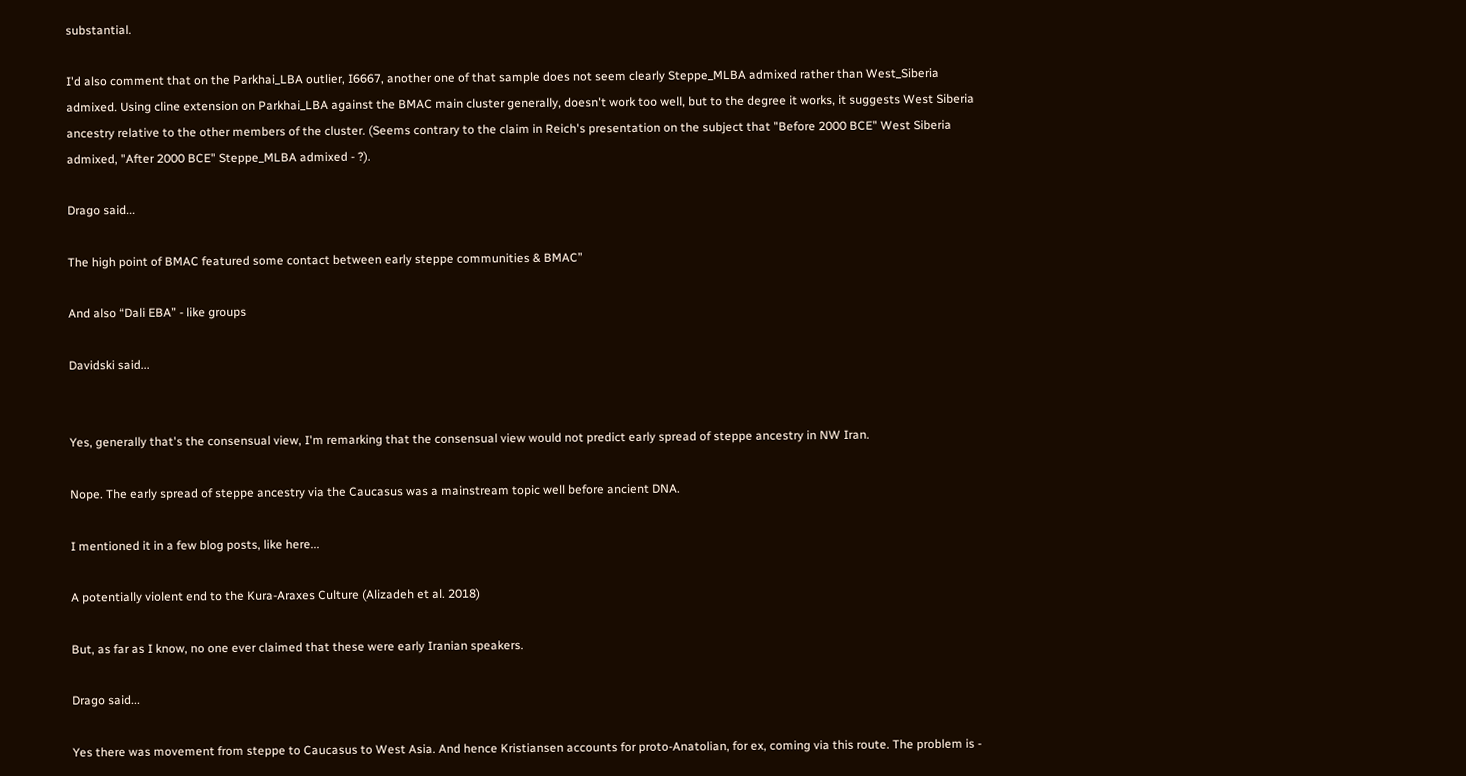substantial.

I'd also comment that on the Parkhai_LBA outlier, I6667, another one of that sample does not seem clearly Steppe_MLBA admixed rather than West_Siberia admixed. Using cline extension on Parkhai_LBA against the BMAC main cluster generally, doesn't work too well, but to the degree it works, it suggests West Siberia ancestry relative to the other members of the cluster. (Seems contrary to the claim in Reich's presentation on the subject that "Before 2000 BCE" West Siberia admixed, "After 2000 BCE" Steppe_MLBA admixed - ?).

Drago said...

The high point of BMAC featured some contact between early steppe communities & BMAC”

And also “Dali EBA” - like groups

Davidski said...


Yes, generally that's the consensual view, I'm remarking that the consensual view would not predict early spread of steppe ancestry in NW Iran.

Nope. The early spread of steppe ancestry via the Caucasus was a mainstream topic well before ancient DNA.

I mentioned it in a few blog posts, like here...

A potentially violent end to the Kura-Araxes Culture (Alizadeh et al. 2018)

But, as far as I know, no one ever claimed that these were early Iranian speakers.

Drago said...

Yes there was movement from steppe to Caucasus to West Asia. And hence Kristiansen accounts for proto-Anatolian, for ex, coming via this route. The problem is -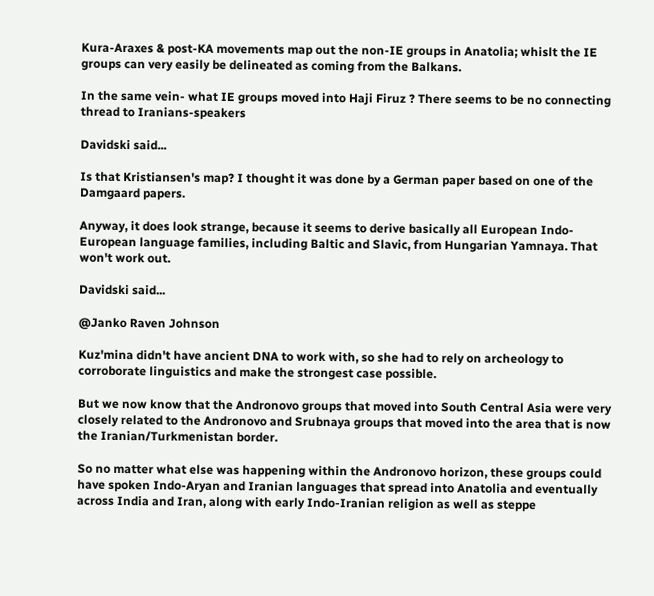Kura-Araxes & post-KA movements map out the non-IE groups in Anatolia; whislt the IE groups can very easily be delineated as coming from the Balkans.

In the same vein- what IE groups moved into Haji Firuz ? There seems to be no connecting thread to Iranians-speakers

Davidski said...

Is that Kristiansen's map? I thought it was done by a German paper based on one of the Damgaard papers.

Anyway, it does look strange, because it seems to derive basically all European Indo-European language families, including Baltic and Slavic, from Hungarian Yamnaya. That won't work out.

Davidski said...

@Janko Raven Johnson

Kuz'mina didn't have ancient DNA to work with, so she had to rely on archeology to corroborate linguistics and make the strongest case possible.

But we now know that the Andronovo groups that moved into South Central Asia were very closely related to the Andronovo and Srubnaya groups that moved into the area that is now the Iranian/Turkmenistan border.

So no matter what else was happening within the Andronovo horizon, these groups could have spoken Indo-Aryan and Iranian languages that spread into Anatolia and eventually across India and Iran, along with early Indo-Iranian religion as well as steppe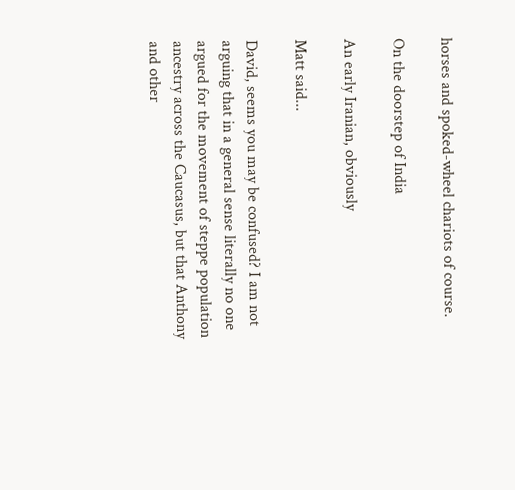horses and spoked-wheel chariots of course.

On the doorstep of India

An early Iranian, obviously

Matt said...

David, seems you may be confused? I am not arguing that in a general sense literally no one argued for the movement of steppe population ancestry across the Caucasus, but that Anthony and other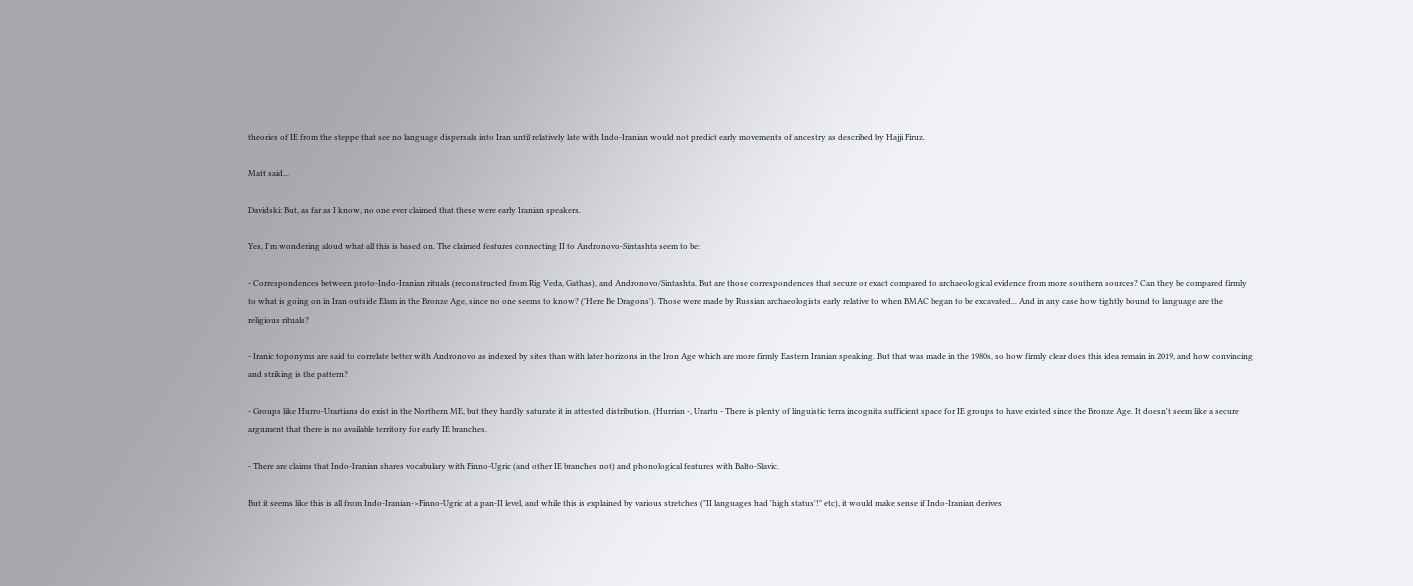theories of IE from the steppe that see no language dispersals into Iran until relatively late with Indo-Iranian would not predict early movements of ancestry as described by Hajji Firuz.

Matt said...

Davidski: But, as far as I know, no one ever claimed that these were early Iranian speakers.

Yes, I'm wondering aloud what all this is based on. The claimed features connecting II to Andronovo-Sintashta seem to be:

- Correspondences between proto-Indo-Iranian rituals (reconstructed from Rig Veda, Gathas), and Andronovo/Sintashta. But are those correspondences that secure or exact compared to archaeological evidence from more southern sources? Can they be compared firmly to what is going on in Iran outside Elam in the Bronze Age, since no one seems to know? ('Here Be Dragons'). Those were made by Russian archaeologists early relative to when BMAC began to be excavated... And in any case how tightly bound to language are the religious rituals?

- Iranic toponyms are said to correlate better with Andronovo as indexed by sites than with later horizons in the Iron Age which are more firmly Eastern Iranian speaking. But that was made in the 1980s, so how firmly clear does this idea remain in 2019, and how convincing and striking is the pattern?

- Groups like Hurro-Urartians do exist in the Northern ME, but they hardly saturate it in attested distribution. (Hurrian -, Urartu - There is plenty of linguistic terra incognita sufficient space for IE groups to have existed since the Bronze Age. It doesn't seem like a secure argument that there is no available territory for early IE branches.

- There are claims that Indo-Iranian shares vocabulary with Finno-Ugric (and other IE branches not) and phonological features with Balto-Slavic.

But it seems like this is all from Indo-Iranian->Finno-Ugric at a pan-II level, and while this is explained by various stretches ("II languages had 'high status'!" etc), it would make sense if Indo-Iranian derives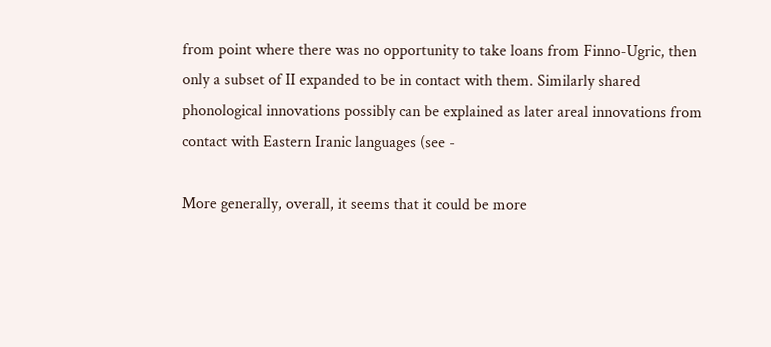from point where there was no opportunity to take loans from Finno-Ugric, then only a subset of II expanded to be in contact with them. Similarly shared phonological innovations possibly can be explained as later areal innovations from contact with Eastern Iranic languages (see -

More generally, overall, it seems that it could be more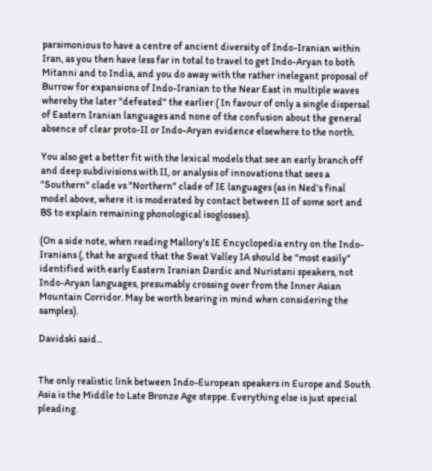parsimonious to have a centre of ancient diversity of Indo-Iranian within Iran, as you then have less far in total to travel to get Indo-Aryan to both Mitanni and to India, and you do away with the rather inelegant proposal of Burrow for expansions of Indo-Iranian to the Near East in multiple waves whereby the later "defeated" the earlier ( In favour of only a single dispersal of Eastern Iranian languages and none of the confusion about the general absence of clear proto-II or Indo-Aryan evidence elsewhere to the north.

You also get a better fit with the lexical models that see an early branch off and deep subdivisions with II, or analysis of innovations that sees a "Southern" clade vs "Northern" clade of IE languages (as in Ned's final model above, where it is moderated by contact between II of some sort and BS to explain remaining phonological isoglosses).

(On a side note, when reading Mallory's IE Encyclopedia entry on the Indo-Iranians (, that he argued that the Swat Valley IA should be "most easily" identified with early Eastern Iranian Dardic and Nuristani speakers, not Indo-Aryan languages, presumably crossing over from the Inner Asian Mountain Corridor. May be worth bearing in mind when considering the samples).

Davidski said...


The only realistic link between Indo-European speakers in Europe and South Asia is the Middle to Late Bronze Age steppe. Everything else is just special pleading.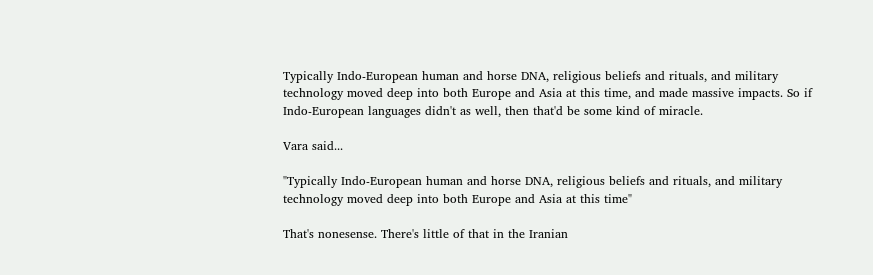Typically Indo-European human and horse DNA, religious beliefs and rituals, and military technology moved deep into both Europe and Asia at this time, and made massive impacts. So if Indo-European languages didn't as well, then that'd be some kind of miracle.

Vara said...

"Typically Indo-European human and horse DNA, religious beliefs and rituals, and military technology moved deep into both Europe and Asia at this time"

That's nonesense. There's little of that in the Iranian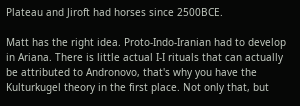Plateau and Jiroft had horses since 2500BCE.

Matt has the right idea. Proto-Indo-Iranian had to develop in Ariana. There is little actual I-I rituals that can actually be attributed to Andronovo, that's why you have the Kulturkugel theory in the first place. Not only that, but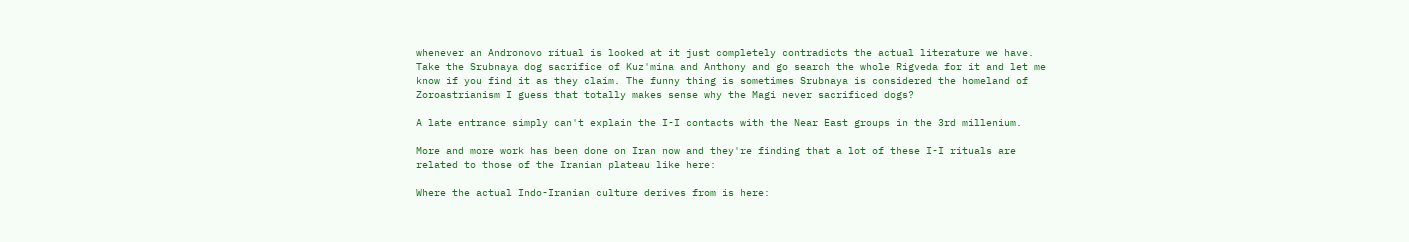whenever an Andronovo ritual is looked at it just completely contradicts the actual literature we have. Take the Srubnaya dog sacrifice of Kuz'mina and Anthony and go search the whole Rigveda for it and let me know if you find it as they claim. The funny thing is sometimes Srubnaya is considered the homeland of Zoroastrianism I guess that totally makes sense why the Magi never sacrificed dogs?

A late entrance simply can't explain the I-I contacts with the Near East groups in the 3rd millenium.

More and more work has been done on Iran now and they're finding that a lot of these I-I rituals are related to those of the Iranian plateau like here:

Where the actual Indo-Iranian culture derives from is here: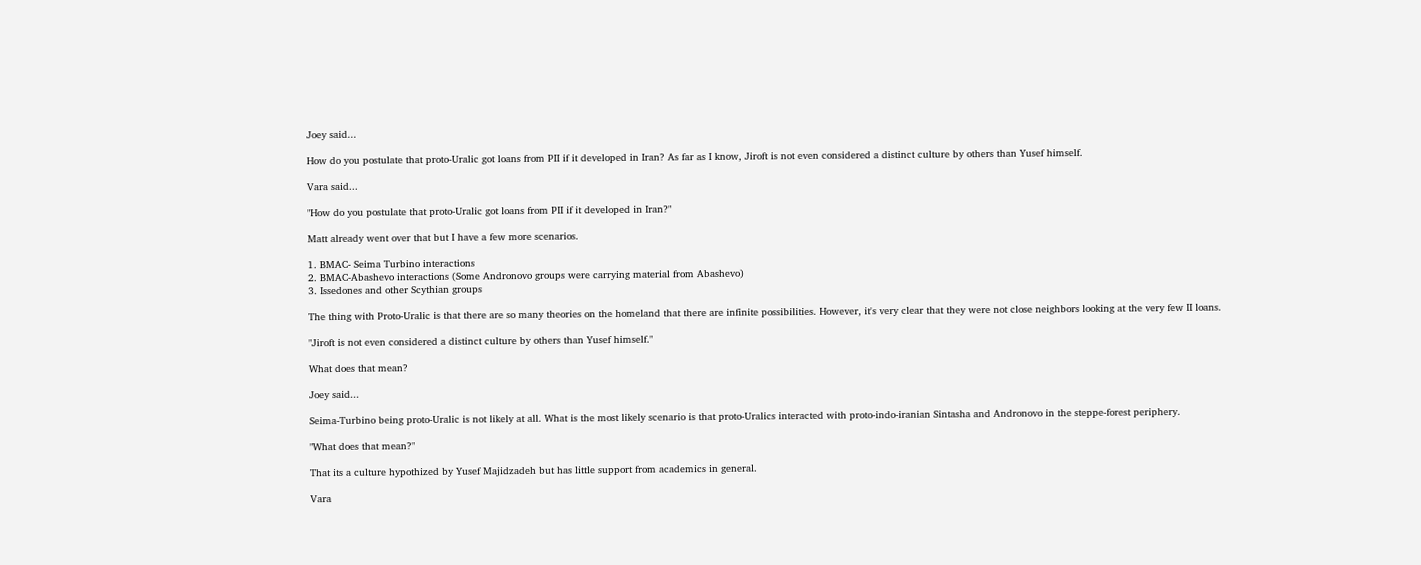Joey said...

How do you postulate that proto-Uralic got loans from PII if it developed in Iran? As far as I know, Jiroft is not even considered a distinct culture by others than Yusef himself.

Vara said...

"How do you postulate that proto-Uralic got loans from PII if it developed in Iran?"

Matt already went over that but I have a few more scenarios.

1. BMAC- Seima Turbino interactions
2. BMAC-Abashevo interactions (Some Andronovo groups were carrying material from Abashevo)
3. Issedones and other Scythian groups

The thing with Proto-Uralic is that there are so many theories on the homeland that there are infinite possibilities. However, it's very clear that they were not close neighbors looking at the very few II loans.

"Jiroft is not even considered a distinct culture by others than Yusef himself."

What does that mean?

Joey said...

Seima-Turbino being proto-Uralic is not likely at all. What is the most likely scenario is that proto-Uralics interacted with proto-indo-iranian Sintasha and Andronovo in the steppe-forest periphery.

"What does that mean?"

That its a culture hypothized by Yusef Majidzadeh but has little support from academics in general.

Vara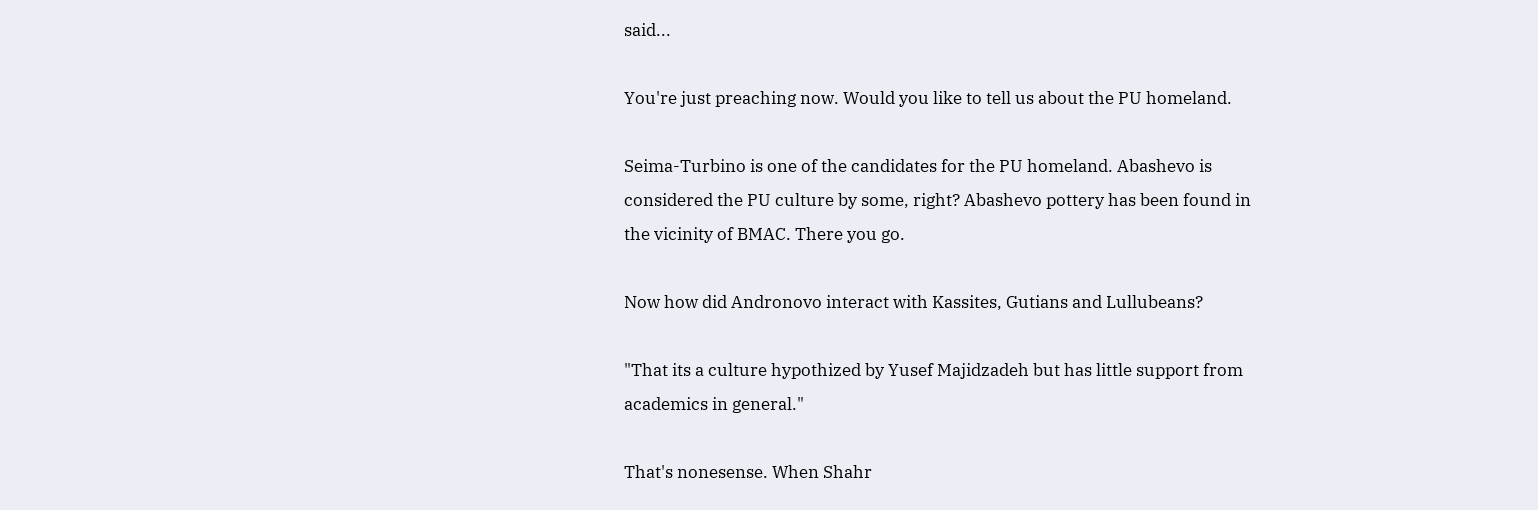said...

You're just preaching now. Would you like to tell us about the PU homeland.

Seima-Turbino is one of the candidates for the PU homeland. Abashevo is considered the PU culture by some, right? Abashevo pottery has been found in the vicinity of BMAC. There you go.

Now how did Andronovo interact with Kassites, Gutians and Lullubeans?

"That its a culture hypothized by Yusef Majidzadeh but has little support from academics in general."

That's nonesense. When Shahr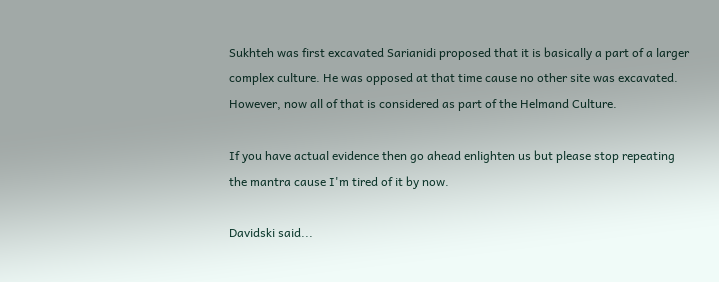Sukhteh was first excavated Sarianidi proposed that it is basically a part of a larger complex culture. He was opposed at that time cause no other site was excavated. However, now all of that is considered as part of the Helmand Culture.

If you have actual evidence then go ahead enlighten us but please stop repeating the mantra cause I'm tired of it by now.

Davidski said...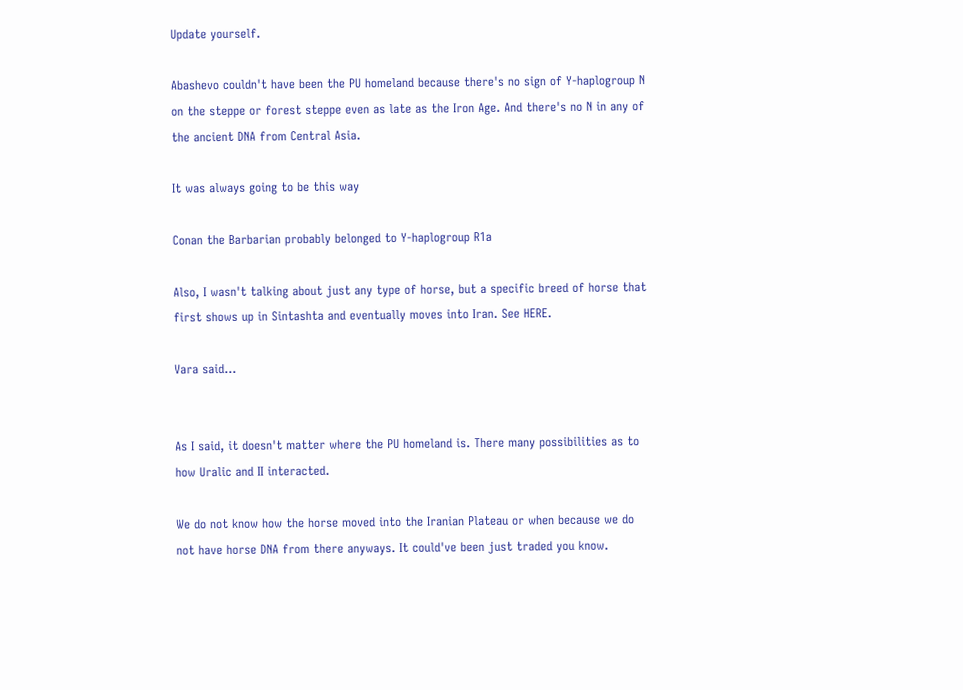Update yourself.

Abashevo couldn't have been the PU homeland because there's no sign of Y-haplogroup N on the steppe or forest steppe even as late as the Iron Age. And there's no N in any of the ancient DNA from Central Asia.

It was always going to be this way

Conan the Barbarian probably belonged to Y-haplogroup R1a

Also, I wasn't talking about just any type of horse, but a specific breed of horse that first shows up in Sintashta and eventually moves into Iran. See HERE.

Vara said...


As I said, it doesn't matter where the PU homeland is. There many possibilities as to how Uralic and II interacted.

We do not know how the horse moved into the Iranian Plateau or when because we do not have horse DNA from there anyways. It could've been just traded you know.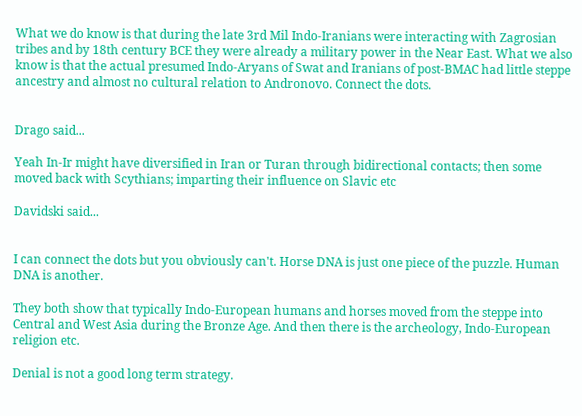What we do know is that during the late 3rd Mil Indo-Iranians were interacting with Zagrosian tribes and by 18th century BCE they were already a military power in the Near East. What we also know is that the actual presumed Indo-Aryans of Swat and Iranians of post-BMAC had little steppe ancestry and almost no cultural relation to Andronovo. Connect the dots.


Drago said...

Yeah In-Ir might have diversified in Iran or Turan through bidirectional contacts; then some moved back with Scythians; imparting their influence on Slavic etc

Davidski said...


I can connect the dots but you obviously can't. Horse DNA is just one piece of the puzzle. Human DNA is another.

They both show that typically Indo-European humans and horses moved from the steppe into Central and West Asia during the Bronze Age. And then there is the archeology, Indo-European religion etc.

Denial is not a good long term strategy.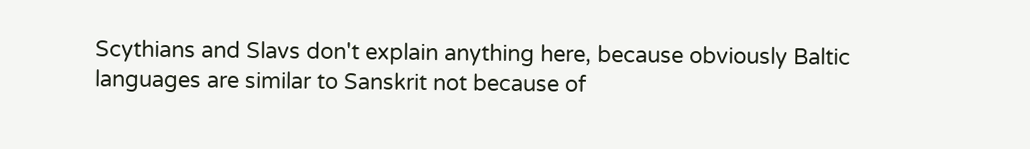Scythians and Slavs don't explain anything here, because obviously Baltic languages are similar to Sanskrit not because of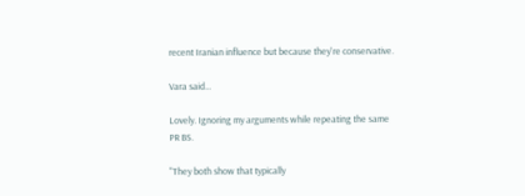recent Iranian influence but because they're conservative.

Vara said...

Lovely. Ignoring my arguments while repeating the same PR BS.

"They both show that typically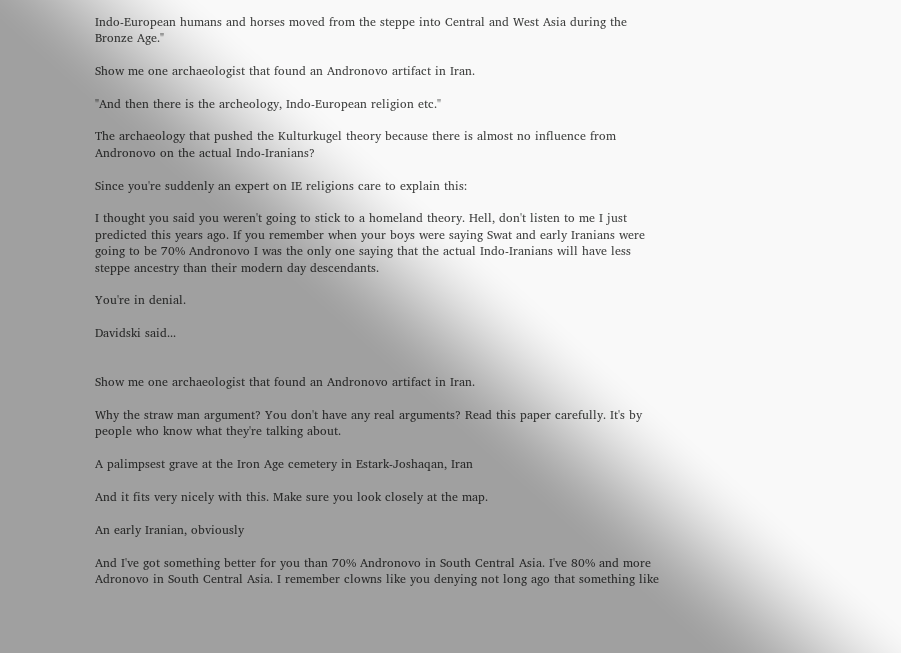Indo-European humans and horses moved from the steppe into Central and West Asia during the Bronze Age."

Show me one archaeologist that found an Andronovo artifact in Iran.

"And then there is the archeology, Indo-European religion etc."

The archaeology that pushed the Kulturkugel theory because there is almost no influence from Andronovo on the actual Indo-Iranians?

Since you're suddenly an expert on IE religions care to explain this:

I thought you said you weren't going to stick to a homeland theory. Hell, don't listen to me I just predicted this years ago. If you remember when your boys were saying Swat and early Iranians were going to be 70% Andronovo I was the only one saying that the actual Indo-Iranians will have less steppe ancestry than their modern day descendants.

You're in denial.

Davidski said...


Show me one archaeologist that found an Andronovo artifact in Iran.

Why the straw man argument? You don't have any real arguments? Read this paper carefully. It's by people who know what they're talking about.

A palimpsest grave at the Iron Age cemetery in Estark-Joshaqan, Iran

And it fits very nicely with this. Make sure you look closely at the map.

An early Iranian, obviously

And I've got something better for you than 70% Andronovo in South Central Asia. I've 80% and more Adronovo in South Central Asia. I remember clowns like you denying not long ago that something like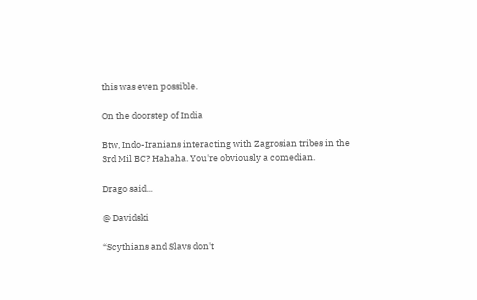this was even possible.

On the doorstep of India

Btw, Indo-Iranians interacting with Zagrosian tribes in the 3rd Mil BC? Hahaha. You're obviously a comedian.

Drago said...

@ Davidski

“Scythians and Slavs don't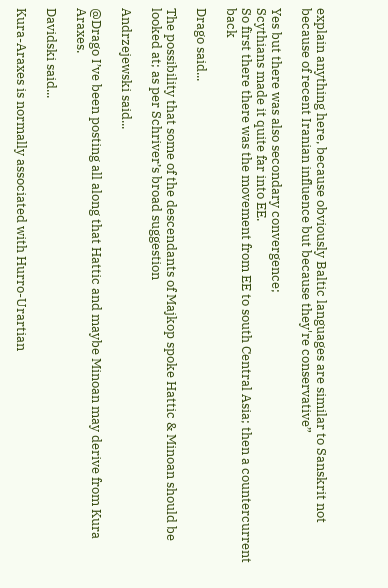explain anything here, because obviously Baltic languages are similar to Sanskrit not because of recent Iranian influence but because they're conservative”

Yes but there was also secondary convergence;
Scythians made it quite far into EE.
So first there there was the movement from EE to south Central Asia; then a countercurrent back

Drago said...

The possibility that some of the descendants of Majkop spoke Hattic & Minoan should be looked at; as per Schriver’s broad suggestion

Andrzejewski said...

@Drago I’ve been posting all along that Hattic and maybe Minoan may derive from Kura Araxes.

Davidski said...

Kura-Araxes is normally associated with Hurro-Urartian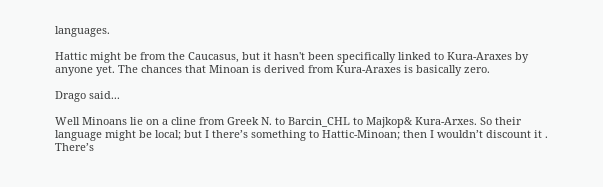languages.

Hattic might be from the Caucasus, but it hasn't been specifically linked to Kura-Araxes by anyone yet. The chances that Minoan is derived from Kura-Araxes is basically zero.

Drago said...

Well Minoans lie on a cline from Greek N. to Barcin_CHL to Majkop& Kura-Arxes. So their language might be local; but I there’s something to Hattic-Minoan; then I wouldn’t discount it . There’s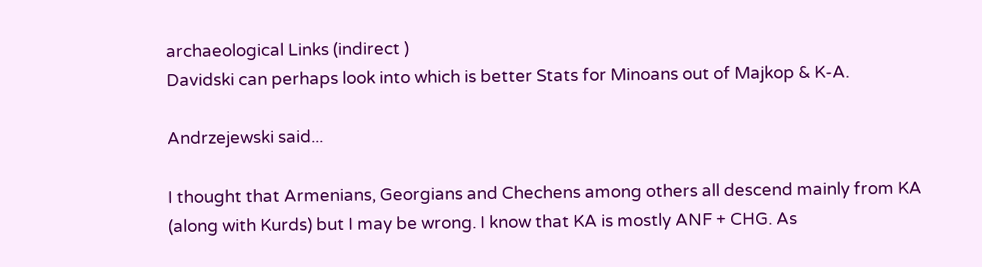archaeological Links (indirect )
Davidski can perhaps look into which is better Stats for Minoans out of Majkop & K-A.

Andrzejewski said...

I thought that Armenians, Georgians and Chechens among others all descend mainly from KA (along with Kurds) but I may be wrong. I know that KA is mostly ANF + CHG. As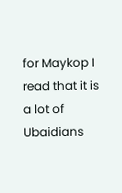for Maykop I read that it is a lot of Ubaidians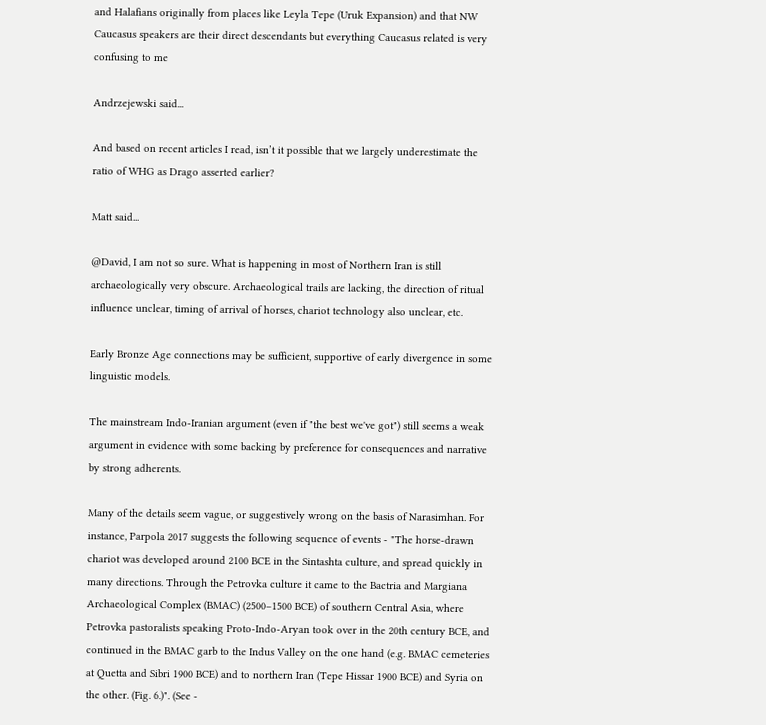and Halafians originally from places like Leyla Tepe (Uruk Expansion) and that NW Caucasus speakers are their direct descendants but everything Caucasus related is very confusing to me

Andrzejewski said...

And based on recent articles I read, isn’t it possible that we largely underestimate the ratio of WHG as Drago asserted earlier?

Matt said...

@David, I am not so sure. What is happening in most of Northern Iran is still archaeologically very obscure. Archaeological trails are lacking, the direction of ritual influence unclear, timing of arrival of horses, chariot technology also unclear, etc.

Early Bronze Age connections may be sufficient, supportive of early divergence in some linguistic models.

The mainstream Indo-Iranian argument (even if "the best we've got") still seems a weak argument in evidence with some backing by preference for consequences and narrative by strong adherents.

Many of the details seem vague, or suggestively wrong on the basis of Narasimhan. For instance, Parpola 2017 suggests the following sequence of events - "The horse-drawn chariot was developed around 2100 BCE in the Sintashta culture, and spread quickly in many directions. Through the Petrovka culture it came to the Bactria and Margiana Archaeological Complex (BMAC) (2500–1500 BCE) of southern Central Asia, where Petrovka pastoralists speaking Proto-Indo-Aryan took over in the 20th century BCE, and continued in the BMAC garb to the Indus Valley on the one hand (e.g. BMAC cemeteries at Quetta and Sibri 1900 BCE) and to northern Iran (Tepe Hissar 1900 BCE) and Syria on the other. (Fig. 6.)". (See -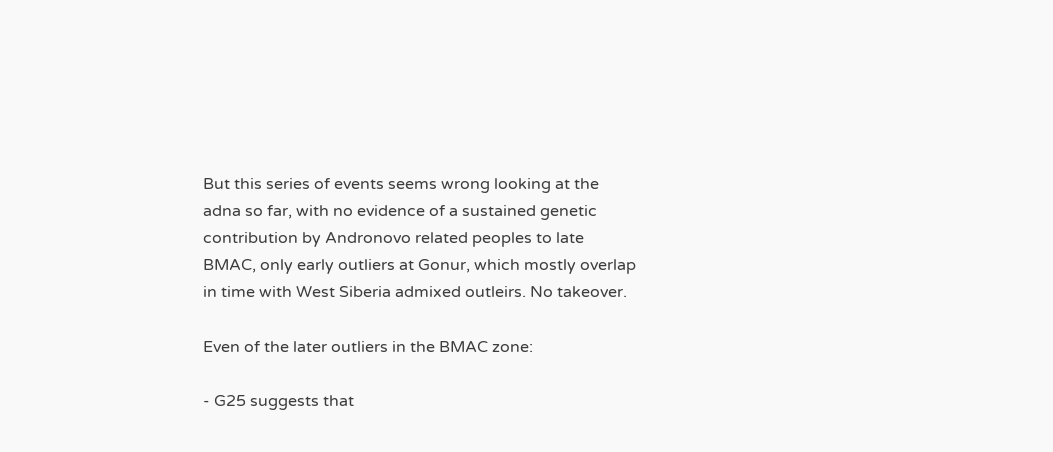But this series of events seems wrong looking at the adna so far, with no evidence of a sustained genetic contribution by Andronovo related peoples to late BMAC, only early outliers at Gonur, which mostly overlap in time with West Siberia admixed outleirs. No takeover.

Even of the later outliers in the BMAC zone:

- G25 suggests that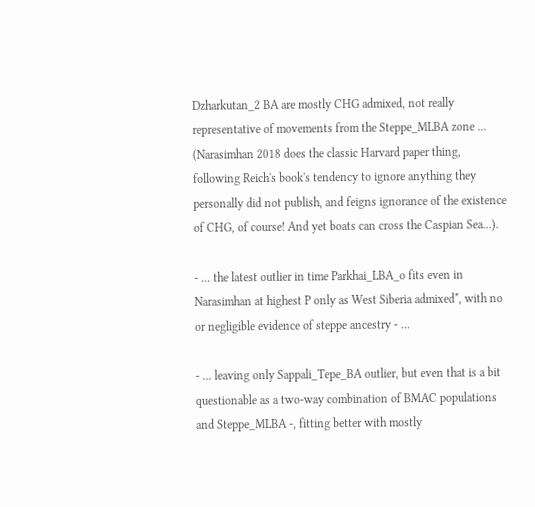Dzharkutan_2 BA are mostly CHG admixed, not really representative of movements from the Steppe_MLBA zone ... (Narasimhan 2018 does the classic Harvard paper thing, following Reich's book's tendency to ignore anything they personally did not publish, and feigns ignorance of the existence of CHG, of course! And yet boats can cross the Caspian Sea...).

- ... the latest outlier in time Parkhai_LBA_o fits even in Narasimhan at highest P only as West Siberia admixed*, with no or negligible evidence of steppe ancestry - ...

- ... leaving only Sappali_Tepe_BA outlier, but even that is a bit questionable as a two-way combination of BMAC populations and Steppe_MLBA -, fitting better with mostly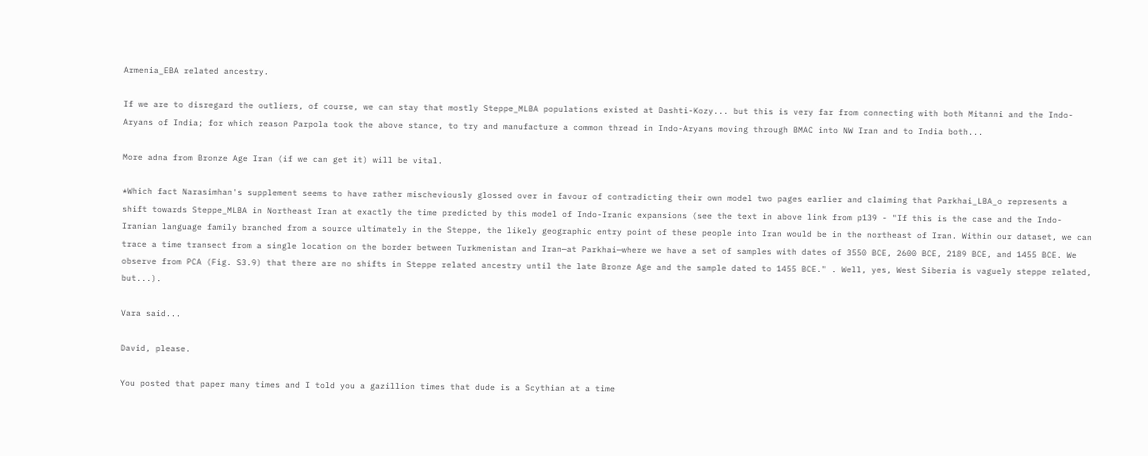Armenia_EBA related ancestry.

If we are to disregard the outliers, of course, we can stay that mostly Steppe_MLBA populations existed at Dashti-Kozy... but this is very far from connecting with both Mitanni and the Indo-Aryans of India; for which reason Parpola took the above stance, to try and manufacture a common thread in Indo-Aryans moving through BMAC into NW Iran and to India both...

More adna from Bronze Age Iran (if we can get it) will be vital.

*Which fact Narasimhan's supplement seems to have rather mischeviously glossed over in favour of contradicting their own model two pages earlier and claiming that Parkhai_LBA_o represents a shift towards Steppe_MLBA in Northeast Iran at exactly the time predicted by this model of Indo-Iranic expansions (see the text in above link from p139 - "If this is the case and the Indo-Iranian language family branched from a source ultimately in the Steppe, the likely geographic entry point of these people into Iran would be in the northeast of Iran. Within our dataset, we can trace a time transect from a single location on the border between Turkmenistan and Iran—at Parkhai—where we have a set of samples with dates of 3550 BCE, 2600 BCE, 2189 BCE, and 1455 BCE. We observe from PCA (Fig. S3.9) that there are no shifts in Steppe related ancestry until the late Bronze Age and the sample dated to 1455 BCE." . Well, yes, West Siberia is vaguely steppe related, but...).

Vara said...

David, please.

You posted that paper many times and I told you a gazillion times that dude is a Scythian at a time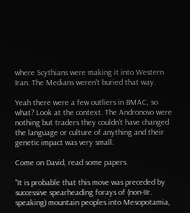where Scythians were making it into Western Iran. The Medians weren't buried that way.

Yeah there were a few outliers in BMAC, so what? Look at the context. The Andronovo were nothing but traders they couldn't have changed the language or culture of anything and their genetic impact was very small.

Come on David, read some papers.

"It is probable that this move was preceded by successive spearheading forays of (non-IIr. speaking) mountain peoples into Mesopotamia,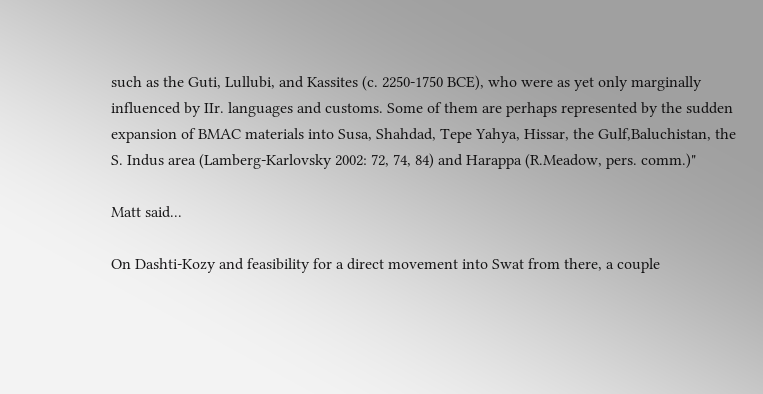such as the Guti, Lullubi, and Kassites (c. 2250-1750 BCE), who were as yet only marginally influenced by IIr. languages and customs. Some of them are perhaps represented by the sudden expansion of BMAC materials into Susa, Shahdad, Tepe Yahya, Hissar, the Gulf,Baluchistan, the S. Indus area (Lamberg-Karlovsky 2002: 72, 74, 84) and Harappa (R.Meadow, pers. comm.)"

Matt said...

On Dashti-Kozy and feasibility for a direct movement into Swat from there, a couple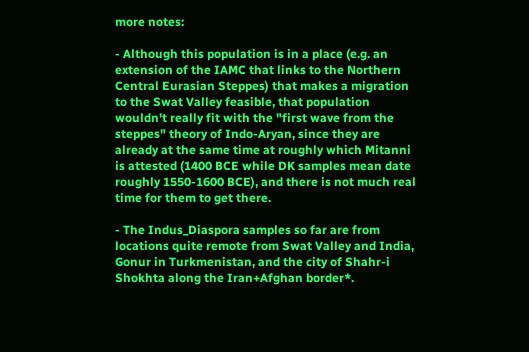more notes:

- Although this population is in a place (e.g. an extension of the IAMC that links to the Northern Central Eurasian Steppes) that makes a migration to the Swat Valley feasible, that population wouldn't really fit with the "first wave from the steppes" theory of Indo-Aryan, since they are already at the same time at roughly which Mitanni is attested (1400 BCE while DK samples mean date roughly 1550-1600 BCE), and there is not much real time for them to get there.

- The Indus_Diaspora samples so far are from locations quite remote from Swat Valley and India, Gonur in Turkmenistan, and the city of Shahr-i Shokhta along the Iran+Afghan border*.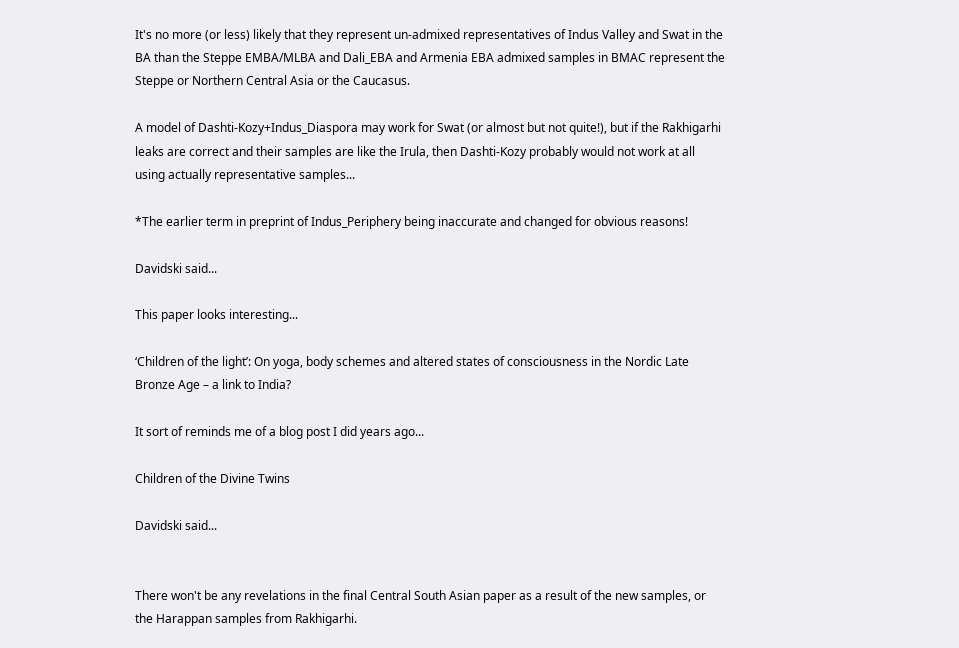It's no more (or less) likely that they represent un-admixed representatives of Indus Valley and Swat in the BA than the Steppe EMBA/MLBA and Dali_EBA and Armenia EBA admixed samples in BMAC represent the Steppe or Northern Central Asia or the Caucasus.

A model of Dashti-Kozy+Indus_Diaspora may work for Swat (or almost but not quite!), but if the Rakhigarhi leaks are correct and their samples are like the Irula, then Dashti-Kozy probably would not work at all using actually representative samples...

*The earlier term in preprint of Indus_Periphery being inaccurate and changed for obvious reasons!

Davidski said...

This paper looks interesting...

‘Children of the light’: On yoga, body schemes and altered states of consciousness in the Nordic Late Bronze Age – a link to India?

It sort of reminds me of a blog post I did years ago...

Children of the Divine Twins

Davidski said...


There won't be any revelations in the final Central South Asian paper as a result of the new samples, or the Harappan samples from Rakhigarhi.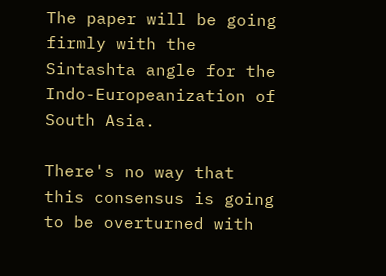The paper will be going firmly with the Sintashta angle for the Indo-Europeanization of South Asia.

There's no way that this consensus is going to be overturned with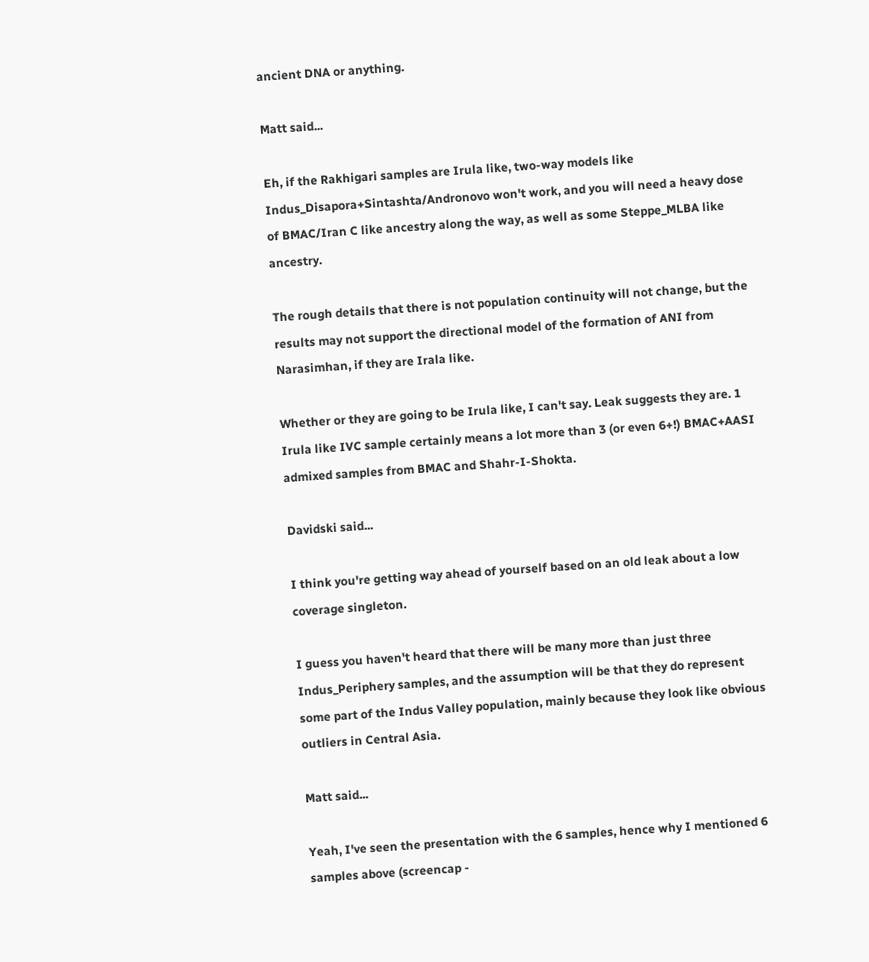ancient DNA or anything.

Matt said...

Eh, if the Rakhigari samples are Irula like, two-way models like Indus_Disapora+Sintashta/Andronovo won't work, and you will need a heavy dose of BMAC/Iran C like ancestry along the way, as well as some Steppe_MLBA like ancestry.

The rough details that there is not population continuity will not change, but the results may not support the directional model of the formation of ANI from Narasimhan, if they are Irala like.

Whether or they are going to be Irula like, I can't say. Leak suggests they are. 1 Irula like IVC sample certainly means a lot more than 3 (or even 6+!) BMAC+AASI admixed samples from BMAC and Shahr-I-Shokta.

Davidski said...

I think you're getting way ahead of yourself based on an old leak about a low coverage singleton.

I guess you haven't heard that there will be many more than just three Indus_Periphery samples, and the assumption will be that they do represent some part of the Indus Valley population, mainly because they look like obvious outliers in Central Asia.

Matt said...

Yeah, I've seen the presentation with the 6 samples, hence why I mentioned 6 samples above (screencap -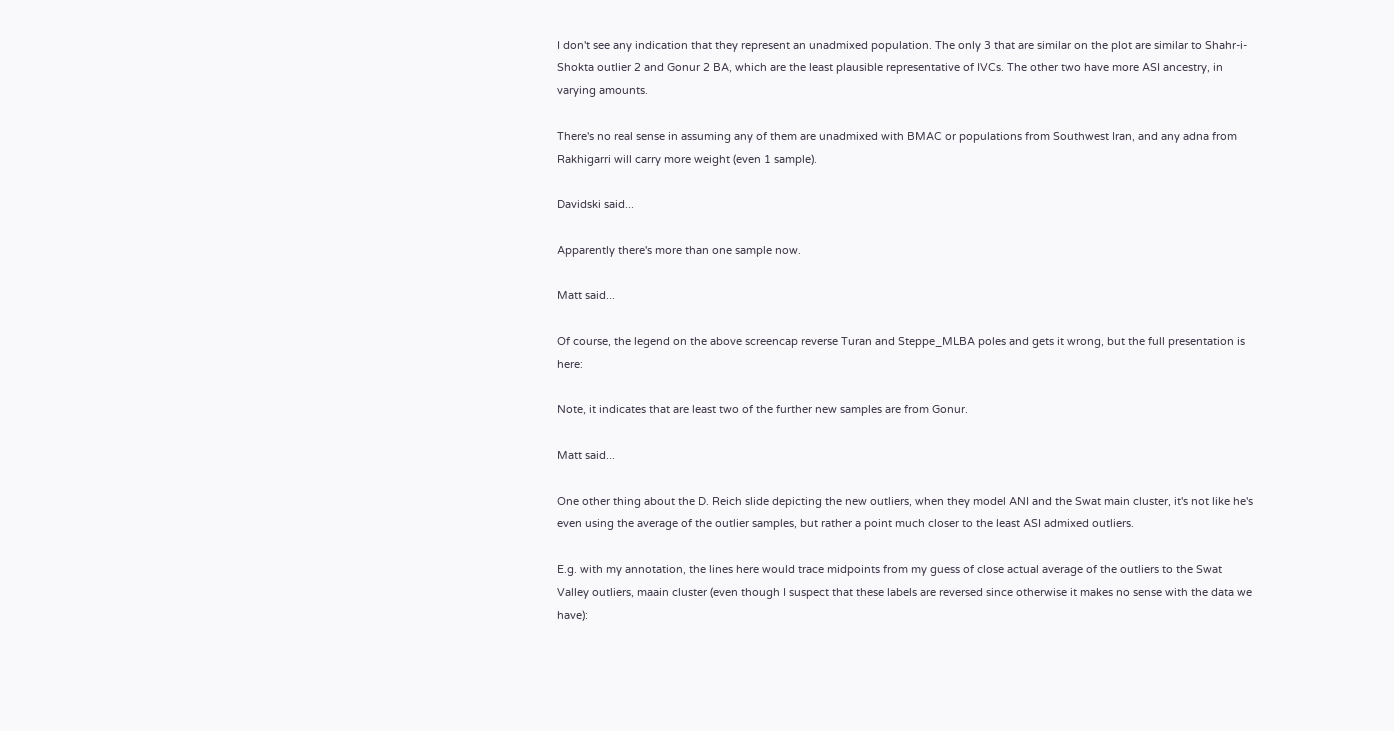I don't see any indication that they represent an unadmixed population. The only 3 that are similar on the plot are similar to Shahr-i-Shokta outlier 2 and Gonur 2 BA, which are the least plausible representative of IVCs. The other two have more ASI ancestry, in varying amounts.

There's no real sense in assuming any of them are unadmixed with BMAC or populations from Southwest Iran, and any adna from Rakhigarri will carry more weight (even 1 sample).

Davidski said...

Apparently there's more than one sample now.

Matt said...

Of course, the legend on the above screencap reverse Turan and Steppe_MLBA poles and gets it wrong, but the full presentation is here:

Note, it indicates that are least two of the further new samples are from Gonur.

Matt said...

One other thing about the D. Reich slide depicting the new outliers, when they model ANI and the Swat main cluster, it's not like he's even using the average of the outlier samples, but rather a point much closer to the least ASI admixed outliers.

E.g. with my annotation, the lines here would trace midpoints from my guess of close actual average of the outliers to the Swat Valley outliers, maain cluster (even though I suspect that these labels are reversed since otherwise it makes no sense with the data we have):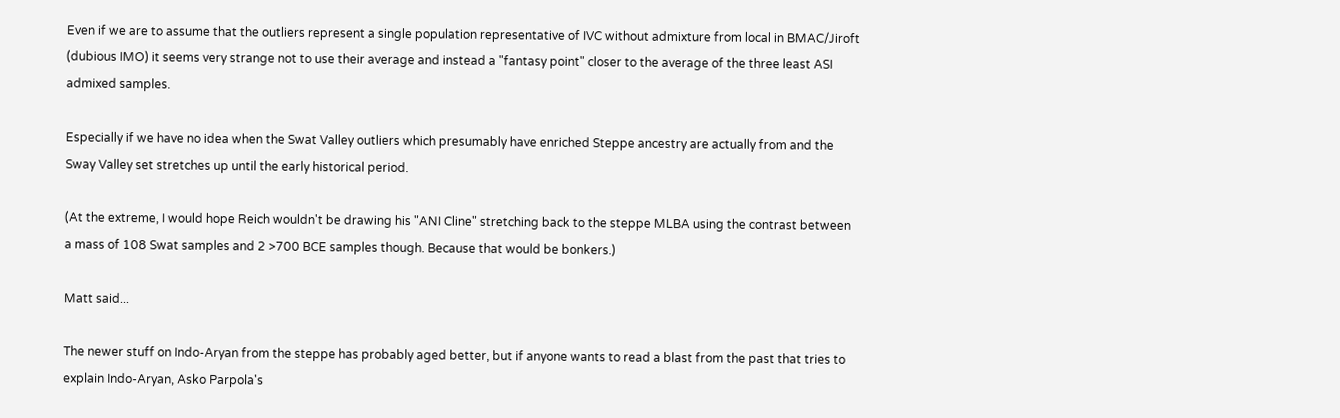Even if we are to assume that the outliers represent a single population representative of IVC without admixture from local in BMAC/Jiroft (dubious IMO) it seems very strange not to use their average and instead a "fantasy point" closer to the average of the three least ASI admixed samples.

Especially if we have no idea when the Swat Valley outliers which presumably have enriched Steppe ancestry are actually from and the Sway Valley set stretches up until the early historical period.

(At the extreme, I would hope Reich wouldn't be drawing his "ANI Cline" stretching back to the steppe MLBA using the contrast between a mass of 108 Swat samples and 2 >700 BCE samples though. Because that would be bonkers.)

Matt said...

The newer stuff on Indo-Aryan from the steppe has probably aged better, but if anyone wants to read a blast from the past that tries to explain Indo-Aryan, Asko Parpola's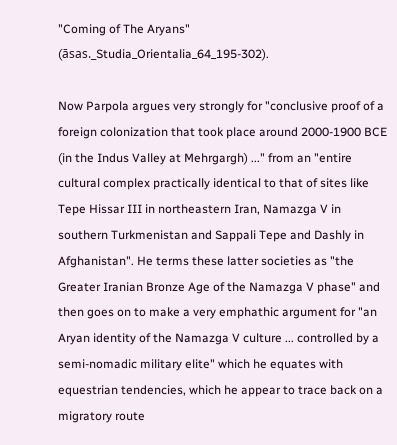"Coming of The Aryans" (āsas._Studia_Orientalia_64_195-302).

Now Parpola argues very strongly for "conclusive proof of a foreign colonization that took place around 2000-1900 BCE (in the Indus Valley at Mehrgargh) ..." from an "entire cultural complex practically identical to that of sites like Tepe Hissar III in northeastern Iran, Namazga V in southern Turkmenistan and Sappali Tepe and Dashly in Afghanistan". He terms these latter societies as "the Greater Iranian Bronze Age of the Namazga V phase" and then goes on to make a very emphathic argument for "an Aryan identity of the Namazga V culture ... controlled by a semi-nomadic military elite" which he equates with equestrian tendencies, which he appear to trace back on a migratory route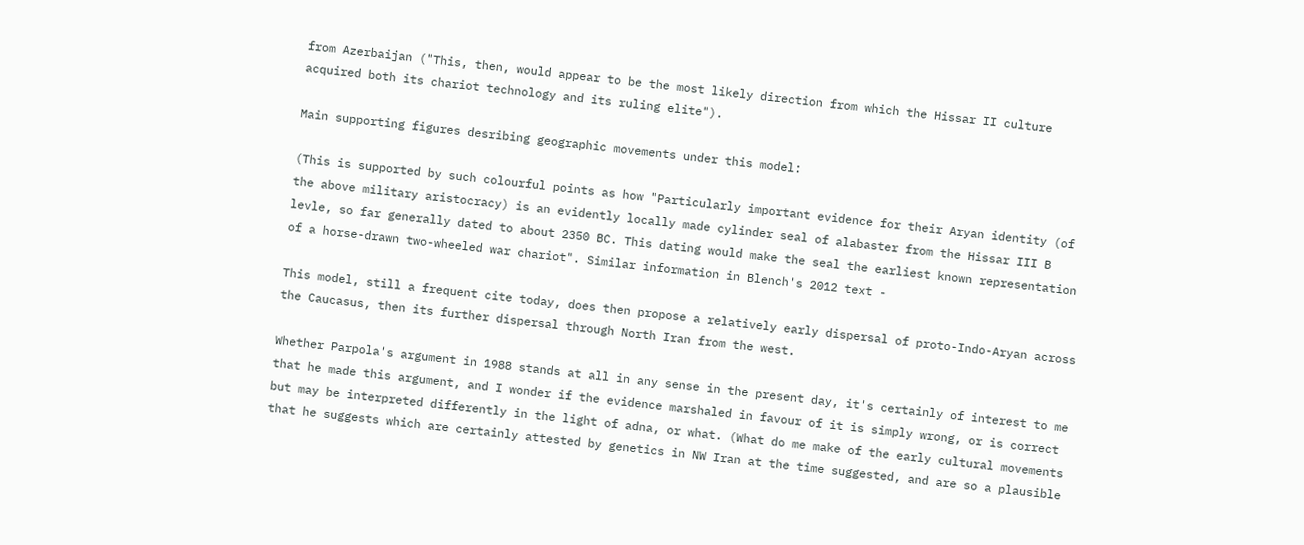from Azerbaijan ("This, then, would appear to be the most likely direction from which the Hissar II culture acquired both its chariot technology and its ruling elite").

Main supporting figures desribing geographic movements under this model:

(This is supported by such colourful points as how "Particularly important evidence for their Aryan identity (of the above military aristocracy) is an evidently locally made cylinder seal of alabaster from the Hissar III B levle, so far generally dated to about 2350 BC. This dating would make the seal the earliest known representation of a horse-drawn two-wheeled war chariot". Similar information in Blench's 2012 text -

This model, still a frequent cite today, does then propose a relatively early dispersal of proto-Indo-Aryan across the Caucasus, then its further dispersal through North Iran from the west.

Whether Parpola's argument in 1988 stands at all in any sense in the present day, it's certainly of interest to me that he made this argument, and I wonder if the evidence marshaled in favour of it is simply wrong, or is correct but may be interpreted differently in the light of adna, or what. (What do me make of the early cultural movements that he suggests which are certainly attested by genetics in NW Iran at the time suggested, and are so a plausible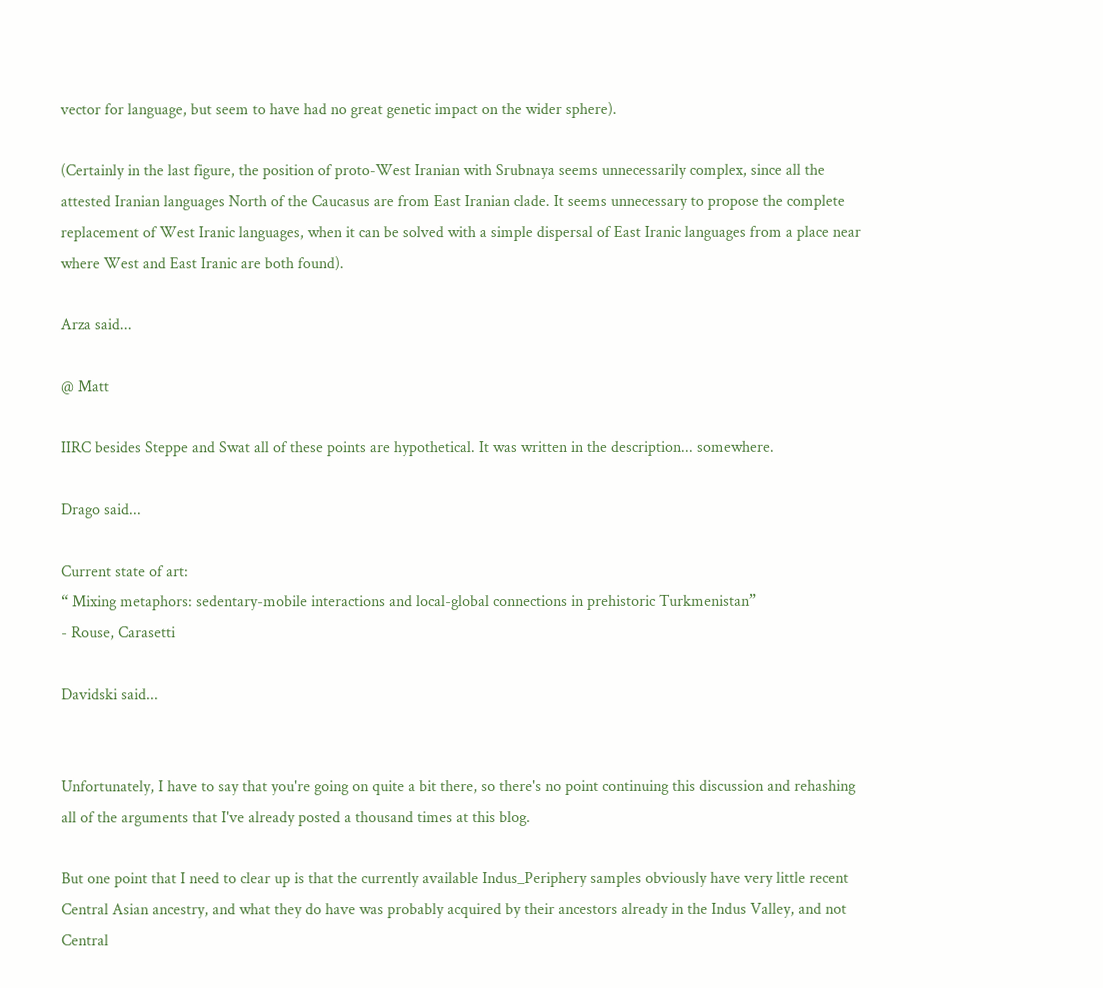vector for language, but seem to have had no great genetic impact on the wider sphere).

(Certainly in the last figure, the position of proto-West Iranian with Srubnaya seems unnecessarily complex, since all the attested Iranian languages North of the Caucasus are from East Iranian clade. It seems unnecessary to propose the complete replacement of West Iranic languages, when it can be solved with a simple dispersal of East Iranic languages from a place near where West and East Iranic are both found).

Arza said...

@ Matt

IIRC besides Steppe and Swat all of these points are hypothetical. It was written in the description... somewhere.

Drago said...

Current state of art:
“ Mixing metaphors: sedentary-mobile interactions and local-global connections in prehistoric Turkmenistan”
- Rouse, Carasetti

Davidski said...


Unfortunately, I have to say that you're going on quite a bit there, so there's no point continuing this discussion and rehashing all of the arguments that I've already posted a thousand times at this blog.

But one point that I need to clear up is that the currently available Indus_Periphery samples obviously have very little recent Central Asian ancestry, and what they do have was probably acquired by their ancestors already in the Indus Valley, and not Central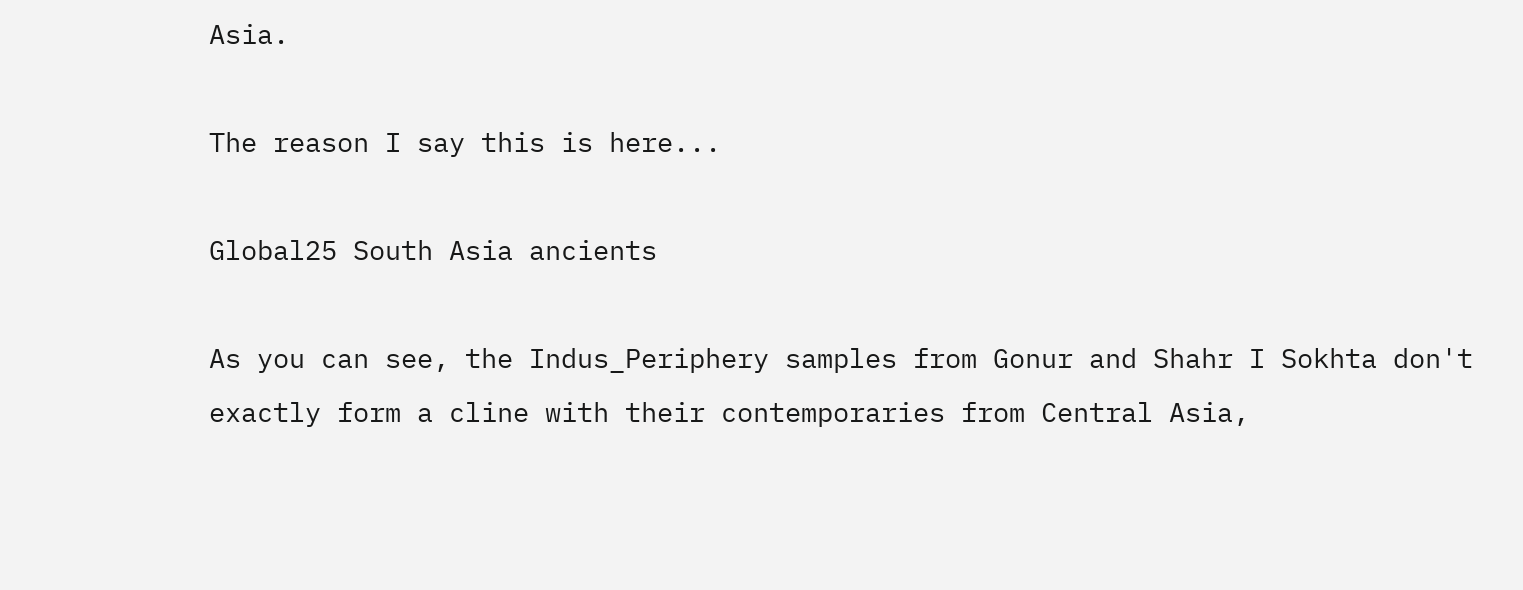Asia.

The reason I say this is here...

Global25 South Asia ancients

As you can see, the Indus_Periphery samples from Gonur and Shahr I Sokhta don't exactly form a cline with their contemporaries from Central Asia,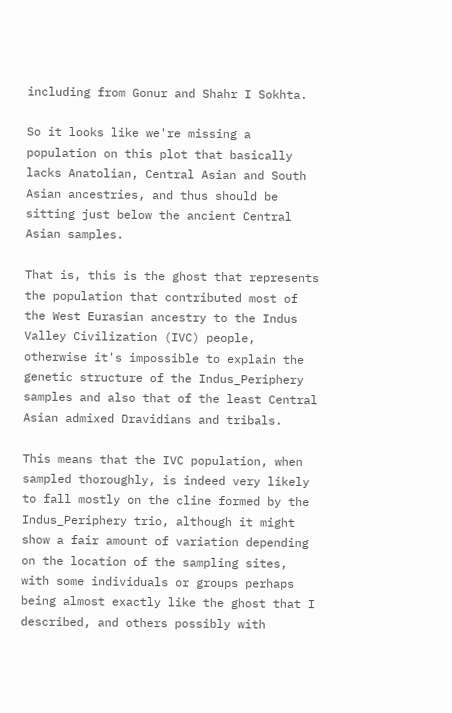including from Gonur and Shahr I Sokhta.

So it looks like we're missing a population on this plot that basically lacks Anatolian, Central Asian and South Asian ancestries, and thus should be sitting just below the ancient Central Asian samples.

That is, this is the ghost that represents the population that contributed most of the West Eurasian ancestry to the Indus Valley Civilization (IVC) people, otherwise it's impossible to explain the genetic structure of the Indus_Periphery samples and also that of the least Central Asian admixed Dravidians and tribals.

This means that the IVC population, when sampled thoroughly, is indeed very likely to fall mostly on the cline formed by the Indus_Periphery trio, although it might show a fair amount of variation depending on the location of the sampling sites, with some individuals or groups perhaps being almost exactly like the ghost that I described, and others possibly with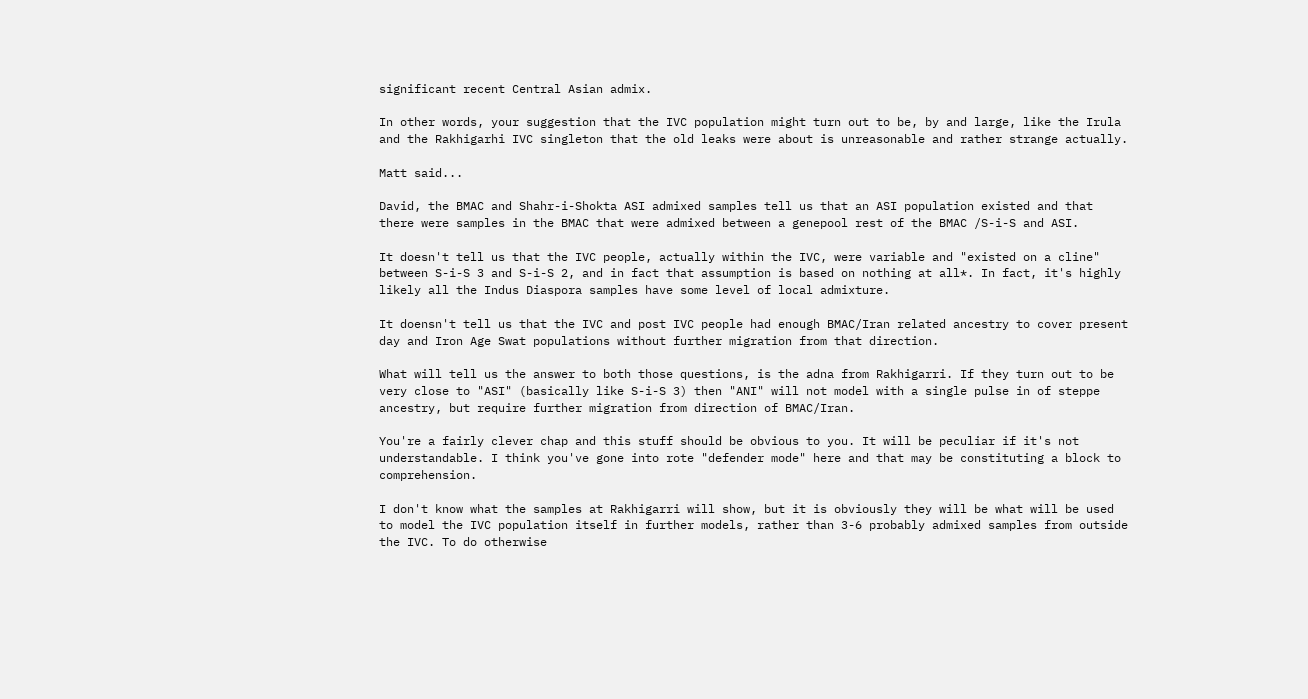significant recent Central Asian admix.

In other words, your suggestion that the IVC population might turn out to be, by and large, like the Irula and the Rakhigarhi IVC singleton that the old leaks were about is unreasonable and rather strange actually.

Matt said...

David, the BMAC and Shahr-i-Shokta ASI admixed samples tell us that an ASI population existed and that there were samples in the BMAC that were admixed between a genepool rest of the BMAC /S-i-S and ASI.

It doesn't tell us that the IVC people, actually within the IVC, were variable and "existed on a cline" between S-i-S 3 and S-i-S 2, and in fact that assumption is based on nothing at all*. In fact, it's highly likely all the Indus Diaspora samples have some level of local admixture.

It doensn't tell us that the IVC and post IVC people had enough BMAC/Iran related ancestry to cover present day and Iron Age Swat populations without further migration from that direction.

What will tell us the answer to both those questions, is the adna from Rakhigarri. If they turn out to be very close to "ASI" (basically like S-i-S 3) then "ANI" will not model with a single pulse in of steppe ancestry, but require further migration from direction of BMAC/Iran.

You're a fairly clever chap and this stuff should be obvious to you. It will be peculiar if it's not understandable. I think you've gone into rote "defender mode" here and that may be constituting a block to comprehension.

I don't know what the samples at Rakhigarri will show, but it is obviously they will be what will be used to model the IVC population itself in further models, rather than 3-6 probably admixed samples from outside the IVC. To do otherwise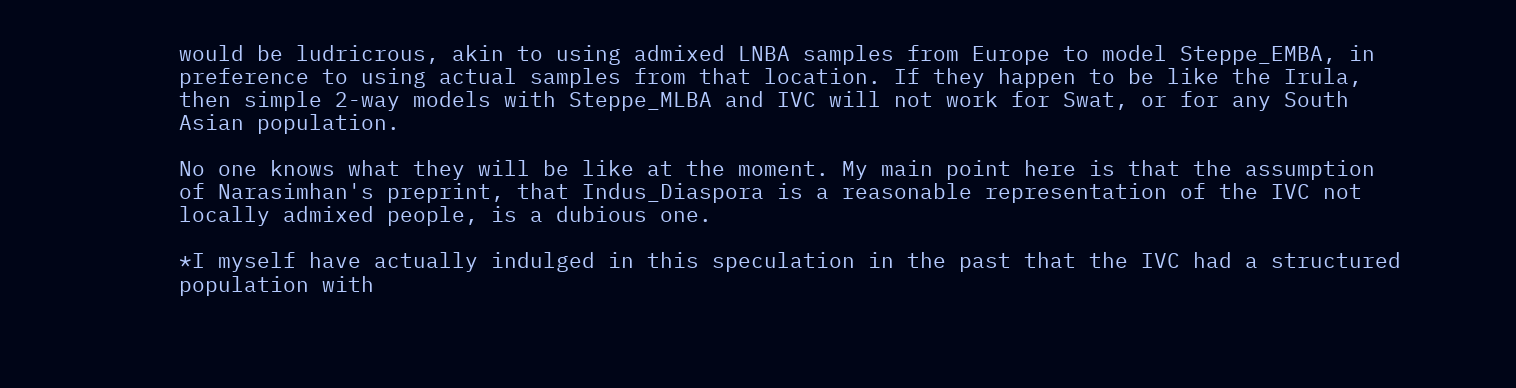would be ludricrous, akin to using admixed LNBA samples from Europe to model Steppe_EMBA, in preference to using actual samples from that location. If they happen to be like the Irula, then simple 2-way models with Steppe_MLBA and IVC will not work for Swat, or for any South Asian population.

No one knows what they will be like at the moment. My main point here is that the assumption of Narasimhan's preprint, that Indus_Diaspora is a reasonable representation of the IVC not locally admixed people, is a dubious one.

*I myself have actually indulged in this speculation in the past that the IVC had a structured population with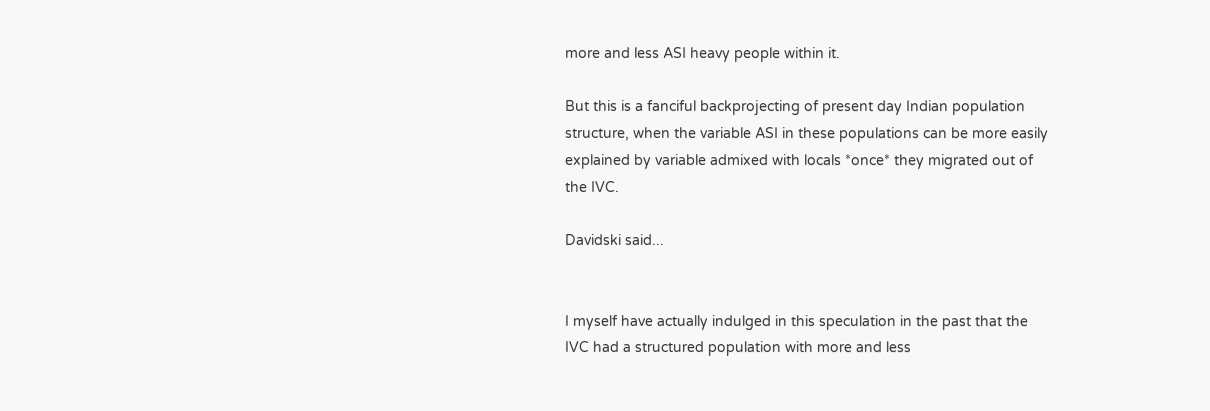more and less ASI heavy people within it.

But this is a fanciful backprojecting of present day Indian population structure, when the variable ASI in these populations can be more easily explained by variable admixed with locals *once* they migrated out of the IVC.

Davidski said...


I myself have actually indulged in this speculation in the past that the IVC had a structured population with more and less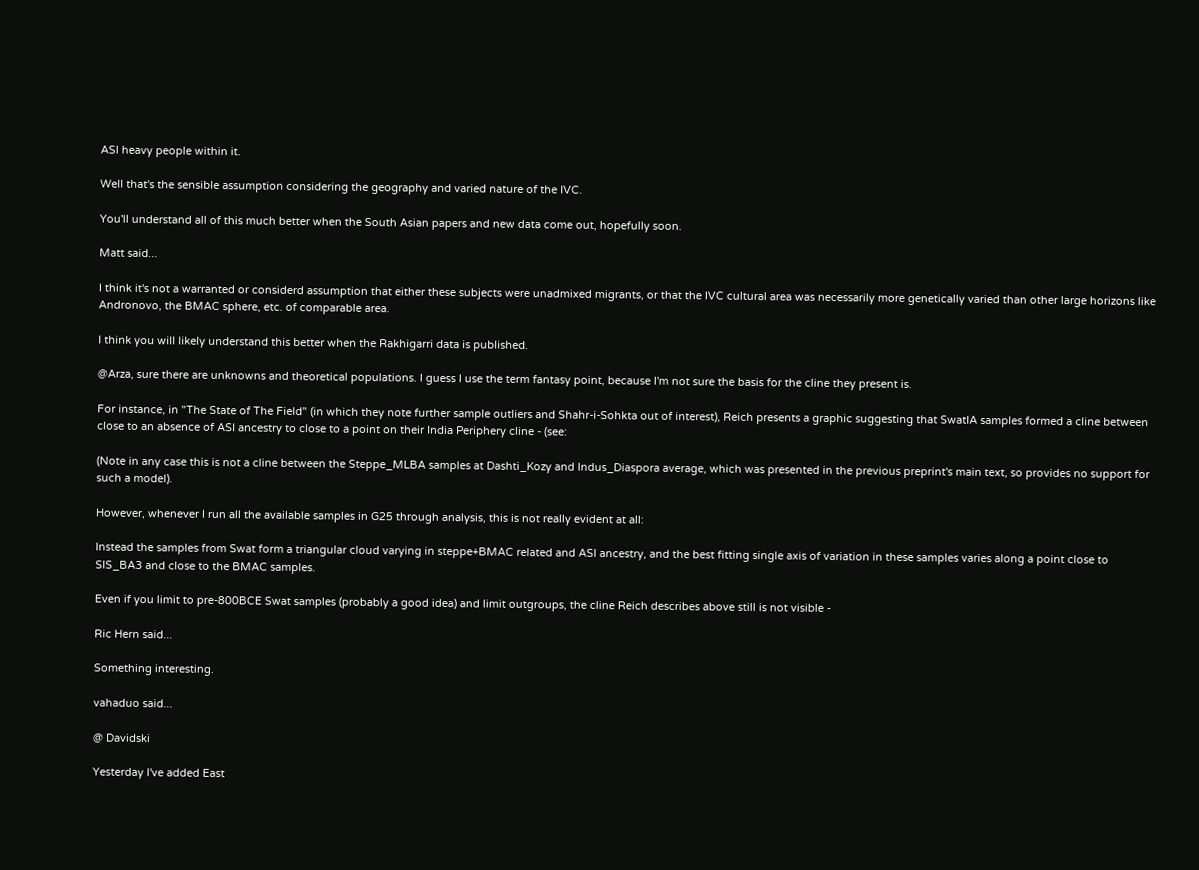ASI heavy people within it.

Well that's the sensible assumption considering the geography and varied nature of the IVC.

You'll understand all of this much better when the South Asian papers and new data come out, hopefully soon.

Matt said...

I think it's not a warranted or considerd assumption that either these subjects were unadmixed migrants, or that the IVC cultural area was necessarily more genetically varied than other large horizons like Andronovo, the BMAC sphere, etc. of comparable area.

I think you will likely understand this better when the Rakhigarri data is published.

@Arza, sure there are unknowns and theoretical populations. I guess I use the term fantasy point, because I'm not sure the basis for the cline they present is.

For instance, in "The State of The Field" (in which they note further sample outliers and Shahr-i-Sohkta out of interest), Reich presents a graphic suggesting that SwatIA samples formed a cline between close to an absence of ASI ancestry to close to a point on their India Periphery cline - (see:

(Note in any case this is not a cline between the Steppe_MLBA samples at Dashti_Kozy and Indus_Diaspora average, which was presented in the previous preprint's main text, so provides no support for such a model).

However, whenever I run all the available samples in G25 through analysis, this is not really evident at all:

Instead the samples from Swat form a triangular cloud varying in steppe+BMAC related and ASI ancestry, and the best fitting single axis of variation in these samples varies along a point close to SIS_BA3 and close to the BMAC samples.

Even if you limit to pre-800BCE Swat samples (probably a good idea) and limit outgroups, the cline Reich describes above still is not visible -

Ric Hern said...

Something interesting.

vahaduo said...

@ Davidski

Yesterday I've added East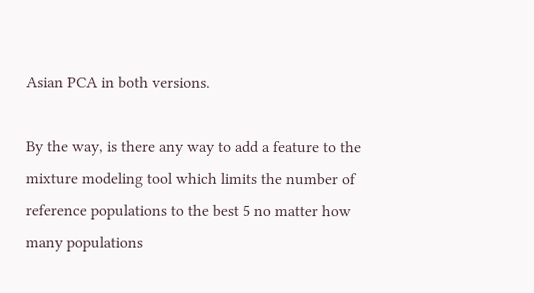Asian PCA in both versions.

By the way, is there any way to add a feature to the mixture modeling tool which limits the number of reference populations to the best 5 no matter how many populations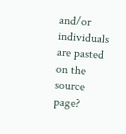and/or individuals are pasted on the source page?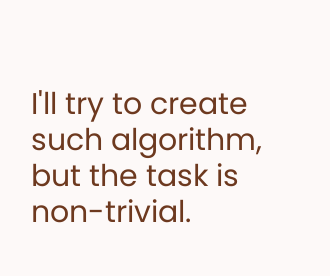I'll try to create such algorithm, but the task is non-trivial.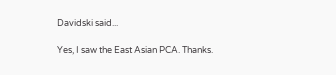Davidski said...

Yes, I saw the East Asian PCA. Thanks.